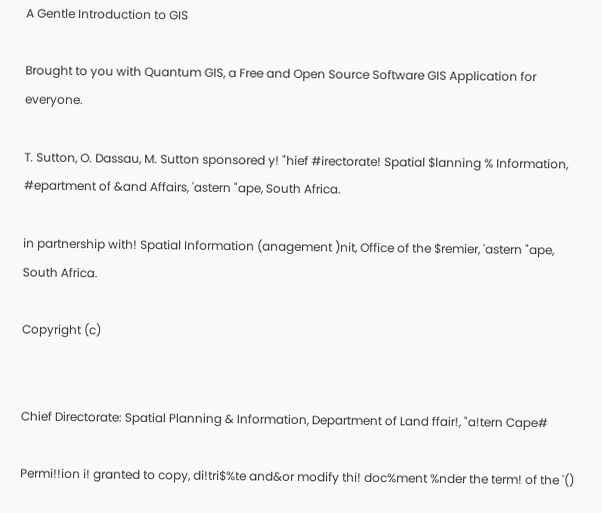A Gentle Introduction to GIS

Brought to you with Quantum GIS, a Free and Open Source Software GIS Application for everyone.

T. Sutton, O. Dassau, M. Sutton sponsored y! "hief #irectorate! Spatial $lanning % Information, #epartment of &and Affairs, 'astern "ape, South Africa.

in partnership with! Spatial Information (anagement )nit, Office of the $remier, 'astern "ape, South Africa.

Copyright (c)


Chief Directorate: Spatial Planning & Information, Department of Land ffair!, "a!tern Cape#

Permi!!ion i! granted to copy, di!tri$%te and&or modify thi! doc%ment %nder the term! of the '()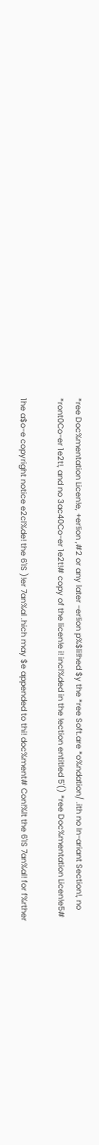*ree Doc%mentation Licen!e, +er!ion ,#2 or any later -er!ion p%$li!hed $y the *ree Soft.are *o%ndation/ .ith no In-ariant Section!, no *ront0Co-er 1e2t!, and no 3ac40Co-er 1e2t!# copy of the licen!e i! incl%ded in the !ection entitled 5'() *ree Doc%mentation Licen!e5#

1he a$o-e copyright notice e2cl%de! the 6'IS )!er 7an%al .hich may $e appended to thi! doc%ment# Con!%lt the 6'IS 7an%al! for f%rther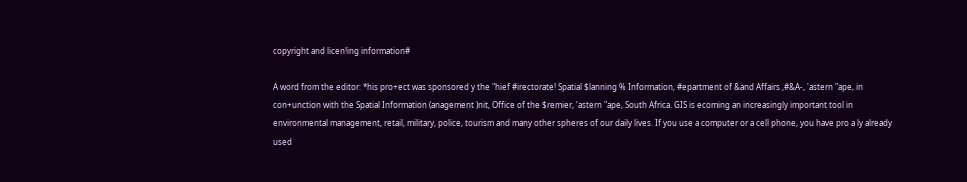copyright and licen!ing information#

A word from the editor: *his pro+ect was sponsored y the "hief #irectorate! Spatial $lanning % Information, #epartment of &and Affairs ,#&A-, 'astern "ape, in con+unction with the Spatial Information (anagement )nit, Office of the $remier, 'astern "ape, South Africa. GIS is ecoming an increasingly important tool in environmental management, retail, military, police, tourism and many other spheres of our daily lives. If you use a computer or a cell phone, you have pro a ly already used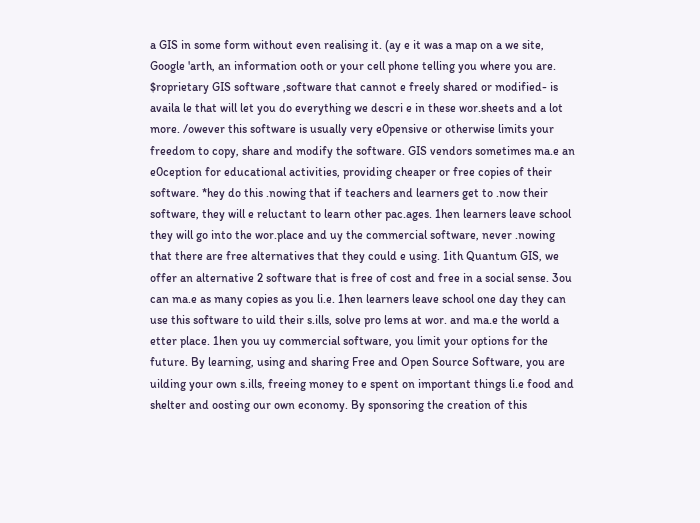a GIS in some form without even realising it. (ay e it was a map on a we site, Google 'arth, an information ooth or your cell phone telling you where you are. $roprietary GIS software ,software that cannot e freely shared or modified- is availa le that will let you do everything we descri e in these wor.sheets and a lot more. /owever this software is usually very e0pensive or otherwise limits your freedom to copy, share and modify the software. GIS vendors sometimes ma.e an e0ception for educational activities, providing cheaper or free copies of their software. *hey do this .nowing that if teachers and learners get to .now their software, they will e reluctant to learn other pac.ages. 1hen learners leave school they will go into the wor.place and uy the commercial software, never .nowing that there are free alternatives that they could e using. 1ith Quantum GIS, we offer an alternative 2 software that is free of cost and free in a social sense. 3ou can ma.e as many copies as you li.e. 1hen learners leave school one day they can use this software to uild their s.ills, solve pro lems at wor. and ma.e the world a etter place. 1hen you uy commercial software, you limit your options for the future. By learning, using and sharing Free and Open Source Software, you are uilding your own s.ills, freeing money to e spent on important things li.e food and shelter and oosting our own economy. By sponsoring the creation of this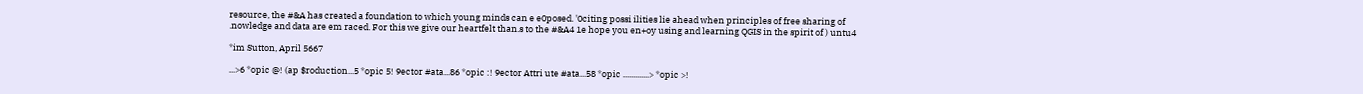resource, the #&A has created a foundation to which young minds can e e0posed. '0citing possi ilities lie ahead when principles of free sharing of .nowledge and data are em raced. For this we give our heartfelt than.s to the #&A4 1e hope you en+oy using and learning QGIS in the spirit of ) untu4

*im Sutton, April 5667

...>6 *opic @! (ap $roduction...5 *opic 5! 9ector #ata...86 *opic :! 9ector Attri ute #ata...58 *opic .............> *opic >!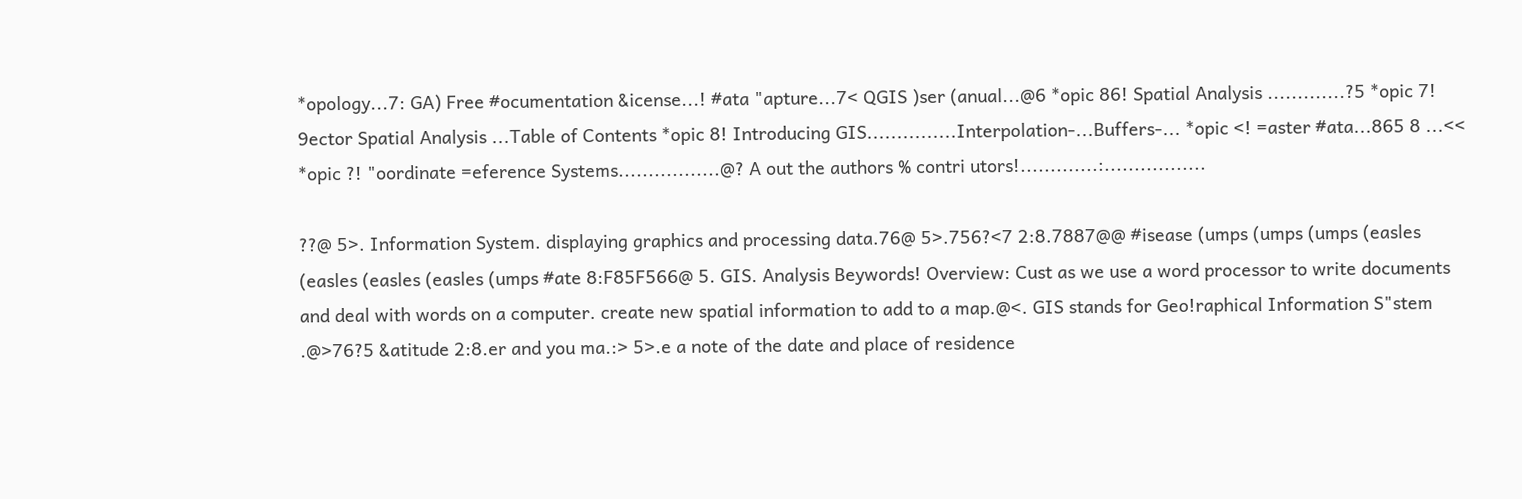*opology...7: GA) Free #ocumentation &icense...! #ata "apture...7< QGIS )ser (anual...@6 *opic 86! Spatial Analysis .............?5 *opic 7! 9ector Spatial Analysis ...Table of Contents *opic 8! Introducing GIS...............Interpolation-...Buffers-... *opic <! =aster #ata...865 8 ...<< *opic ?! "oordinate =eference Systems.................@? A out the authors % contri utors!.............:.................

??@ 5>. Information System. displaying graphics and processing data.76@ 5>.756?<7 2:8.7887@@ #isease (umps (umps (umps (easles (easles (easles (easles (umps #ate 8:F85F566@ 5. GIS. Analysis Beywords! Overview: Cust as we use a word processor to write documents and deal with words on a computer. create new spatial information to add to a map.@<. GIS stands for Geo!raphical Information S"stem .@>76?5 &atitude 2:8.er and you ma.:> 5>.e a note of the date and place of residence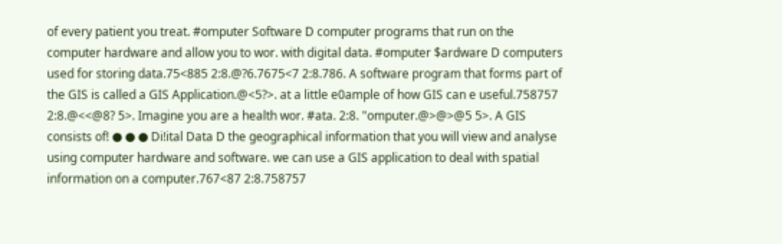of every patient you treat. #omputer Software D computer programs that run on the computer hardware and allow you to wor. with digital data. #omputer $ardware D computers used for storing data.75<885 2:8.@?6.7675<7 2:8.786. A software program that forms part of the GIS is called a GIS Application.@<5?>. at a little e0ample of how GIS can e useful.758757 2:8.@<<@8? 5>. Imagine you are a health wor. #ata. 2:8. "omputer.@>@>@5 5>. A GIS consists of! ● ● ● Di!ital Data D the geographical information that you will view and analyse using computer hardware and software. we can use a GIS application to deal with spatial information on a computer.767<87 2:8.758757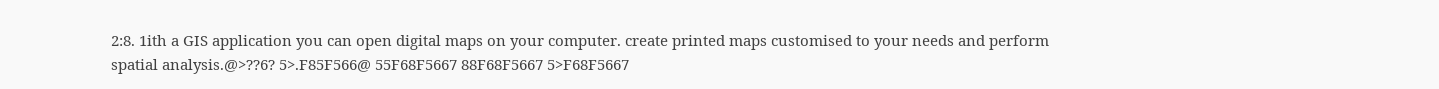2:8. 1ith a GIS application you can open digital maps on your computer. create printed maps customised to your needs and perform spatial analysis.@>??6? 5>.F85F566@ 55F68F5667 88F68F5667 5>F68F5667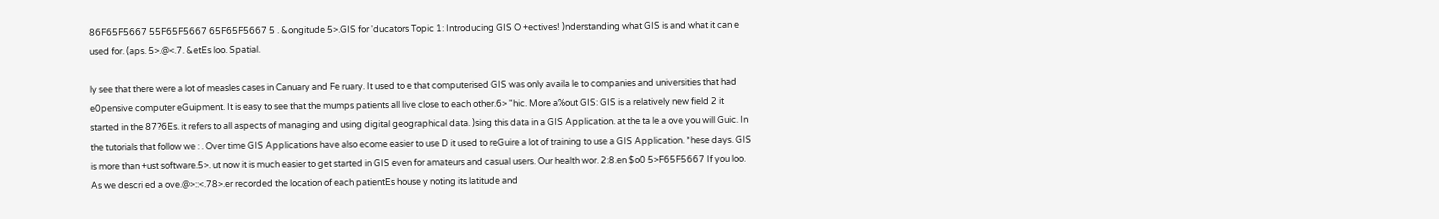86F65F5667 55F65F5667 65F65F5667 5 . &ongitude 5>.GIS for 'ducators Topic 1: Introducing GIS O +ectives! )nderstanding what GIS is and what it can e used for. (aps. 5>.@<.7. &etEs loo. Spatial.

ly see that there were a lot of measles cases in Canuary and Fe ruary. It used to e that computerised GIS was only availa le to companies and universities that had e0pensive computer eGuipment. It is easy to see that the mumps patients all live close to each other.6> "hic. More a%out GIS: GIS is a relatively new field 2 it started in the 87?6Es. it refers to all aspects of managing and using digital geographical data. )sing this data in a GIS Application. at the ta le a ove you will Guic. In the tutorials that follow we : . Over time GIS Applications have also ecome easier to use D it used to reGuire a lot of training to use a GIS Application. *hese days. GIS is more than +ust software.5>. ut now it is much easier to get started in GIS even for amateurs and casual users. Our health wor. 2:8.en $o0 5>F65F5667 If you loo. As we descri ed a ove.@>::<.78>.er recorded the location of each patientEs house y noting its latitude and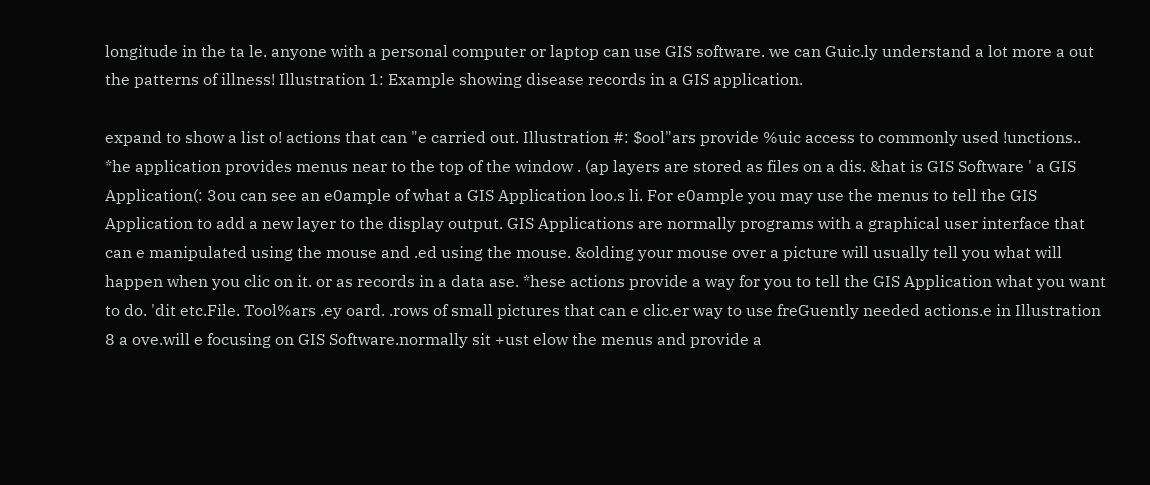longitude in the ta le. anyone with a personal computer or laptop can use GIS software. we can Guic.ly understand a lot more a out the patterns of illness! Illustration 1: Example showing disease records in a GIS application.

expand to show a list o! actions that can "e carried out. Illustration #: $ool"ars provide %uic access to commonly used !unctions.. *he application provides menus near to the top of the window . (ap layers are stored as files on a dis. &hat is GIS Software ' a GIS Application(: 3ou can see an e0ample of what a GIS Application loo.s li. For e0ample you may use the menus to tell the GIS Application to add a new layer to the display output. GIS Applications are normally programs with a graphical user interface that can e manipulated using the mouse and .ed using the mouse. &olding your mouse over a picture will usually tell you what will happen when you clic on it. or as records in a data ase. *hese actions provide a way for you to tell the GIS Application what you want to do. 'dit etc.File. Tool%ars .ey oard. .rows of small pictures that can e clic.er way to use freGuently needed actions.e in Illustration 8 a ove.will e focusing on GIS Software.normally sit +ust elow the menus and provide a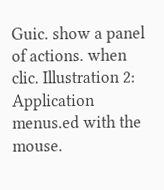Guic. show a panel of actions. when clic. Illustration 2: Application menus.ed with the mouse.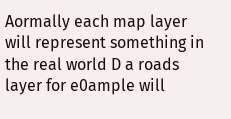Aormally each map layer will represent something in the real world D a roads layer for e0ample will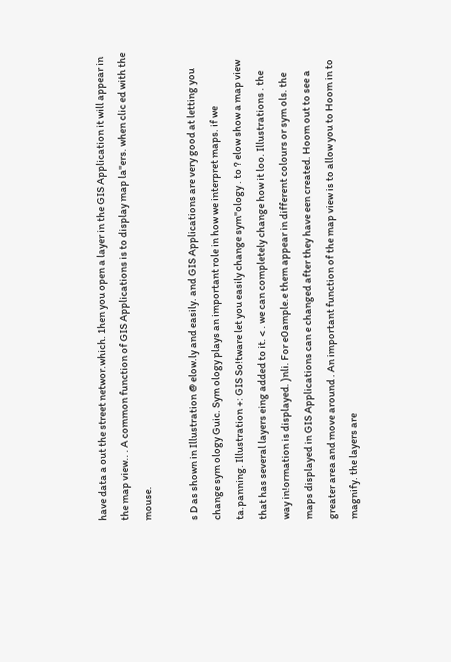have data a out the street networ.which. 1hen you open a layer in the GIS Application it will appear in the map view.. . A common function of GIS Applications is to display map la"ers. when clic ed with the mouse.

s D as shown in Illustration @ elow.ly and easily. and GIS Applications are very good at letting you change sym ology Guic. Sym ology plays an important role in how we interpret maps. if we ta.panning. Illustration +: GIS So!tware let you easily change sym"ology . to ? elow show a map view that has several layers eing added to it. < . we can completely change how it loo. Illustrations . the way in!ormation is displayed. )nli. For e0ample.e them appear in different colours or sym ols. the maps displayed in GIS Applications can e changed after they have een created. Hoom out to see a greater area and move around . An important function of the map view is to allow you to Hoom in to magnify. the layers are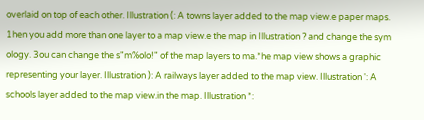overlaid on top of each other. Illustration (: A towns layer added to the map view.e paper maps. 1hen you add more than one layer to a map view.e the map in Illustration ? and change the sym ology. 3ou can change the s"m%olo!" of the map layers to ma.*he map view shows a graphic representing your layer. Illustration ): A railways layer added to the map view. Illustration ': A schools layer added to the map view.in the map. Illustration *: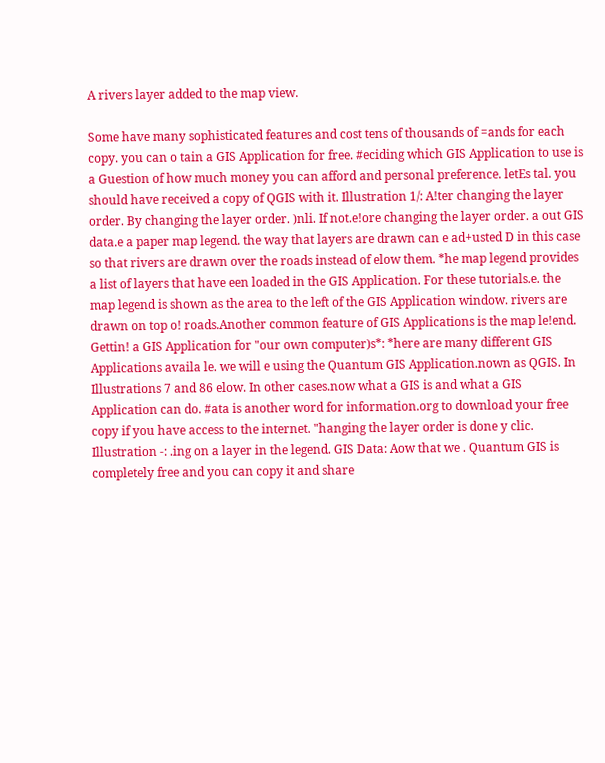A rivers layer added to the map view.

Some have many sophisticated features and cost tens of thousands of =ands for each copy. you can o tain a GIS Application for free. #eciding which GIS Application to use is a Guestion of how much money you can afford and personal preference. letEs tal. you should have received a copy of QGIS with it. Illustration 1/: A!ter changing the layer order. By changing the layer order. )nli. If not.e!ore changing the layer order. a out GIS data.e a paper map legend. the way that layers are drawn can e ad+usted D in this case so that rivers are drawn over the roads instead of elow them. *he map legend provides a list of layers that have een loaded in the GIS Application. For these tutorials.e. the map legend is shown as the area to the left of the GIS Application window. rivers are drawn on top o! roads.Another common feature of GIS Applications is the map le!end. Gettin! a GIS Application for "our own computer)s*: *here are many different GIS Applications availa le. we will e using the Quantum GIS Application.nown as QGIS. In Illustrations 7 and 86 elow. In other cases.now what a GIS is and what a GIS Application can do. #ata is another word for information.org to download your free copy if you have access to the internet. "hanging the layer order is done y clic. Illustration -: .ing on a layer in the legend. GIS Data: Aow that we . Quantum GIS is completely free and you can copy it and share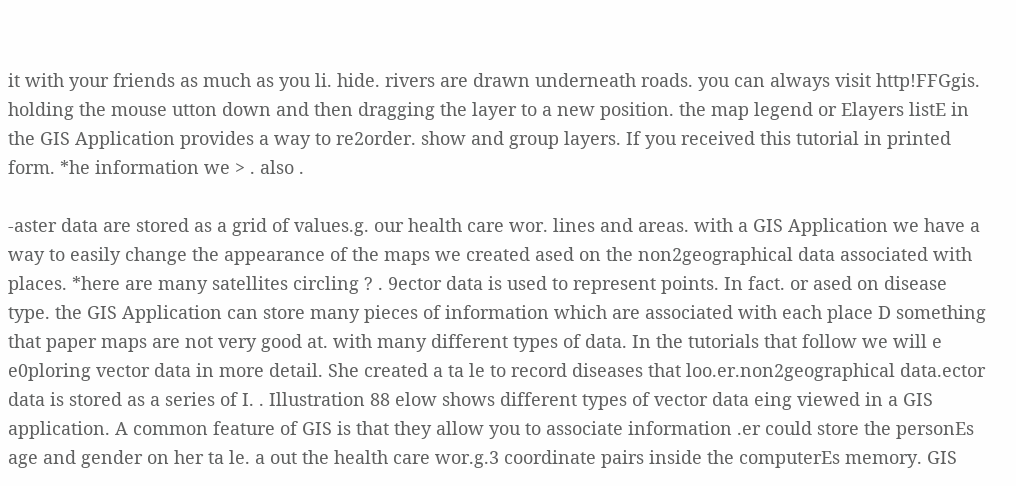it with your friends as much as you li. hide. rivers are drawn underneath roads. you can always visit http!FFGgis. holding the mouse utton down and then dragging the layer to a new position. the map legend or Elayers listE in the GIS Application provides a way to re2order. show and group layers. If you received this tutorial in printed form. *he information we > . also .

-aster data are stored as a grid of values.g. our health care wor. lines and areas. with a GIS Application we have a way to easily change the appearance of the maps we created ased on the non2geographical data associated with places. *here are many satellites circling ? . 9ector data is used to represent points. In fact. or ased on disease type. the GIS Application can store many pieces of information which are associated with each place D something that paper maps are not very good at. with many different types of data. In the tutorials that follow we will e e0ploring vector data in more detail. She created a ta le to record diseases that loo.er.non2geographical data.ector data is stored as a series of I. . Illustration 88 elow shows different types of vector data eing viewed in a GIS application. A common feature of GIS is that they allow you to associate information .er could store the personEs age and gender on her ta le. a out the health care wor.g.3 coordinate pairs inside the computerEs memory. GIS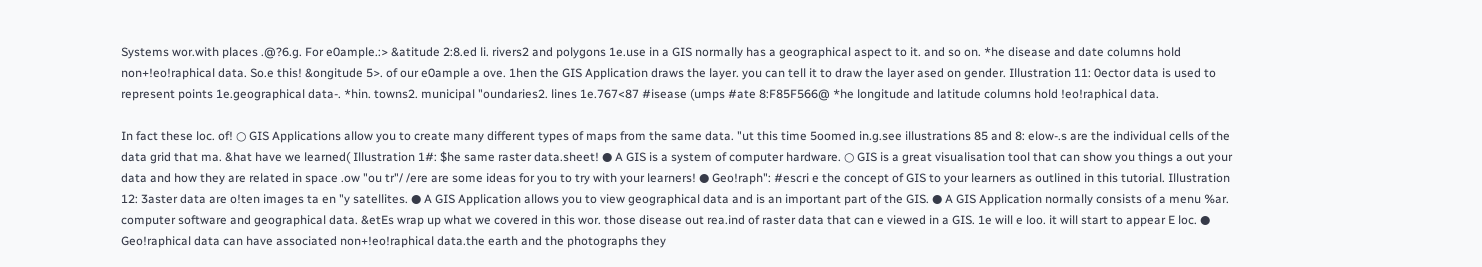Systems wor.with places .@?6.g. For e0ample.:> &atitude 2:8.ed li. rivers2 and polygons 1e.use in a GIS normally has a geographical aspect to it. and so on. *he disease and date columns hold non+!eo!raphical data. So.e this! &ongitude 5>. of our e0ample a ove. 1hen the GIS Application draws the layer. you can tell it to draw the layer ased on gender. Illustration 11: 0ector data is used to represent points 1e.geographical data-. *hin. towns2. municipal "oundaries2. lines 1e.767<87 #isease (umps #ate 8:F85F566@ *he longitude and latitude columns hold !eo!raphical data.

In fact these loc. of! ○ GIS Applications allow you to create many different types of maps from the same data. "ut this time 5oomed in.g.see illustrations 85 and 8: elow-.s are the individual cells of the data grid that ma. &hat have we learned( Illustration 1#: $he same raster data.sheet! ● A GIS is a system of computer hardware. ○ GIS is a great visualisation tool that can show you things a out your data and how they are related in space .ow "ou tr"/ /ere are some ideas for you to try with your learners! ● Geo!raph": #escri e the concept of GIS to your learners as outlined in this tutorial. Illustration 12: 3aster data are o!ten images ta en "y satellites. ● A GIS Application allows you to view geographical data and is an important part of the GIS. ● A GIS Application normally consists of a menu %ar. computer software and geographical data. &etEs wrap up what we covered in this wor. those disease out rea.ind of raster data that can e viewed in a GIS. 1e will e loo. it will start to appear E loc. ● Geo!raphical data can have associated non+!eo!raphical data.the earth and the photographs they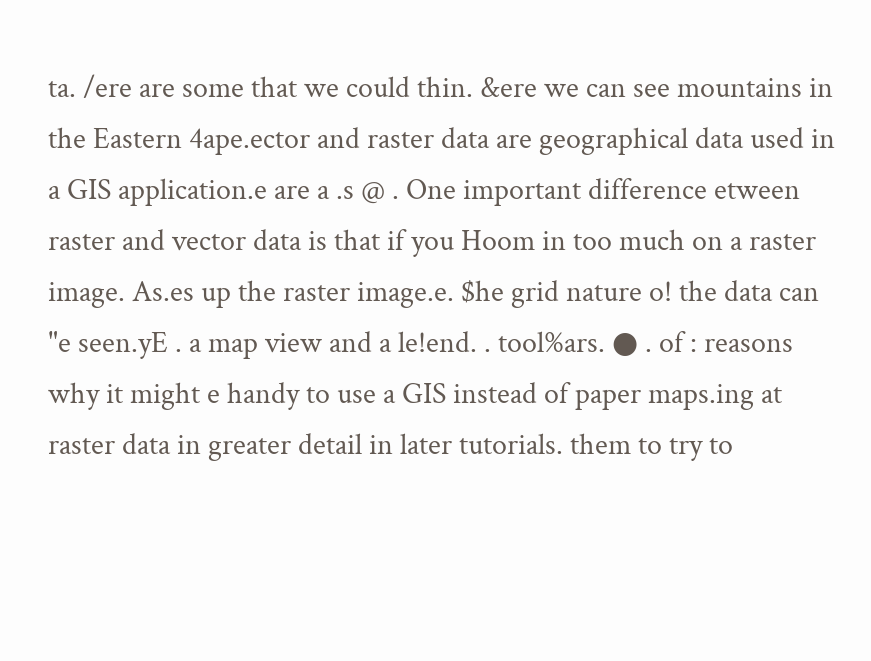ta. /ere are some that we could thin. &ere we can see mountains in the Eastern 4ape.ector and raster data are geographical data used in a GIS application.e are a .s @ . One important difference etween raster and vector data is that if you Hoom in too much on a raster image. As.es up the raster image.e. $he grid nature o! the data can "e seen.yE . a map view and a le!end. . tool%ars. ● . of : reasons why it might e handy to use a GIS instead of paper maps.ing at raster data in greater detail in later tutorials. them to try to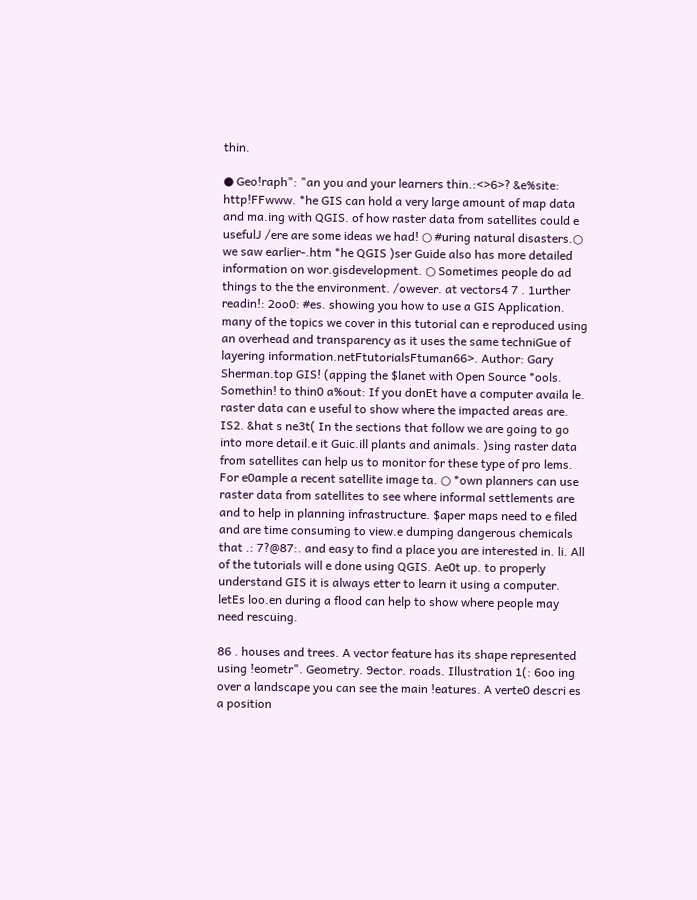thin.

● Geo!raph": "an you and your learners thin.:<>6>? &e%site: http!FFwww. *he GIS can hold a very large amount of map data and ma.ing with QGIS. of how raster data from satellites could e usefulJ /ere are some ideas we had! ○ #uring natural disasters.○ we saw earlier-.htm *he QGIS )ser Guide also has more detailed information on wor.gisdevelopment. ○ Sometimes people do ad things to the the environment. /owever. at vectors4 7 . 1urther readin!: 2oo0: #es. showing you how to use a GIS Application. many of the topics we cover in this tutorial can e reproduced using an overhead and transparency as it uses the same techniGue of layering information.netFtutorialsFtuman66>. Author: Gary Sherman.top GIS! (apping the $lanet with Open Source *ools. Somethin! to thin0 a%out: If you donEt have a computer availa le. raster data can e useful to show where the impacted areas are. IS2. &hat s ne3t( In the sections that follow we are going to go into more detail.e it Guic.ill plants and animals. )sing raster data from satellites can help us to monitor for these type of pro lems. For e0ample a recent satellite image ta. ○ *own planners can use raster data from satellites to see where informal settlements are and to help in planning infrastructure. $aper maps need to e filed and are time consuming to view.e dumping dangerous chemicals that .: 7?@87:. and easy to find a place you are interested in. li. All of the tutorials will e done using QGIS. Ae0t up. to properly understand GIS it is always etter to learn it using a computer. letEs loo.en during a flood can help to show where people may need rescuing.

86 . houses and trees. A vector feature has its shape represented using !eometr". Geometry. 9ector. roads. Illustration 1(: 6oo ing over a landscape you can see the main !eatures. A verte0 descri es a position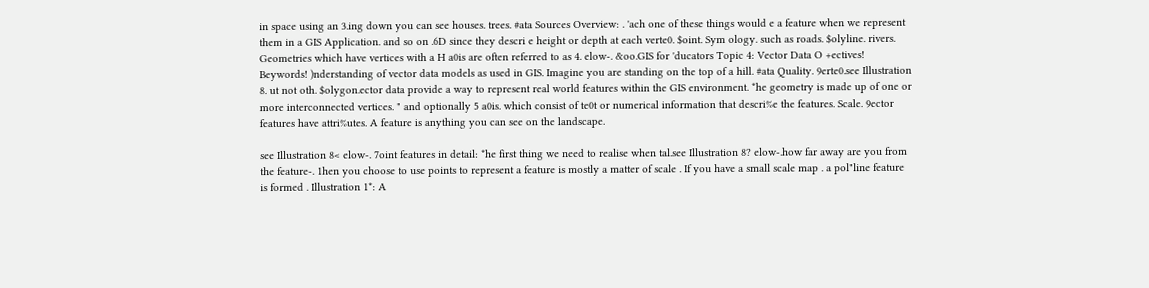in space using an 3.ing down you can see houses. trees. #ata Sources Overview: . 'ach one of these things would e a feature when we represent them in a GIS Application. and so on .6D since they descri e height or depth at each verte0. $oint. Sym ology. such as roads. $olyline. rivers. Geometries which have vertices with a H a0is are often referred to as 4. elow-. &oo.GIS for 'ducators Topic 4: Vector Data O +ectives! Beywords! )nderstanding of vector data models as used in GIS. Imagine you are standing on the top of a hill. #ata Quality. 9erte0.see Illustration 8. ut not oth. $olygon.ector data provide a way to represent real world features within the GIS environment. *he geometry is made up of one or more interconnected vertices. " and optionally 5 a0is. which consist of te0t or numerical information that descri%e the features. Scale. 9ector features have attri%utes. A feature is anything you can see on the landscape.

see Illustration 8< elow-. 7oint features in detail: *he first thing we need to realise when tal.see Illustration 8? elow-.how far away are you from the feature-. 1hen you choose to use points to represent a feature is mostly a matter of scale . If you have a small scale map . a pol"line feature is formed . Illustration 1*: A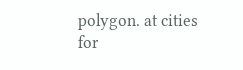polygon. at cities for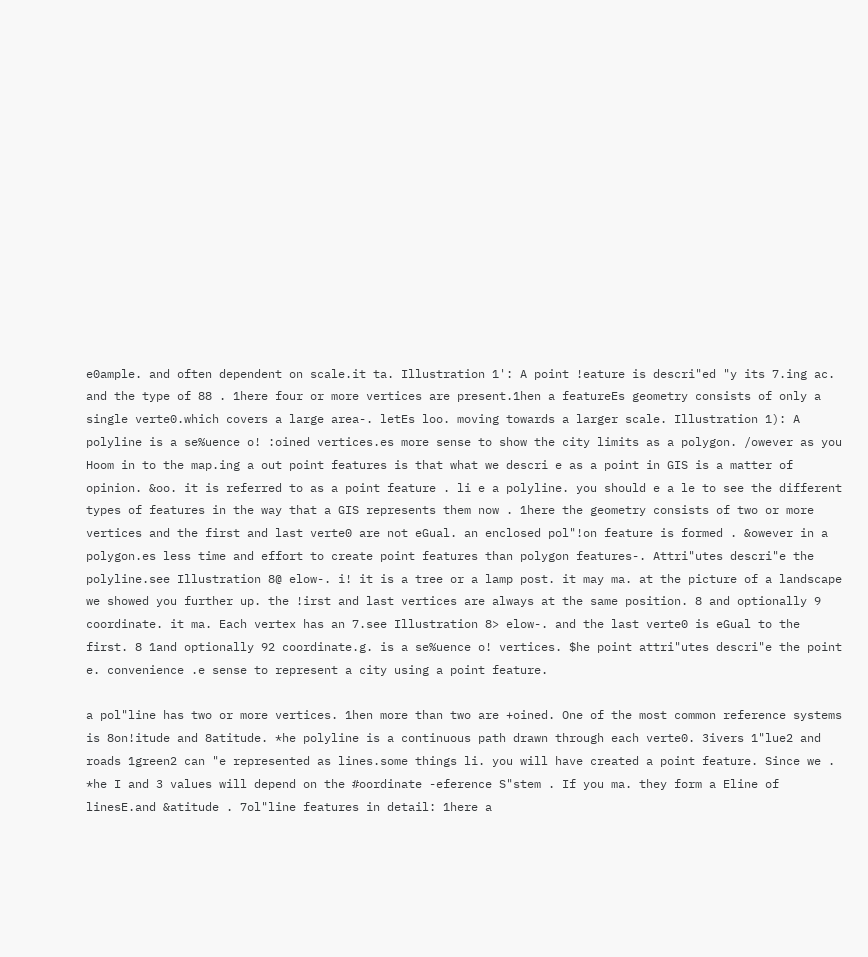e0ample. and often dependent on scale.it ta. Illustration 1': A point !eature is descri"ed "y its 7.ing ac. and the type of 88 . 1here four or more vertices are present.1hen a featureEs geometry consists of only a single verte0.which covers a large area-. letEs loo. moving towards a larger scale. Illustration 1): A polyline is a se%uence o! :oined vertices.es more sense to show the city limits as a polygon. /owever as you Hoom in to the map.ing a out point features is that what we descri e as a point in GIS is a matter of opinion. &oo. it is referred to as a point feature . li e a polyline. you should e a le to see the different types of features in the way that a GIS represents them now . 1here the geometry consists of two or more vertices and the first and last verte0 are not eGual. an enclosed pol"!on feature is formed . &owever in a polygon.es less time and effort to create point features than polygon features-. Attri"utes descri"e the polyline.see Illustration 8@ elow-. i! it is a tree or a lamp post. it may ma. at the picture of a landscape we showed you further up. the !irst and last vertices are always at the same position. 8 and optionally 9 coordinate. it ma. Each vertex has an 7.see Illustration 8> elow-. and the last verte0 is eGual to the first. 8 1and optionally 92 coordinate.g. is a se%uence o! vertices. $he point attri"utes descri"e the point e. convenience .e sense to represent a city using a point feature.

a pol"line has two or more vertices. 1hen more than two are +oined. One of the most common reference systems is 8on!itude and 8atitude. *he polyline is a continuous path drawn through each verte0. 3ivers 1"lue2 and roads 1green2 can "e represented as lines.some things li. you will have created a point feature. Since we . *he I and 3 values will depend on the #oordinate -eference S"stem . If you ma. they form a Eline of linesE.and &atitude . 7ol"line features in detail: 1here a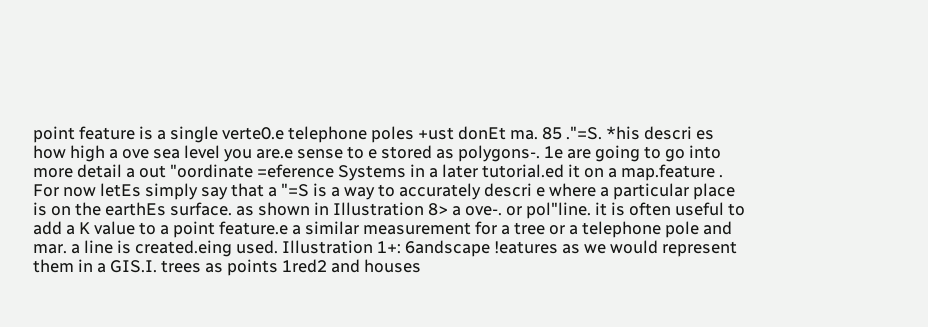point feature is a single verte0.e telephone poles +ust donEt ma. 85 ."=S. *his descri es how high a ove sea level you are.e sense to e stored as polygons-. 1e are going to go into more detail a out "oordinate =eference Systems in a later tutorial.ed it on a map.feature . For now letEs simply say that a "=S is a way to accurately descri e where a particular place is on the earthEs surface. as shown in Illustration 8> a ove-. or pol"line. it is often useful to add a K value to a point feature.e a similar measurement for a tree or a telephone pole and mar. a line is created.eing used. Illustration 1+: 6andscape !eatures as we would represent them in a GIS.I. trees as points 1red2 and houses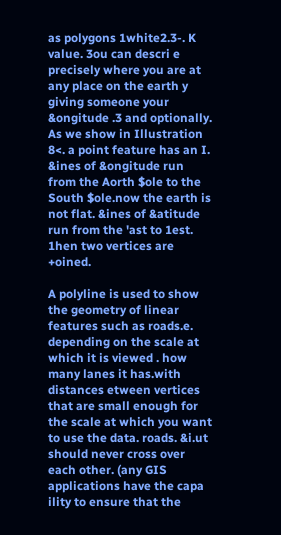as polygons 1white2.3-. K value. 3ou can descri e precisely where you are at any place on the earth y giving someone your &ongitude .3 and optionally. As we show in Illustration 8<. a point feature has an I. &ines of &ongitude run from the Aorth $ole to the South $ole.now the earth is not flat. &ines of &atitude run from the 'ast to 1est. 1hen two vertices are +oined.

A polyline is used to show the geometry of linear features such as roads.e. depending on the scale at which it is viewed . how many lanes it has.with distances etween vertices that are small enough for the scale at which you want to use the data. roads. &i.ut should never cross over each other. (any GIS applications have the capa ility to ensure that the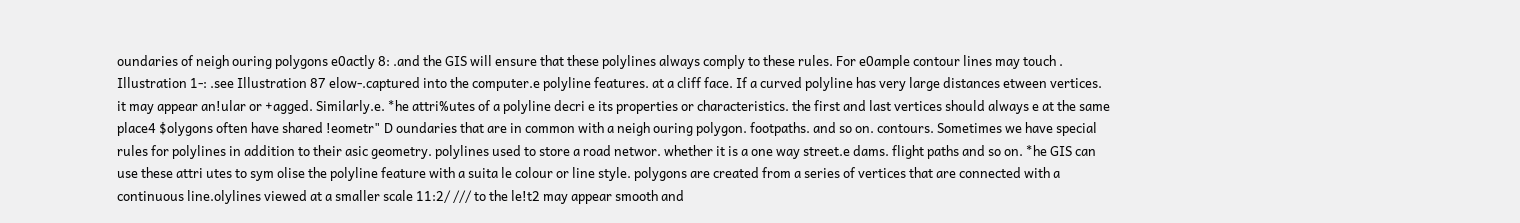oundaries of neigh ouring polygons e0actly 8: .and the GIS will ensure that these polylines always comply to these rules. For e0ample contour lines may touch . Illustration 1-: .see Illustration 87 elow-.captured into the computer.e polyline features. at a cliff face. If a curved polyline has very large distances etween vertices. it may appear an!ular or +agged. Similarly.e. *he attri%utes of a polyline decri e its properties or characteristics. the first and last vertices should always e at the same place4 $olygons often have shared !eometr" D oundaries that are in common with a neigh ouring polygon. footpaths. and so on. contours. Sometimes we have special rules for polylines in addition to their asic geometry. polylines used to store a road networ. whether it is a one way street.e dams. flight paths and so on. *he GIS can use these attri utes to sym olise the polyline feature with a suita le colour or line style. polygons are created from a series of vertices that are connected with a continuous line.olylines viewed at a smaller scale 11:2/ /// to the le!t2 may appear smooth and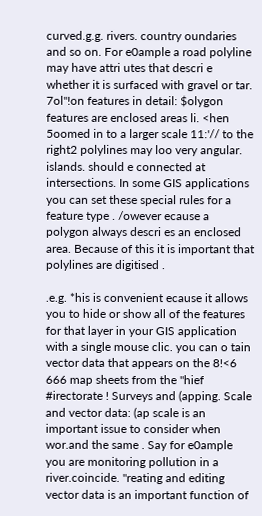curved.g.g. rivers. country oundaries and so on. For e0ample a road polyline may have attri utes that descri e whether it is surfaced with gravel or tar. 7ol"!on features in detail: $olygon features are enclosed areas li. <hen 5oomed in to a larger scale 11:'// to the right2 polylines may loo very angular. islands. should e connected at intersections. In some GIS applications you can set these special rules for a feature type . /owever ecause a polygon always descri es an enclosed area. Because of this it is important that polylines are digitised .

.e.g. *his is convenient ecause it allows you to hide or show all of the features for that layer in your GIS application with a single mouse clic. you can o tain vector data that appears on the 8!<6 666 map sheets from the "hief #irectorate ! Surveys and (apping. Scale and vector data: (ap scale is an important issue to consider when wor.and the same . Say for e0ample you are monitoring pollution in a river.coincide. "reating and editing vector data is an important function of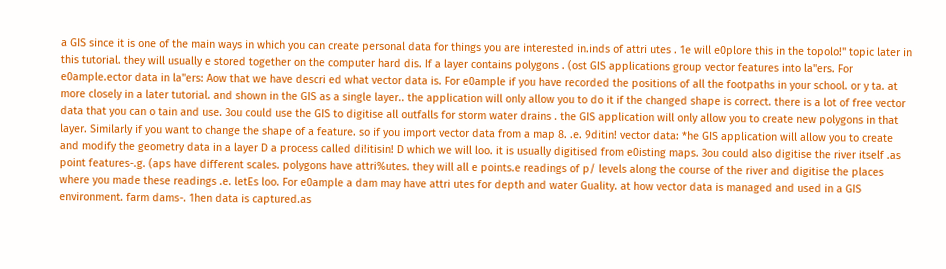a GIS since it is one of the main ways in which you can create personal data for things you are interested in.inds of attri utes . 1e will e0plore this in the topolo!" topic later in this tutorial. they will usually e stored together on the computer hard dis. If a layer contains polygons . (ost GIS applications group vector features into la"ers. For e0ample.ector data in la"ers: Aow that we have descri ed what vector data is. For e0ample if you have recorded the positions of all the footpaths in your school. or y ta. at more closely in a later tutorial. and shown in the GIS as a single layer.. the application will only allow you to do it if the changed shape is correct. there is a lot of free vector data that you can o tain and use. 3ou could use the GIS to digitise all outfalls for storm water drains . the GIS application will only allow you to create new polygons in that layer. Similarly if you want to change the shape of a feature. so if you import vector data from a map 8. .e. 9ditin! vector data: *he GIS application will allow you to create and modify the geometry data in a layer D a process called di!itisin! D which we will loo. it is usually digitised from e0isting maps. 3ou could also digitise the river itself .as point features-.g. (aps have different scales. polygons have attri%utes. they will all e points.e readings of p/ levels along the course of the river and digitise the places where you made these readings .e. letEs loo. For e0ample a dam may have attri utes for depth and water Guality. at how vector data is managed and used in a GIS environment. farm dams-. 1hen data is captured.as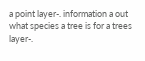a point layer-. information a out what species a tree is for a trees layer-.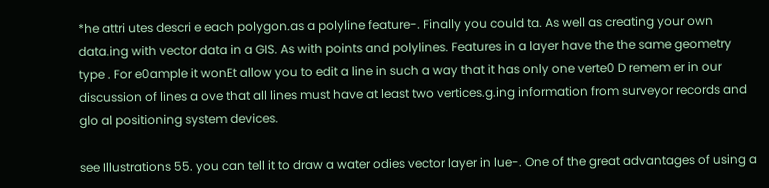*he attri utes descri e each polygon.as a polyline feature-. Finally you could ta. As well as creating your own data.ing with vector data in a GIS. As with points and polylines. Features in a layer have the the same geometry type . For e0ample it wonEt allow you to edit a line in such a way that it has only one verte0 D remem er in our discussion of lines a ove that all lines must have at least two vertices.g.ing information from surveyor records and glo al positioning system devices.

see Illustrations 55. you can tell it to draw a water odies vector layer in lue-. One of the great advantages of using a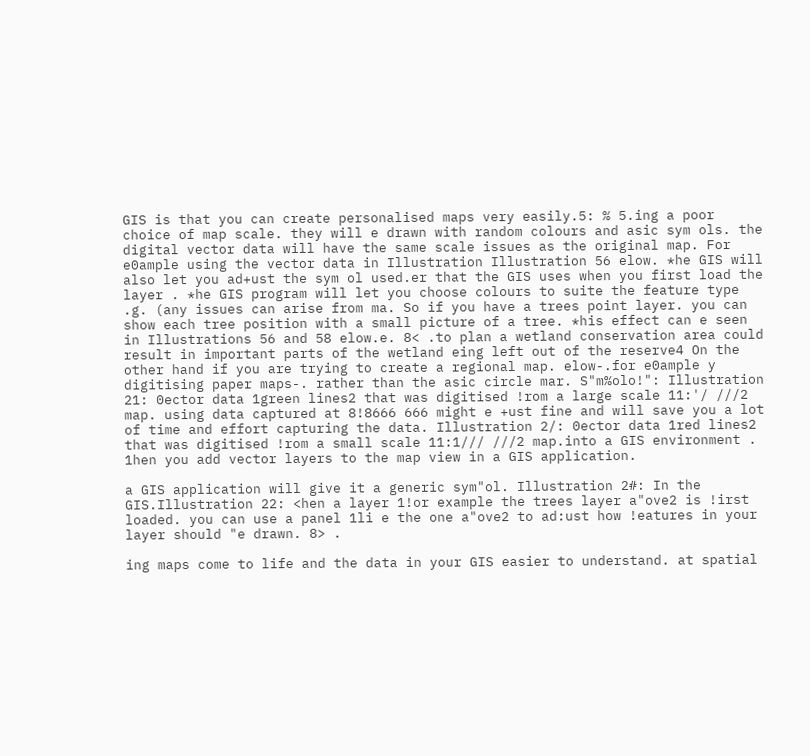GIS is that you can create personalised maps very easily.5: % 5.ing a poor choice of map scale. they will e drawn with random colours and asic sym ols. the digital vector data will have the same scale issues as the original map. For e0ample using the vector data in Illustration Illustration 56 elow. *he GIS will also let you ad+ust the sym ol used.er that the GIS uses when you first load the layer . *he GIS program will let you choose colours to suite the feature type .g. (any issues can arise from ma. So if you have a trees point layer. you can show each tree position with a small picture of a tree. *his effect can e seen in Illustrations 56 and 58 elow.e. 8< .to plan a wetland conservation area could result in important parts of the wetland eing left out of the reserve4 On the other hand if you are trying to create a regional map. elow-.for e0ample y digitising paper maps-. rather than the asic circle mar. S"m%olo!": Illustration 21: 0ector data 1green lines2 that was digitised !rom a large scale 11:'/ ///2 map. using data captured at 8!8666 666 might e +ust fine and will save you a lot of time and effort capturing the data. Illustration 2/: 0ector data 1red lines2 that was digitised !rom a small scale 11:1/// ///2 map.into a GIS environment . 1hen you add vector layers to the map view in a GIS application.

a GIS application will give it a generic sym"ol. Illustration 2#: In the GIS.Illustration 22: <hen a layer 1!or example the trees layer a"ove2 is !irst loaded. you can use a panel 1li e the one a"ove2 to ad:ust how !eatures in your layer should "e drawn. 8> .

ing maps come to life and the data in your GIS easier to understand. at spatial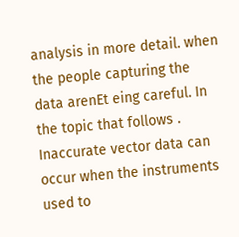analysis in more detail. when the people capturing the data arenEt eing careful. In the topic that follows . Inaccurate vector data can occur when the instruments used to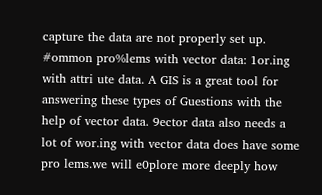capture the data are not properly set up. #ommon pro%lems with vector data: 1or.ing with attri ute data. A GIS is a great tool for answering these types of Guestions with the help of vector data. 9ector data also needs a lot of wor.ing with vector data does have some pro lems.we will e0plore more deeply how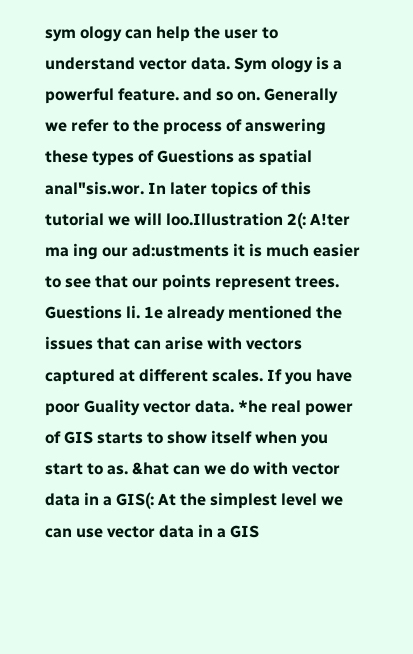sym ology can help the user to understand vector data. Sym ology is a powerful feature. and so on. Generally we refer to the process of answering these types of Guestions as spatial anal"sis.wor. In later topics of this tutorial we will loo.Illustration 2(: A!ter ma ing our ad:ustments it is much easier to see that our points represent trees. Guestions li. 1e already mentioned the issues that can arise with vectors captured at different scales. If you have poor Guality vector data. *he real power of GIS starts to show itself when you start to as. &hat can we do with vector data in a GIS(: At the simplest level we can use vector data in a GIS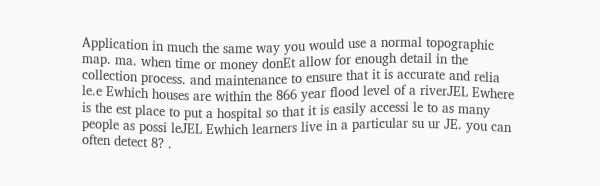Application in much the same way you would use a normal topographic map. ma. when time or money donEt allow for enough detail in the collection process. and maintenance to ensure that it is accurate and relia le.e Ewhich houses are within the 866 year flood level of a riverJEL Ewhere is the est place to put a hospital so that it is easily accessi le to as many people as possi leJEL Ewhich learners live in a particular su ur JE. you can often detect 8? .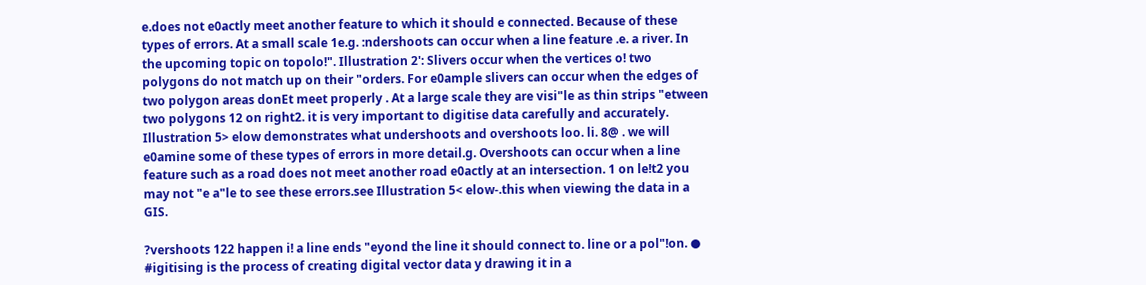e.does not e0actly meet another feature to which it should e connected. Because of these types of errors. At a small scale 1e.g. :ndershoots can occur when a line feature .e. a river. In the upcoming topic on topolo!". Illustration 2': Slivers occur when the vertices o! two polygons do not match up on their "orders. For e0ample slivers can occur when the edges of two polygon areas donEt meet properly . At a large scale they are visi"le as thin strips "etween two polygons 12 on right2. it is very important to digitise data carefully and accurately. Illustration 5> elow demonstrates what undershoots and overshoots loo. li. 8@ . we will e0amine some of these types of errors in more detail.g. Overshoots can occur when a line feature such as a road does not meet another road e0actly at an intersection. 1 on le!t2 you may not "e a"le to see these errors.see Illustration 5< elow-.this when viewing the data in a GIS.

?vershoots 122 happen i! a line ends "eyond the line it should connect to. line or a pol"!on. ● #igitising is the process of creating digital vector data y drawing it in a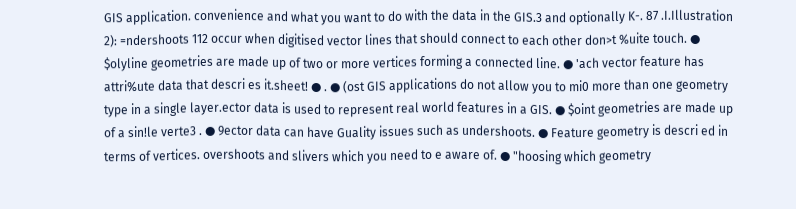GIS application. convenience and what you want to do with the data in the GIS.3 and optionally K-. 87 .I.Illustration 2): =ndershoots 112 occur when digitised vector lines that should connect to each other don>t %uite touch. ● $olyline geometries are made up of two or more vertices forming a connected line. ● 'ach vector feature has attri%ute data that descri es it.sheet! ● . ● (ost GIS applications do not allow you to mi0 more than one geometry type in a single layer.ector data is used to represent real world features in a GIS. ● $oint geometries are made up of a sin!le verte3 . ● 9ector data can have Guality issues such as undershoots. ● Feature geometry is descri ed in terms of vertices. overshoots and slivers which you need to e aware of. ● "hoosing which geometry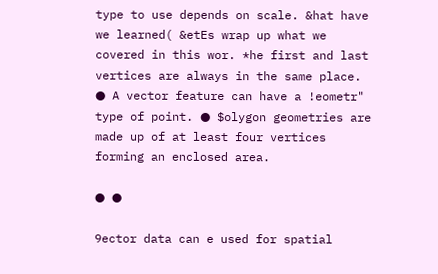type to use depends on scale. &hat have we learned( &etEs wrap up what we covered in this wor. *he first and last vertices are always in the same place. ● A vector feature can have a !eometr" type of point. ● $olygon geometries are made up of at least four vertices forming an enclosed area.

● ●

9ector data can e used for spatial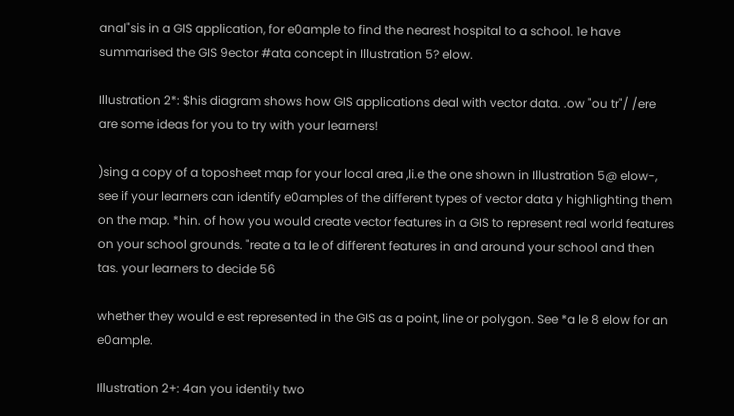anal"sis in a GIS application, for e0ample to find the nearest hospital to a school. 1e have summarised the GIS 9ector #ata concept in Illustration 5? elow.

Illustration 2*: $his diagram shows how GIS applications deal with vector data. .ow "ou tr"/ /ere are some ideas for you to try with your learners!

)sing a copy of a toposheet map for your local area ,li.e the one shown in Illustration 5@ elow-, see if your learners can identify e0amples of the different types of vector data y highlighting them on the map. *hin. of how you would create vector features in a GIS to represent real world features on your school grounds. "reate a ta le of different features in and around your school and then tas. your learners to decide 56

whether they would e est represented in the GIS as a point, line or polygon. See *a le 8 elow for an e0ample.

Illustration 2+: 4an you identi!y two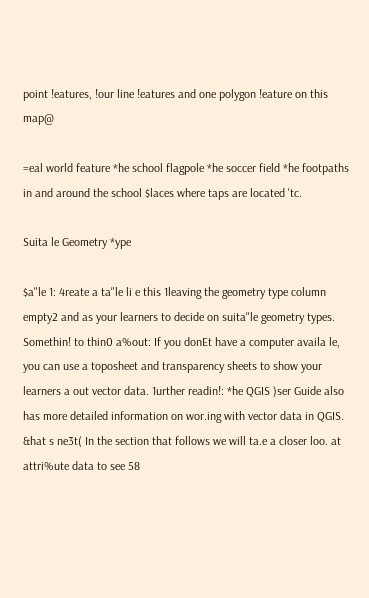point !eatures, !our line !eatures and one polygon !eature on this map@

=eal world feature *he school flagpole *he soccer field *he footpaths in and around the school $laces where taps are located 'tc.

Suita le Geometry *ype

$a"le 1: 4reate a ta"le li e this 1leaving the geometry type column empty2 and as your learners to decide on suita"le geometry types. Somethin! to thin0 a%out: If you donEt have a computer availa le, you can use a toposheet and transparency sheets to show your learners a out vector data. 1urther readin!: *he QGIS )ser Guide also has more detailed information on wor.ing with vector data in QGIS. &hat s ne3t( In the section that follows we will ta.e a closer loo. at attri%ute data to see 58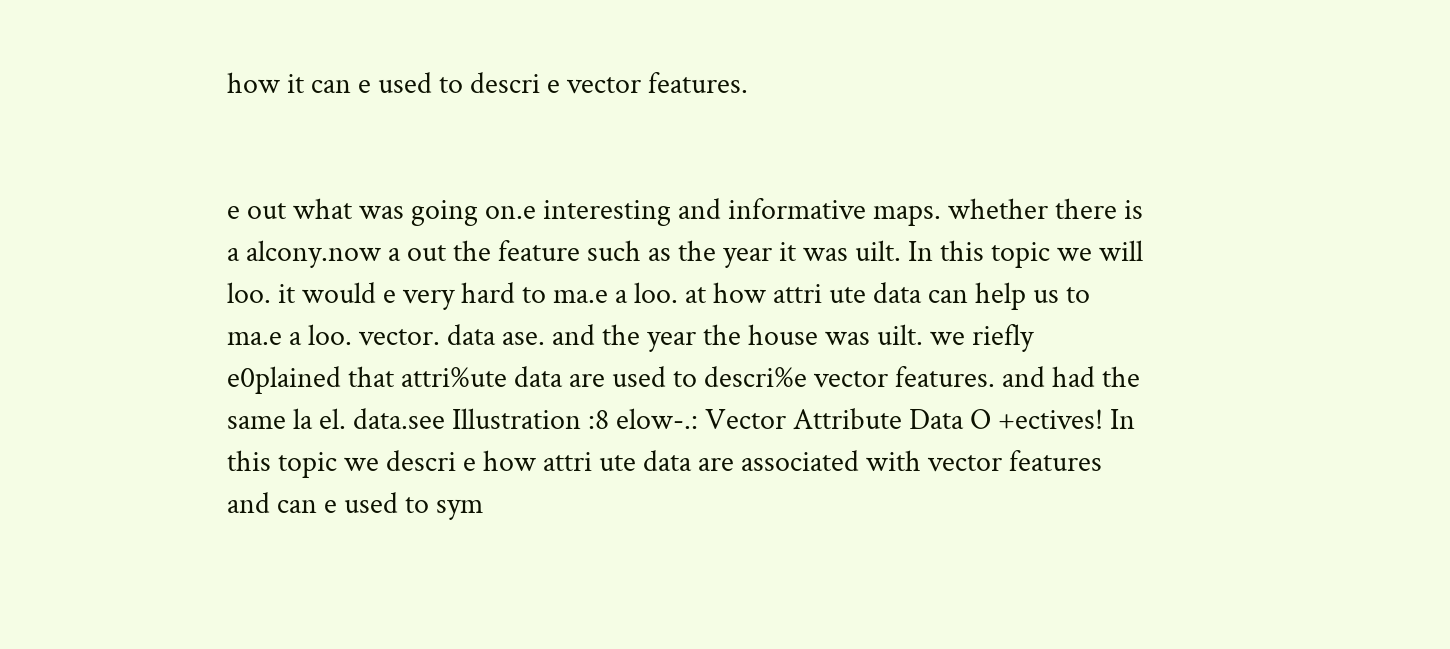how it can e used to descri e vector features.


e out what was going on.e interesting and informative maps. whether there is a alcony.now a out the feature such as the year it was uilt. In this topic we will loo. it would e very hard to ma.e a loo. at how attri ute data can help us to ma.e a loo. vector. data ase. and the year the house was uilt. we riefly e0plained that attri%ute data are used to descri%e vector features. and had the same la el. data.see Illustration :8 elow-.: Vector Attribute Data O +ectives! In this topic we descri e how attri ute data are associated with vector features and can e used to sym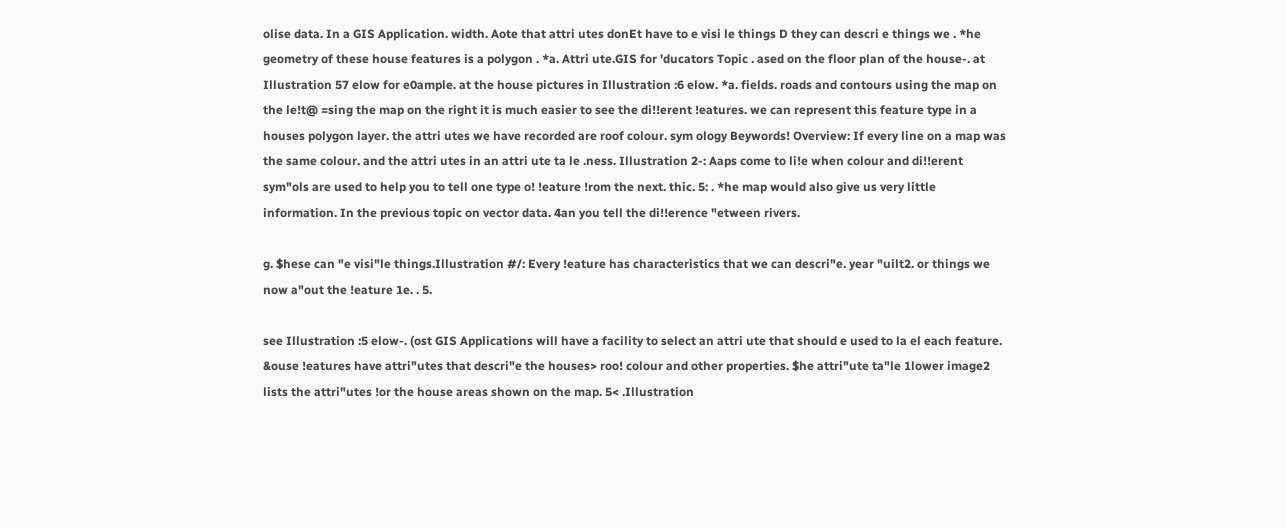olise data. In a GIS Application. width. Aote that attri utes donEt have to e visi le things D they can descri e things we . *he geometry of these house features is a polygon . *a. Attri ute.GIS for 'ducators Topic . ased on the floor plan of the house-. at Illustration 57 elow for e0ample. at the house pictures in Illustration :6 elow. *a. fields. roads and contours using the map on the le!t@ =sing the map on the right it is much easier to see the di!!erent !eatures. we can represent this feature type in a houses polygon layer. the attri utes we have recorded are roof colour. sym ology Beywords! Overview: If every line on a map was the same colour. and the attri utes in an attri ute ta le .ness. Illustration 2-: Aaps come to li!e when colour and di!!erent sym"ols are used to help you to tell one type o! !eature !rom the next. thic. 5: . *he map would also give us very little information. In the previous topic on vector data. 4an you tell the di!!erence "etween rivers.

g. $hese can "e visi"le things.Illustration #/: Every !eature has characteristics that we can descri"e. year "uilt2. or things we now a"out the !eature 1e. . 5.

see Illustration :5 elow-. (ost GIS Applications will have a facility to select an attri ute that should e used to la el each feature. &ouse !eatures have attri"utes that descri"e the houses> roo! colour and other properties. $he attri"ute ta"le 1lower image2 lists the attri"utes !or the house areas shown on the map. 5< .Illustration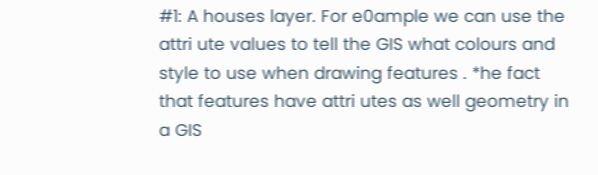#1: A houses layer. For e0ample we can use the attri ute values to tell the GIS what colours and style to use when drawing features . *he fact that features have attri utes as well geometry in a GIS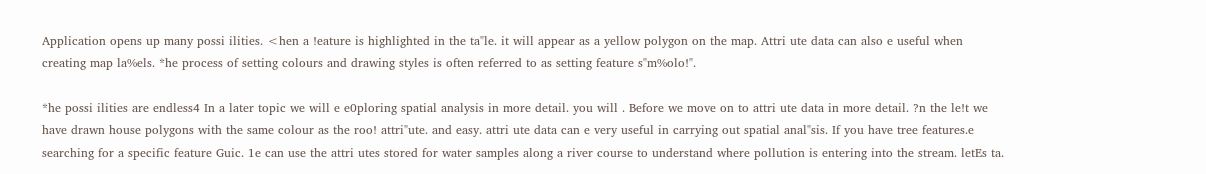Application opens up many possi ilities. <hen a !eature is highlighted in the ta"le. it will appear as a yellow polygon on the map. Attri ute data can also e useful when creating map la%els. *he process of setting colours and drawing styles is often referred to as setting feature s"m%olo!".

*he possi ilities are endless4 In a later topic we will e e0ploring spatial analysis in more detail. you will . Before we move on to attri ute data in more detail. ?n the le!t we have drawn house polygons with the same colour as the roo! attri"ute. and easy. attri ute data can e very useful in carrying out spatial anal"sis. If you have tree features.e searching for a specific feature Guic. 1e can use the attri utes stored for water samples along a river course to understand where pollution is entering into the stream. letEs ta.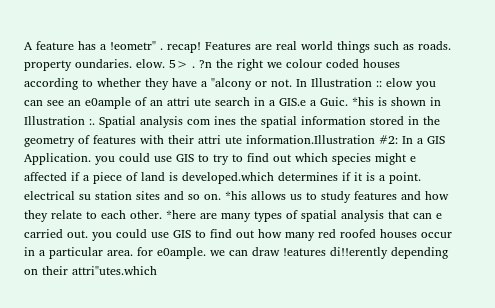A feature has a !eometr" . recap! Features are real world things such as roads. property oundaries. elow. 5> . ?n the right we colour coded houses according to whether they have a "alcony or not. In Illustration :: elow you can see an e0ample of an attri ute search in a GIS.e a Guic. *his is shown in Illustration :. Spatial analysis com ines the spatial information stored in the geometry of features with their attri ute information.Illustration #2: In a GIS Application. you could use GIS to try to find out which species might e affected if a piece of land is developed.which determines if it is a point. electrical su station sites and so on. *his allows us to study features and how they relate to each other. *here are many types of spatial analysis that can e carried out. you could use GIS to find out how many red roofed houses occur in a particular area. for e0ample. we can draw !eatures di!!erently depending on their attri"utes.which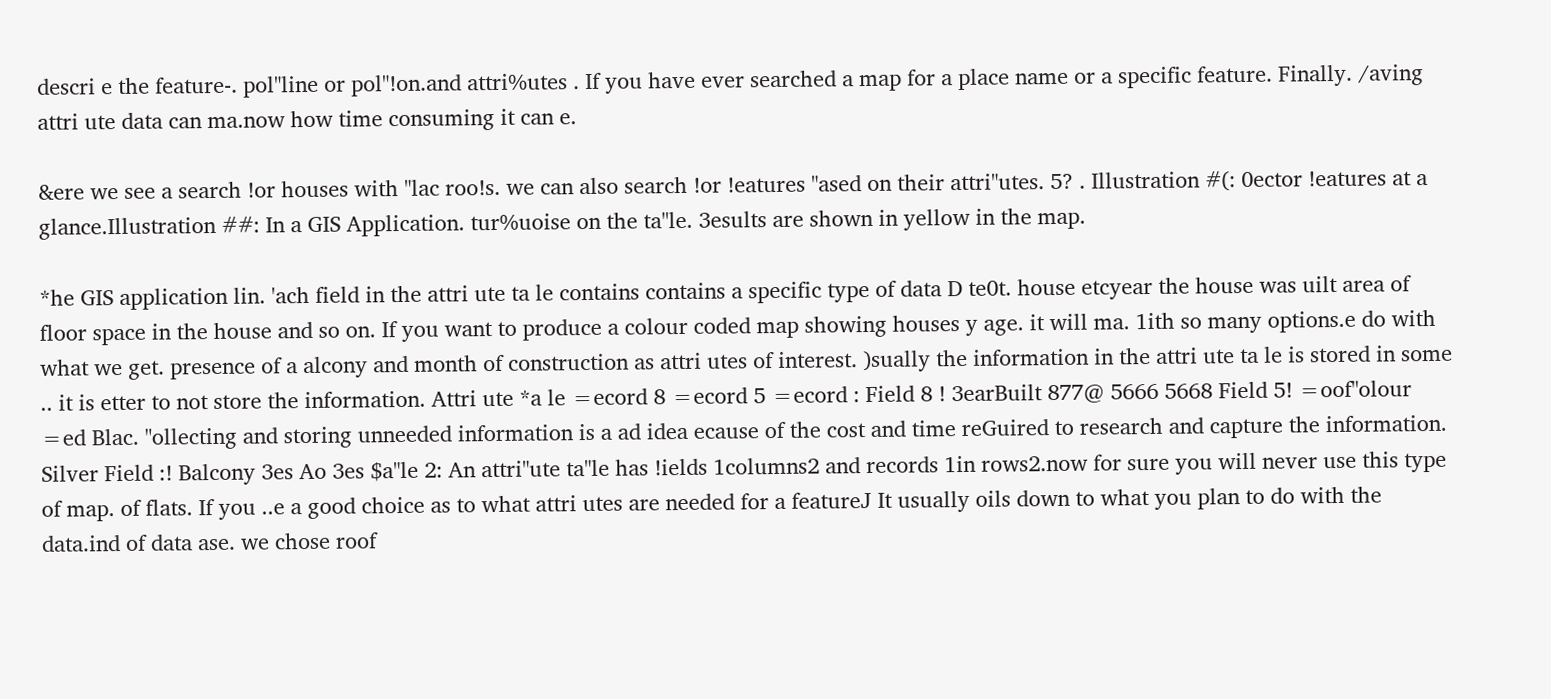descri e the feature-. pol"line or pol"!on.and attri%utes . If you have ever searched a map for a place name or a specific feature. Finally. /aving attri ute data can ma.now how time consuming it can e.

&ere we see a search !or houses with "lac roo!s. we can also search !or !eatures "ased on their attri"utes. 5? . Illustration #(: 0ector !eatures at a glance.Illustration ##: In a GIS Application. tur%uoise on the ta"le. 3esults are shown in yellow in the map.

*he GIS application lin. 'ach field in the attri ute ta le contains contains a specific type of data D te0t. house etcyear the house was uilt area of floor space in the house and so on. If you want to produce a colour coded map showing houses y age. it will ma. 1ith so many options.e do with what we get. presence of a alcony and month of construction as attri utes of interest. )sually the information in the attri ute ta le is stored in some .. it is etter to not store the information. Attri ute *a le =ecord 8 =ecord 5 =ecord : Field 8 ! 3earBuilt 877@ 5666 5668 Field 5! =oof"olour =ed Blac. "ollecting and storing unneeded information is a ad idea ecause of the cost and time reGuired to research and capture the information. Silver Field :! Balcony 3es Ao 3es $a"le 2: An attri"ute ta"le has !ields 1columns2 and records 1in rows2.now for sure you will never use this type of map. of flats. If you ..e a good choice as to what attri utes are needed for a featureJ It usually oils down to what you plan to do with the data.ind of data ase. we chose roof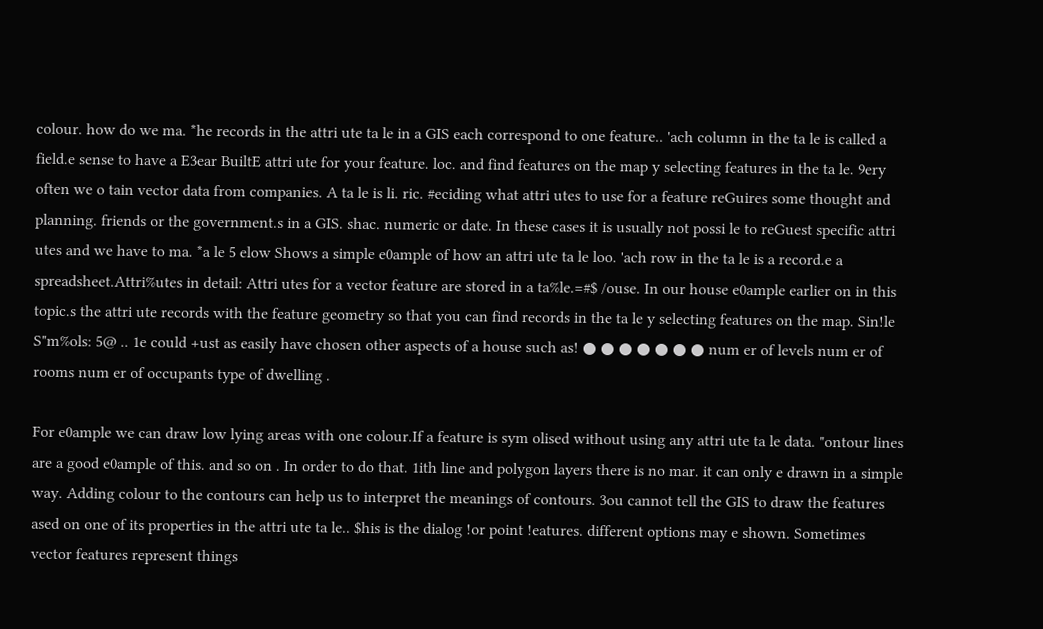colour. how do we ma. *he records in the attri ute ta le in a GIS each correspond to one feature.. 'ach column in the ta le is called a field.e sense to have a E3ear BuiltE attri ute for your feature. loc. and find features on the map y selecting features in the ta le. 9ery often we o tain vector data from companies. A ta le is li. ric. #eciding what attri utes to use for a feature reGuires some thought and planning. friends or the government.s in a GIS. shac. numeric or date. In these cases it is usually not possi le to reGuest specific attri utes and we have to ma. *a le 5 elow Shows a simple e0ample of how an attri ute ta le loo. 'ach row in the ta le is a record.e a spreadsheet.Attri%utes in detail: Attri utes for a vector feature are stored in a ta%le.=#$ /ouse. In our house e0ample earlier on in this topic.s the attri ute records with the feature geometry so that you can find records in the ta le y selecting features on the map. Sin!le S"m%ols: 5@ .. 1e could +ust as easily have chosen other aspects of a house such as! ● ● ● ● ● ● ● num er of levels num er of rooms num er of occupants type of dwelling .

For e0ample we can draw low lying areas with one colour.If a feature is sym olised without using any attri ute ta le data. "ontour lines are a good e0ample of this. and so on . In order to do that. 1ith line and polygon layers there is no mar. it can only e drawn in a simple way. Adding colour to the contours can help us to interpret the meanings of contours. 3ou cannot tell the GIS to draw the features ased on one of its properties in the attri ute ta le.. $his is the dialog !or point !eatures. different options may e shown. Sometimes vector features represent things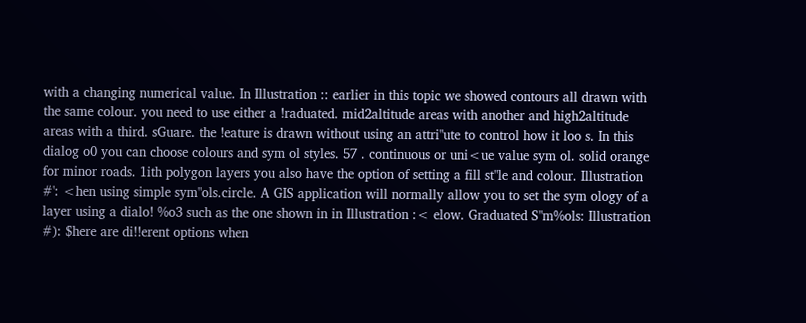with a changing numerical value. In Illustration :: earlier in this topic we showed contours all drawn with the same colour. you need to use either a !raduated. mid2altitude areas with another and high2altitude areas with a third. sGuare. the !eature is drawn without using an attri"ute to control how it loo s. In this dialog o0 you can choose colours and sym ol styles. 57 . continuous or uni<ue value sym ol. solid orange for minor roads. 1ith polygon layers you also have the option of setting a fill st"le and colour. Illustration #': <hen using simple sym"ols.circle. A GIS application will normally allow you to set the sym ology of a layer using a dialo! %o3 such as the one shown in in Illustration :< elow. Graduated S"m%ols: Illustration #): $here are di!!erent options when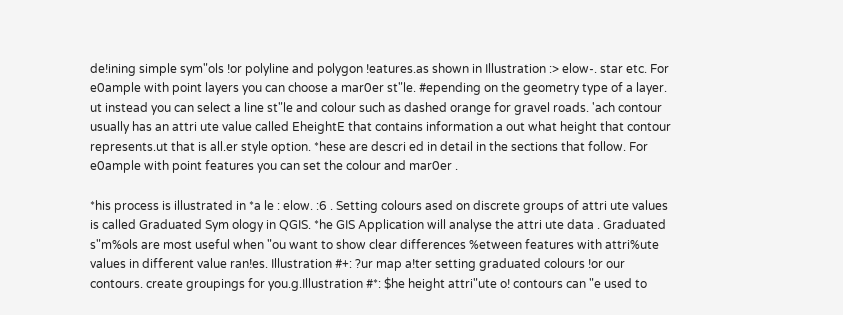de!ining simple sym"ols !or polyline and polygon !eatures.as shown in Illustration :> elow-. star etc. For e0ample with point layers you can choose a mar0er st"le. #epending on the geometry type of a layer. ut instead you can select a line st"le and colour such as dashed orange for gravel roads. 'ach contour usually has an attri ute value called EheightE that contains information a out what height that contour represents.ut that is all.er style option. *hese are descri ed in detail in the sections that follow. For e0ample with point features you can set the colour and mar0er .

*his process is illustrated in *a le : elow. :6 . Setting colours ased on discrete groups of attri ute values is called Graduated Sym ology in QGIS. *he GIS Application will analyse the attri ute data . Graduated s"m%ols are most useful when "ou want to show clear differences %etween features with attri%ute values in different value ran!es. Illustration #+: ?ur map a!ter setting graduated colours !or our contours. create groupings for you.g.Illustration #*: $he height attri"ute o! contours can "e used to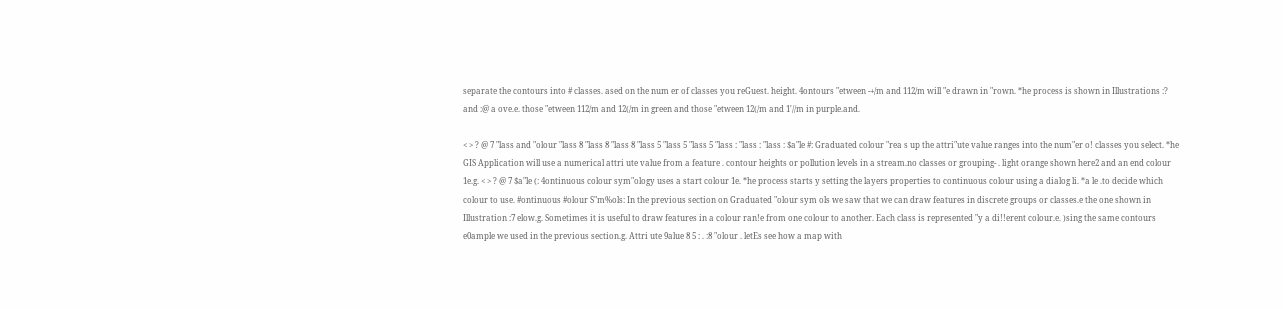separate the contours into # classes. ased on the num er of classes you reGuest. height. 4ontours "etween -+/m and 112/m will "e drawn in "rown. *he process is shown in Illustrations :? and :@ a ove.e. those "etween 112/m and 12(/m in green and those "etween 12(/m and 1'//m in purple.and.

< > ? @ 7 "lass and "olour "lass 8 "lass 8 "lass 8 "lass 5 "lass 5 "lass 5 "lass : "lass : "lass : $a"le #: Graduated colour "rea s up the attri"ute value ranges into the num"er o! classes you select. *he GIS Application will use a numerical attri ute value from a feature . contour heights or pollution levels in a stream.no classes or grouping- . light orange shown here2 and an end colour 1e.g. < > ? @ 7 $a"le (: 4ontinuous colour sym"ology uses a start colour 1e. *he process starts y setting the layers properties to continuous colour using a dialog li. *a le .to decide which colour to use. #ontinuous #olour S"m%ols: In the previous section on Graduated "olour sym ols we saw that we can draw features in discrete groups or classes.e the one shown in Illustration :7 elow.g. Sometimes it is useful to draw features in a colour ran!e from one colour to another. Each class is represented "y a di!!erent colour.e. )sing the same contours e0ample we used in the previous section.g. Attri ute 9alue 8 5 : . :8 "olour . letEs see how a map with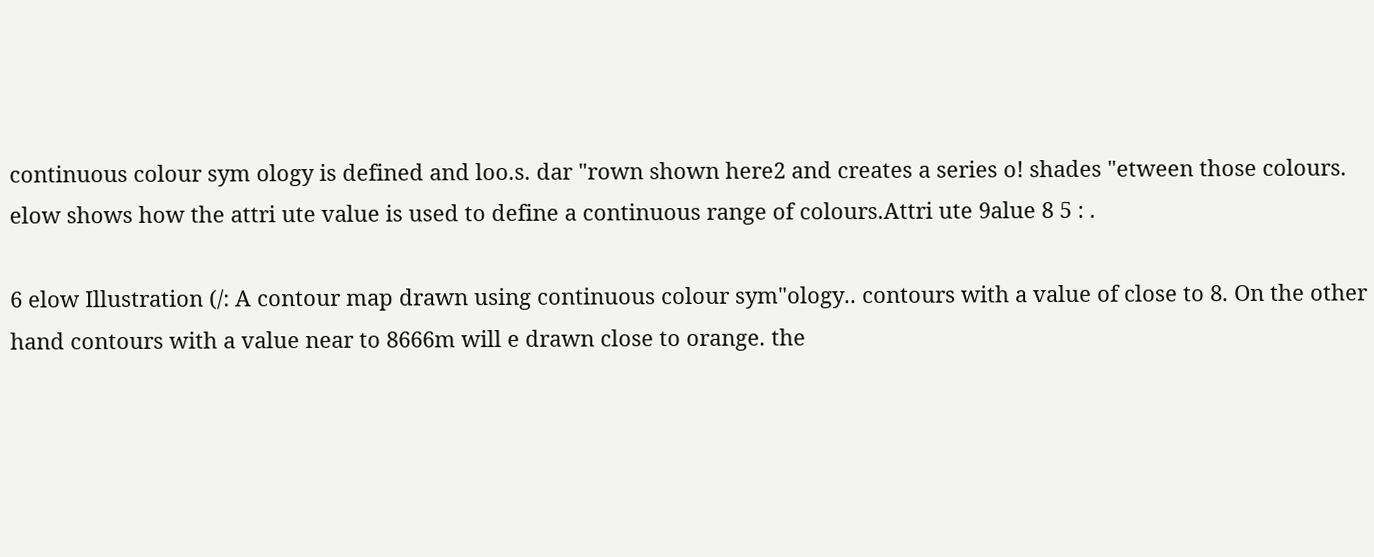continuous colour sym ology is defined and loo.s. dar "rown shown here2 and creates a series o! shades "etween those colours. elow shows how the attri ute value is used to define a continuous range of colours.Attri ute 9alue 8 5 : .

6 elow Illustration (/: A contour map drawn using continuous colour sym"ology.. contours with a value of close to 8. On the other hand contours with a value near to 8666m will e drawn close to orange. the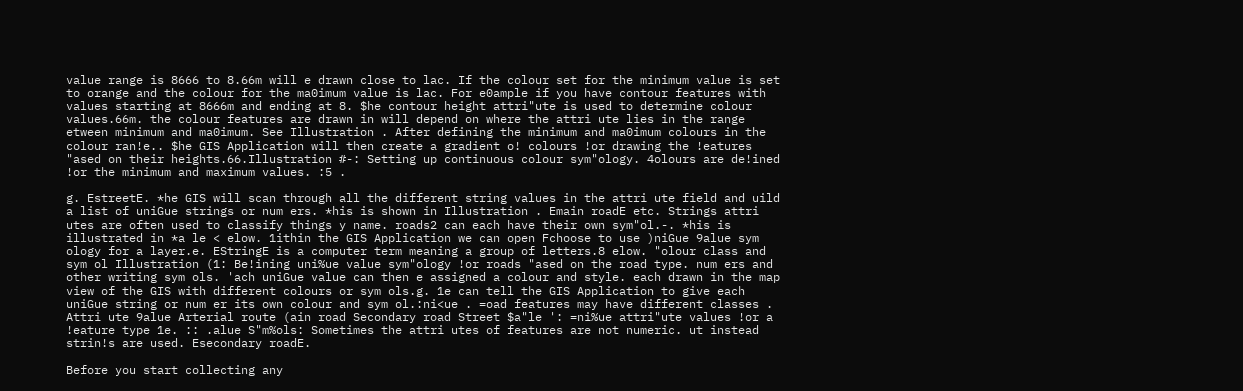value range is 8666 to 8.66m will e drawn close to lac. If the colour set for the minimum value is set to orange and the colour for the ma0imum value is lac. For e0ample if you have contour features with values starting at 8666m and ending at 8. $he contour height attri"ute is used to determine colour values.66m. the colour features are drawn in will depend on where the attri ute lies in the range etween minimum and ma0imum. See Illustration . After defining the minimum and ma0imum colours in the colour ran!e.. $he GIS Application will then create a gradient o! colours !or drawing the !eatures "ased on their heights.66.Illustration #-: Setting up continuous colour sym"ology. 4olours are de!ined !or the minimum and maximum values. :5 .

g. EstreetE. *he GIS will scan through all the different string values in the attri ute field and uild a list of uniGue strings or num ers. *his is shown in Illustration . Emain roadE etc. Strings attri utes are often used to classify things y name. roads2 can each have their own sym"ol.-. *his is illustrated in *a le < elow. 1ithin the GIS Application we can open Fchoose to use )niGue 9alue sym ology for a layer.e. EStringE is a computer term meaning a group of letters.8 elow. "olour class and sym ol Illustration (1: Be!ining uni%ue value sym"ology !or roads "ased on the road type. num ers and other writing sym ols. 'ach uniGue value can then e assigned a colour and style. each drawn in the map view of the GIS with different colours or sym ols.g. 1e can tell the GIS Application to give each uniGue string or num er its own colour and sym ol.:ni<ue . =oad features may have different classes . Attri ute 9alue Arterial route (ain road Secondary road Street $a"le ': =ni%ue attri"ute values !or a !eature type 1e. :: .alue S"m%ols: Sometimes the attri utes of features are not numeric. ut instead strin!s are used. Esecondary roadE.

Before you start collecting any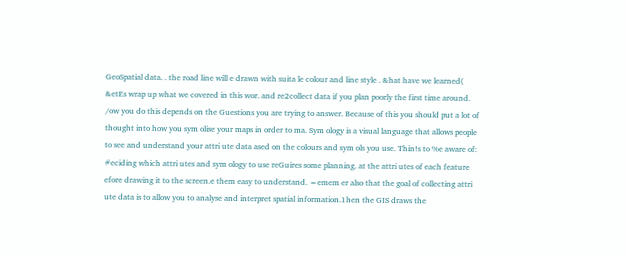GeoSpatial data. . the road line will e drawn with suita le colour and line style . &hat have we learned( &etEs wrap up what we covered in this wor. and re2collect data if you plan poorly the first time around. /ow you do this depends on the Guestions you are trying to answer. Because of this you should put a lot of thought into how you sym olise your maps in order to ma. Sym ology is a visual language that allows people to see and understand your attri ute data ased on the colours and sym ols you use. Thin!s to %e aware of: #eciding which attri utes and sym ology to use reGuires some planning. at the attri utes of each feature efore drawing it to the screen.e them easy to understand. =emem er also that the goal of collecting attri ute data is to allow you to analyse and interpret spatial information.1hen the GIS draws the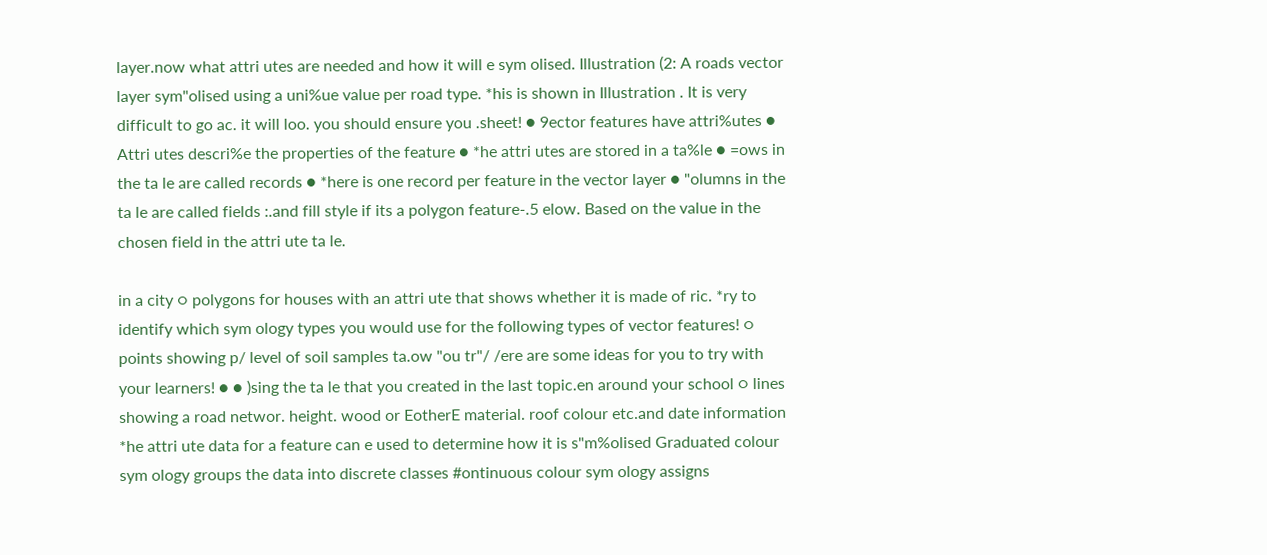layer.now what attri utes are needed and how it will e sym olised. Illustration (2: A roads vector layer sym"olised using a uni%ue value per road type. *his is shown in Illustration . It is very difficult to go ac. it will loo. you should ensure you .sheet! ● 9ector features have attri%utes ● Attri utes descri%e the properties of the feature ● *he attri utes are stored in a ta%le ● =ows in the ta le are called records ● *here is one record per feature in the vector layer ● "olumns in the ta le are called fields :.and fill style if its a polygon feature-.5 elow. Based on the value in the chosen field in the attri ute ta le.

in a city ○ polygons for houses with an attri ute that shows whether it is made of ric. *ry to identify which sym ology types you would use for the following types of vector features! ○ points showing p/ level of soil samples ta.ow "ou tr"/ /ere are some ideas for you to try with your learners! ● ● )sing the ta le that you created in the last topic.en around your school ○ lines showing a road networ. height. wood or EotherE material. roof colour etc.and date information *he attri ute data for a feature can e used to determine how it is s"m%olised Graduated colour sym ology groups the data into discrete classes #ontinuous colour sym ology assigns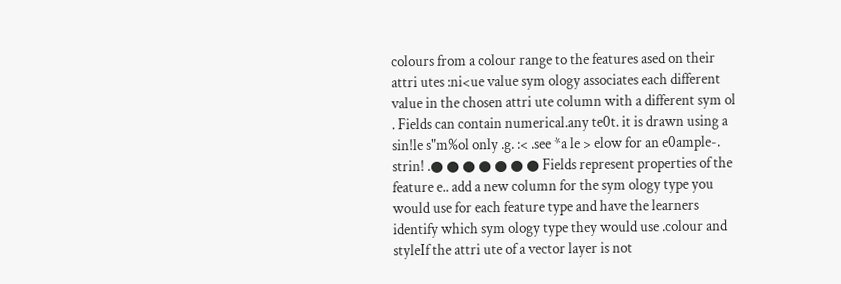colours from a colour range to the features ased on their attri utes :ni<ue value sym ology associates each different value in the chosen attri ute column with a different sym ol . Fields can contain numerical.any te0t. it is drawn using a sin!le s"m%ol only .g. :< .see *a le > elow for an e0ample-. strin! .● ● ● ● ● ● ● Fields represent properties of the feature e.. add a new column for the sym ology type you would use for each feature type and have the learners identify which sym ology type they would use .colour and styleIf the attri ute of a vector layer is not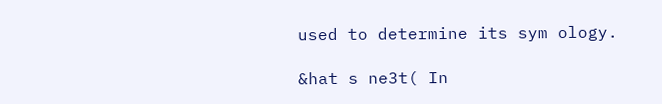used to determine its sym ology.

&hat s ne3t( In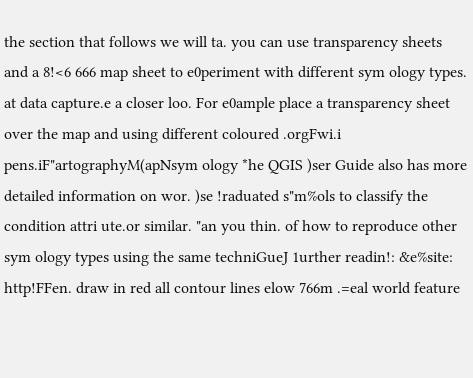the section that follows we will ta. you can use transparency sheets and a 8!<6 666 map sheet to e0periment with different sym ology types. at data capture.e a closer loo. For e0ample place a transparency sheet over the map and using different coloured .orgFwi.i pens.iF"artographyM(apNsym ology *he QGIS )ser Guide also has more detailed information on wor. )se !raduated s"m%ols to classify the condition attri ute.or similar. "an you thin. of how to reproduce other sym ology types using the same techniGueJ 1urther readin!: &e%site: http!FFen. draw in red all contour lines elow 766m .=eal world feature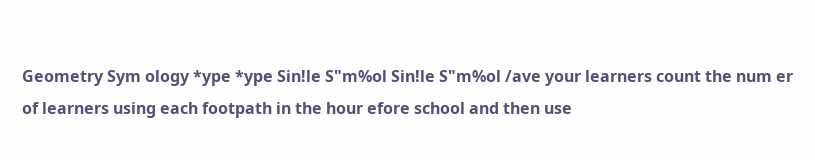Geometry Sym ology *ype *ype Sin!le S"m%ol Sin!le S"m%ol /ave your learners count the num er of learners using each footpath in the hour efore school and then use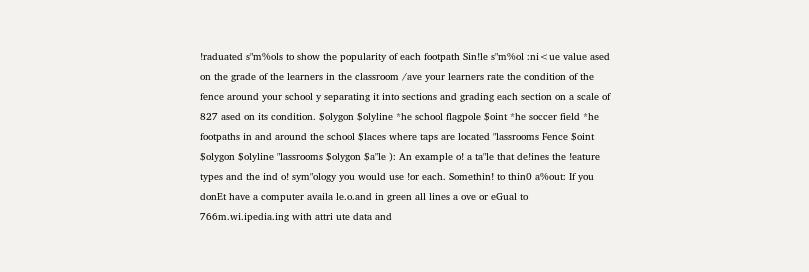!raduated s"m%ols to show the popularity of each footpath Sin!le s"m%ol :ni<ue value ased on the grade of the learners in the classroom /ave your learners rate the condition of the fence around your school y separating it into sections and grading each section on a scale of 827 ased on its condition. $olygon $olyline *he school flagpole $oint *he soccer field *he footpaths in and around the school $laces where taps are located "lassrooms Fence $oint $olygon $olyline "lassrooms $olygon $a"le ): An example o! a ta"le that de!ines the !eature types and the ind o! sym"ology you would use !or each. Somethin! to thin0 a%out: If you donEt have a computer availa le.o.and in green all lines a ove or eGual to 766m.wi.ipedia.ing with attri ute data and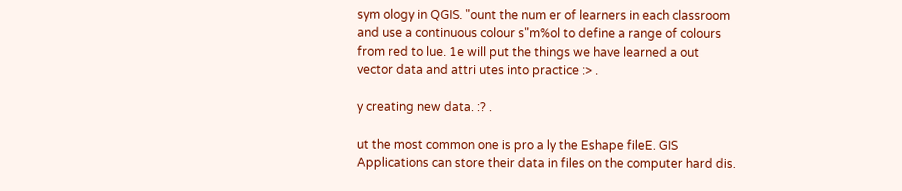sym ology in QGIS. "ount the num er of learners in each classroom and use a continuous colour s"m%ol to define a range of colours from red to lue. 1e will put the things we have learned a out vector data and attri utes into practice :> .

y creating new data. :? .

ut the most common one is pro a ly the Eshape fileE. GIS Applications can store their data in files on the computer hard dis.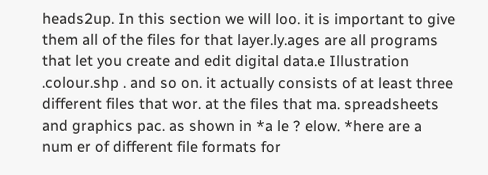heads2up. In this section we will loo. it is important to give them all of the files for that layer.ly.ages are all programs that let you create and edit digital data.e Illustration .colour.shp . and so on. it actually consists of at least three different files that wor. at the files that ma. spreadsheets and graphics pac. as shown in *a le ? elow. *here are a num er of different file formats for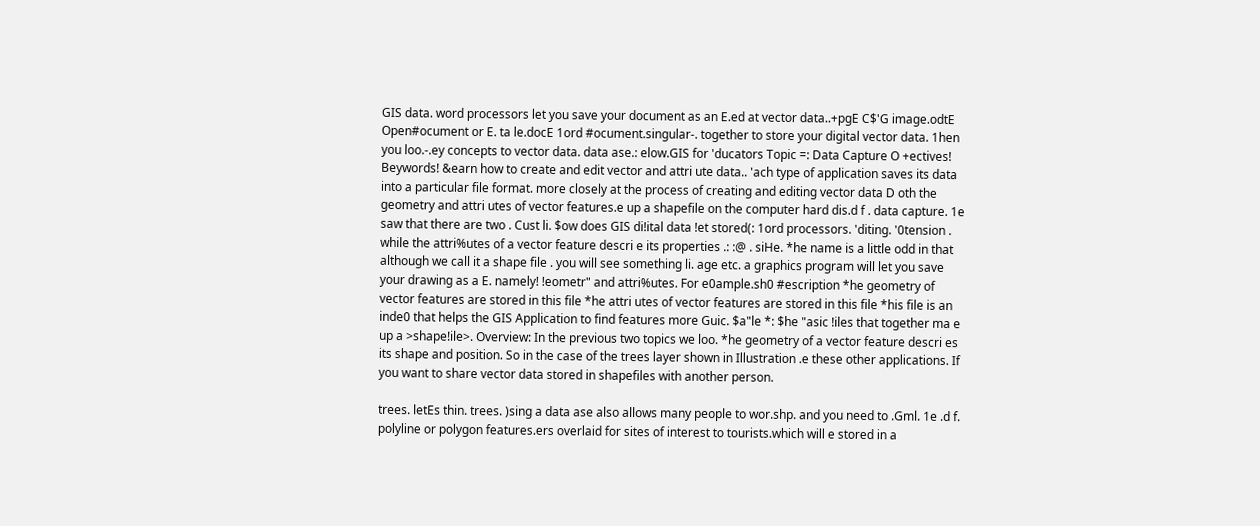GIS data. word processors let you save your document as an E.ed at vector data..+pgE C$'G image.odtE Open#ocument or E. ta le.docE 1ord #ocument.singular-. together to store your digital vector data. 1hen you loo.-.ey concepts to vector data. data ase.: elow.GIS for 'ducators Topic =: Data Capture O +ectives! Beywords! &earn how to create and edit vector and attri ute data.. 'ach type of application saves its data into a particular file format. more closely at the process of creating and editing vector data D oth the geometry and attri utes of vector features.e up a shapefile on the computer hard dis.d f . data capture. 1e saw that there are two . Cust li. $ow does GIS di!ital data !et stored(: 1ord processors. 'diting. '0tension . while the attri%utes of a vector feature descri e its properties .: :@ . siHe. *he name is a little odd in that although we call it a shape file . you will see something li. age etc. a graphics program will let you save your drawing as a E. namely! !eometr" and attri%utes. For e0ample.sh0 #escription *he geometry of vector features are stored in this file *he attri utes of vector features are stored in this file *his file is an inde0 that helps the GIS Application to find features more Guic. $a"le *: $he "asic !iles that together ma e up a >shape!ile>. Overview: In the previous two topics we loo. *he geometry of a vector feature descri es its shape and position. So in the case of the trees layer shown in Illustration .e these other applications. If you want to share vector data stored in shapefiles with another person.

trees. letEs thin. trees. )sing a data ase also allows many people to wor.shp. and you need to .Gml. 1e .d f. polyline or polygon features.ers overlaid for sites of interest to tourists.which will e stored in a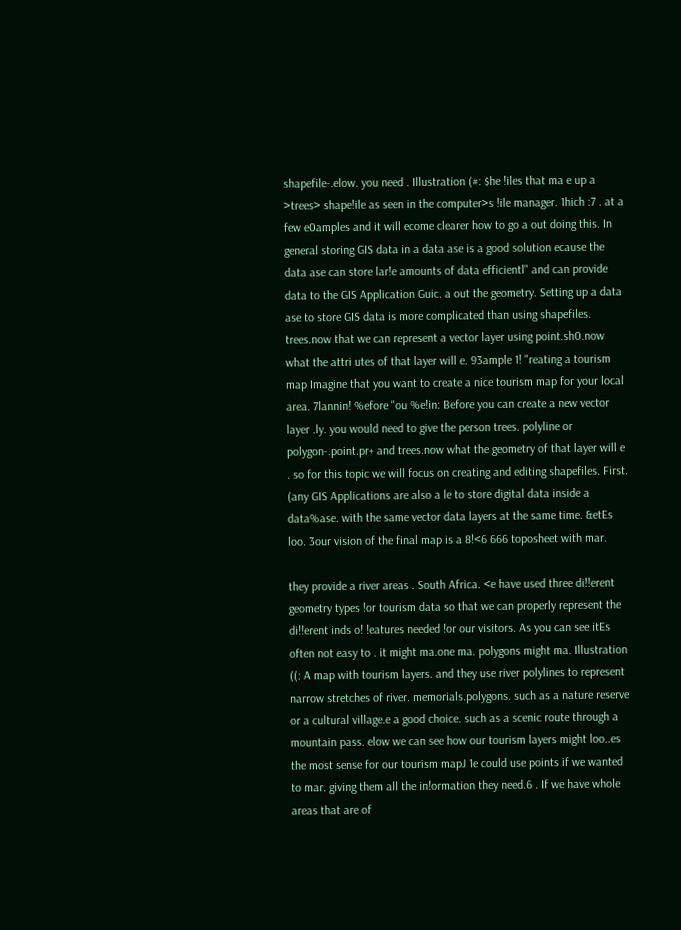shapefile-.elow. you need . Illustration (#: $he !iles that ma e up a >trees> shape!ile as seen in the computer>s !ile manager. 1hich :7 . at a few e0amples and it will ecome clearer how to go a out doing this. In general storing GIS data in a data ase is a good solution ecause the data ase can store lar!e amounts of data efficientl" and can provide data to the GIS Application Guic. a out the geometry. Setting up a data ase to store GIS data is more complicated than using shapefiles. trees.now that we can represent a vector layer using point.sh0.now what the attri utes of that layer will e. 93ample 1! "reating a tourism map Imagine that you want to create a nice tourism map for your local area. 7lannin! %efore "ou %e!in: Before you can create a new vector layer .ly. you would need to give the person trees. polyline or polygon-.point.pr+ and trees.now what the geometry of that layer will e . so for this topic we will focus on creating and editing shapefiles. First. (any GIS Applications are also a le to store digital data inside a data%ase. with the same vector data layers at the same time. &etEs loo. 3our vision of the final map is a 8!<6 666 toposheet with mar.

they provide a river areas . South Africa. <e have used three di!!erent geometry types !or tourism data so that we can properly represent the di!!erent inds o! !eatures needed !or our visitors. As you can see itEs often not easy to . it might ma.one ma. polygons might ma. Illustration ((: A map with tourism layers. and they use river polylines to represent narrow stretches of river. memorials.polygons. such as a nature reserve or a cultural village.e a good choice. such as a scenic route through a mountain pass. elow we can see how our tourism layers might loo..es the most sense for our tourism mapJ 1e could use points if we wanted to mar. giving them all the in!ormation they need.6 . If we have whole areas that are of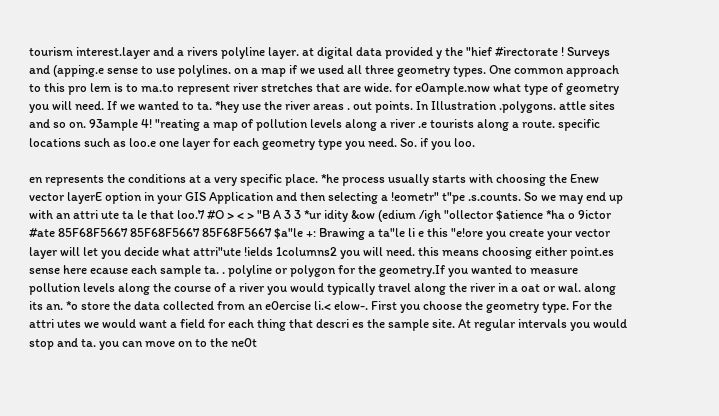tourism interest.layer and a rivers polyline layer. at digital data provided y the "hief #irectorate ! Surveys and (apping.e sense to use polylines. on a map if we used all three geometry types. One common approach to this pro lem is to ma.to represent river stretches that are wide. for e0ample.now what type of geometry you will need. If we wanted to ta. *hey use the river areas . out points. In Illustration .polygons. attle sites and so on. 93ample 4! "reating a map of pollution levels along a river .e tourists along a route. specific locations such as loo.e one layer for each geometry type you need. So. if you loo.

en represents the conditions at a very specific place. *he process usually starts with choosing the Enew vector layerE option in your GIS Application and then selecting a !eometr" t"pe .s.counts. So we may end up with an attri ute ta le that loo.7 #O > < > "B A 3 3 *ur idity &ow (edium /igh "ollector $atience *ha o 9ictor #ate 85F68F5667 85F68F5667 85F68F5667 $a"le +: Brawing a ta"le li e this "e!ore you create your vector layer will let you decide what attri"ute !ields 1columns2 you will need. this means choosing either point.es sense here ecause each sample ta. . polyline or polygon for the geometry.If you wanted to measure pollution levels along the course of a river you would typically travel along the river in a oat or wal. along its an. *o store the data collected from an e0ercise li.< elow-. First you choose the geometry type. For the attri utes we would want a field for each thing that descri es the sample site. At regular intervals you would stop and ta. you can move on to the ne0t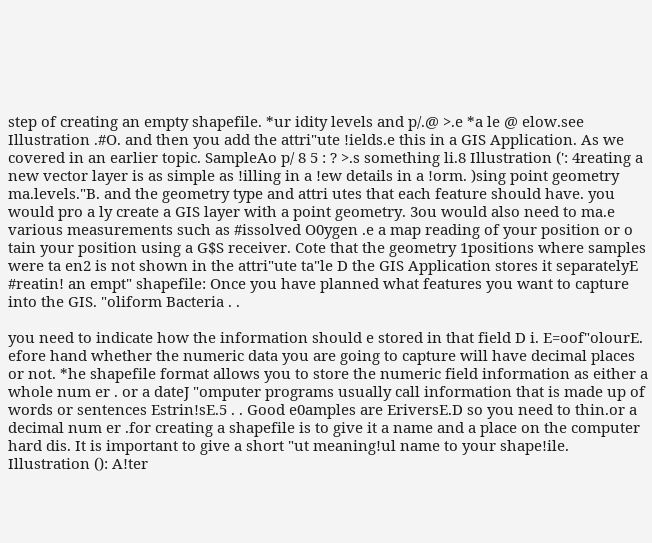step of creating an empty shapefile. *ur idity levels and p/.@ >.e *a le @ elow.see Illustration .#O. and then you add the attri"ute !ields.e this in a GIS Application. As we covered in an earlier topic. SampleAo p/ 8 5 : ? >.s something li.8 Illustration (': 4reating a new vector layer is as simple as !illing in a !ew details in a !orm. )sing point geometry ma.levels."B. and the geometry type and attri utes that each feature should have. you would pro a ly create a GIS layer with a point geometry. 3ou would also need to ma.e various measurements such as #issolved O0ygen .e a map reading of your position or o tain your position using a G$S receiver. Cote that the geometry 1positions where samples were ta en2 is not shown in the attri"ute ta"le D the GIS Application stores it separatelyE #reatin! an empt" shapefile: Once you have planned what features you want to capture into the GIS. "oliform Bacteria . .

you need to indicate how the information should e stored in that field D i. E=oof"olourE. efore hand whether the numeric data you are going to capture will have decimal places or not. *he shapefile format allows you to store the numeric field information as either a whole num er . or a dateJ "omputer programs usually call information that is made up of words or sentences Estrin!sE.5 . . Good e0amples are EriversE.D so you need to thin.or a decimal num er .for creating a shapefile is to give it a name and a place on the computer hard dis. It is important to give a short "ut meaning!ul name to your shape!ile. Illustration (): A!ter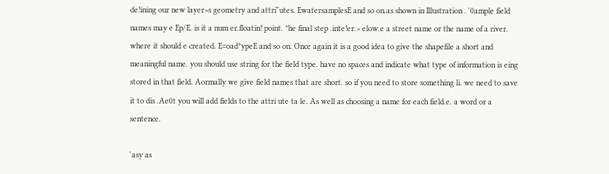de!ining our new layer>s geometry and attri"utes. EwatersamplesE and so on.as shown in Illustration . '0ample field names may e Ep/E. is it a num er.floatin! point. *he final step .inte!er.> elow.e a street name or the name of a river. where it should e created. E=oad*ypeE and so on. Once again it is a good idea to give the shapefile a short and meaningful name. you should use string for the field type. have no spaces and indicate what type of information is eing stored in that field. Aormally we give field names that are short. so if you need to store something li. we need to save it to dis .Ae0t you will add fields to the attri ute ta le. As well as choosing a name for each field.e. a word or a sentence.

'asy as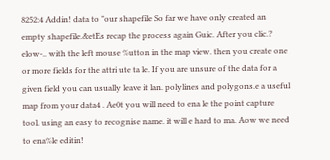8252:4 Addin! data to "our shapefile So far we have only created an empty shapefile.&etEs recap the process again Guic. After you clic.? elow-.. with the left mouse %utton in the map view. then you create one or more fields for the attri ute ta le. If you are unsure of the data for a given field you can usually leave it lan. polylines and polygons.e a useful map from your data4 . Ae0t you will need to ena le the point capture tool. using an easy to recognise name. it will e hard to ma. Aow we need to ena%le editin!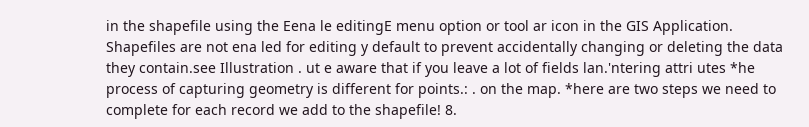in the shapefile using the Eena le editingE menu option or tool ar icon in the GIS Application. Shapefiles are not ena led for editing y default to prevent accidentally changing or deleting the data they contain.see Illustration . ut e aware that if you leave a lot of fields lan.'ntering attri utes *he process of capturing geometry is different for points.: . on the map. *here are two steps we need to complete for each record we add to the shapefile! 8.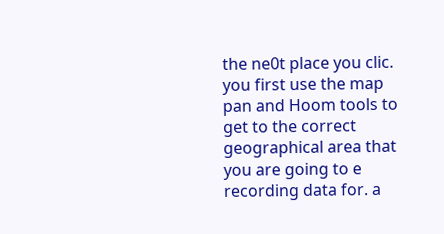the ne0t place you clic. you first use the map pan and Hoom tools to get to the correct geographical area that you are going to e recording data for. a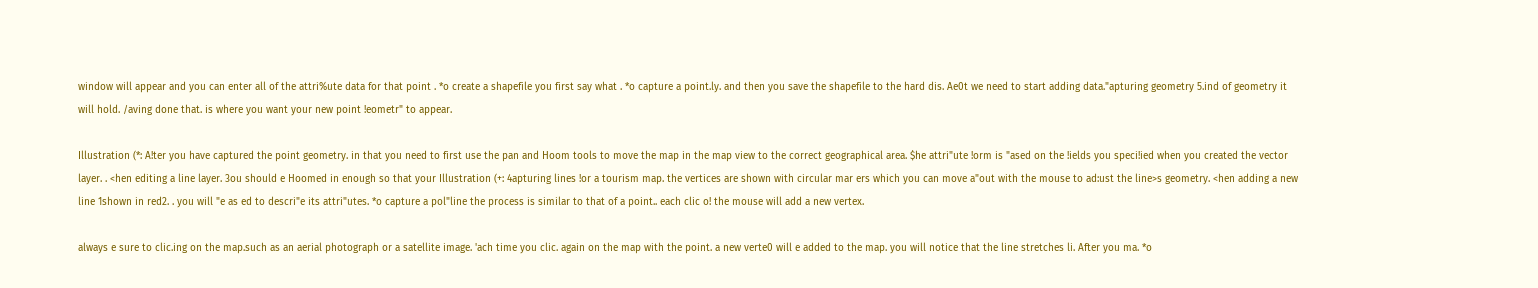window will appear and you can enter all of the attri%ute data for that point . *o create a shapefile you first say what . *o capture a point.ly. and then you save the shapefile to the hard dis. Ae0t we need to start adding data."apturing geometry 5.ind of geometry it will hold. /aving done that. is where you want your new point !eometr" to appear.

Illustration (*: A!ter you have captured the point geometry. in that you need to first use the pan and Hoom tools to move the map in the map view to the correct geographical area. $he attri"ute !orm is "ased on the !ields you speci!ied when you created the vector layer. . <hen editing a line layer. 3ou should e Hoomed in enough so that your Illustration (+: 4apturing lines !or a tourism map. the vertices are shown with circular mar ers which you can move a"out with the mouse to ad:ust the line>s geometry. <hen adding a new line 1shown in red2. . you will "e as ed to descri"e its attri"utes. *o capture a pol"line the process is similar to that of a point.. each clic o! the mouse will add a new vertex.

always e sure to clic.ing on the map.such as an aerial photograph or a satellite image. 'ach time you clic. again on the map with the point. a new verte0 will e added to the map. you will notice that the line stretches li. After you ma. *o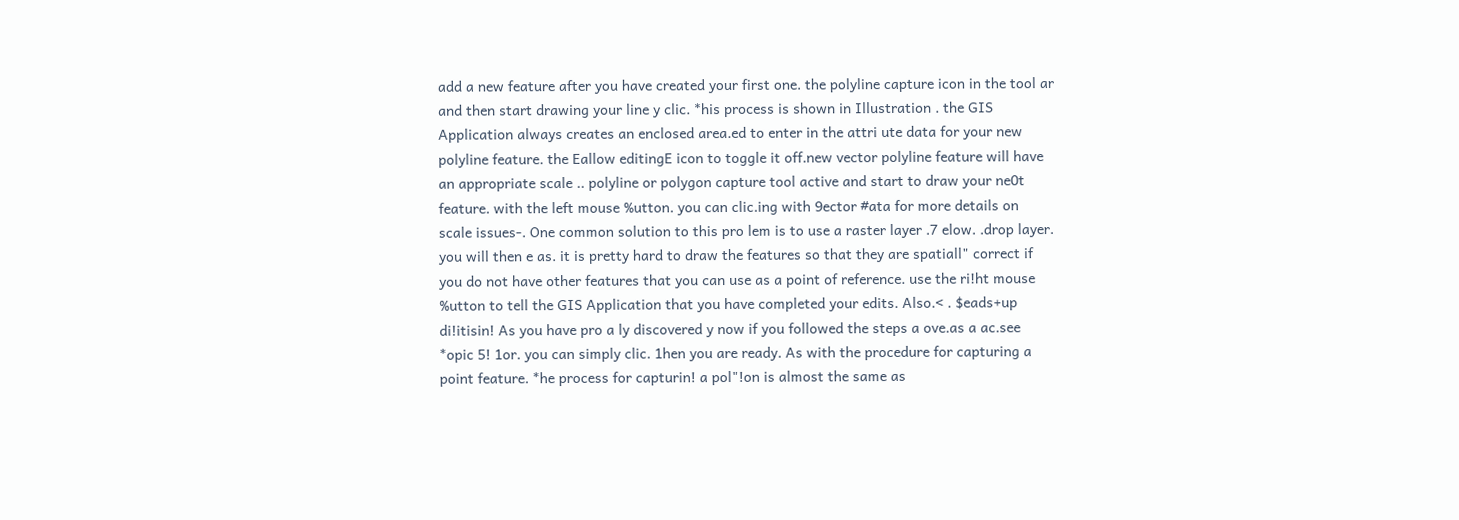add a new feature after you have created your first one. the polyline capture icon in the tool ar and then start drawing your line y clic. *his process is shown in Illustration . the GIS Application always creates an enclosed area.ed to enter in the attri ute data for your new polyline feature. the Eallow editingE icon to toggle it off.new vector polyline feature will have an appropriate scale .. polyline or polygon capture tool active and start to draw your ne0t feature. with the left mouse %utton. you can clic.ing with 9ector #ata for more details on scale issues-. One common solution to this pro lem is to use a raster layer .7 elow. .drop layer. you will then e as. it is pretty hard to draw the features so that they are spatiall" correct if you do not have other features that you can use as a point of reference. use the ri!ht mouse %utton to tell the GIS Application that you have completed your edits. Also.< . $eads+up di!itisin! As you have pro a ly discovered y now if you followed the steps a ove.as a ac.see *opic 5! 1or. you can simply clic. 1hen you are ready. As with the procedure for capturing a point feature. *he process for capturin! a pol"!on is almost the same as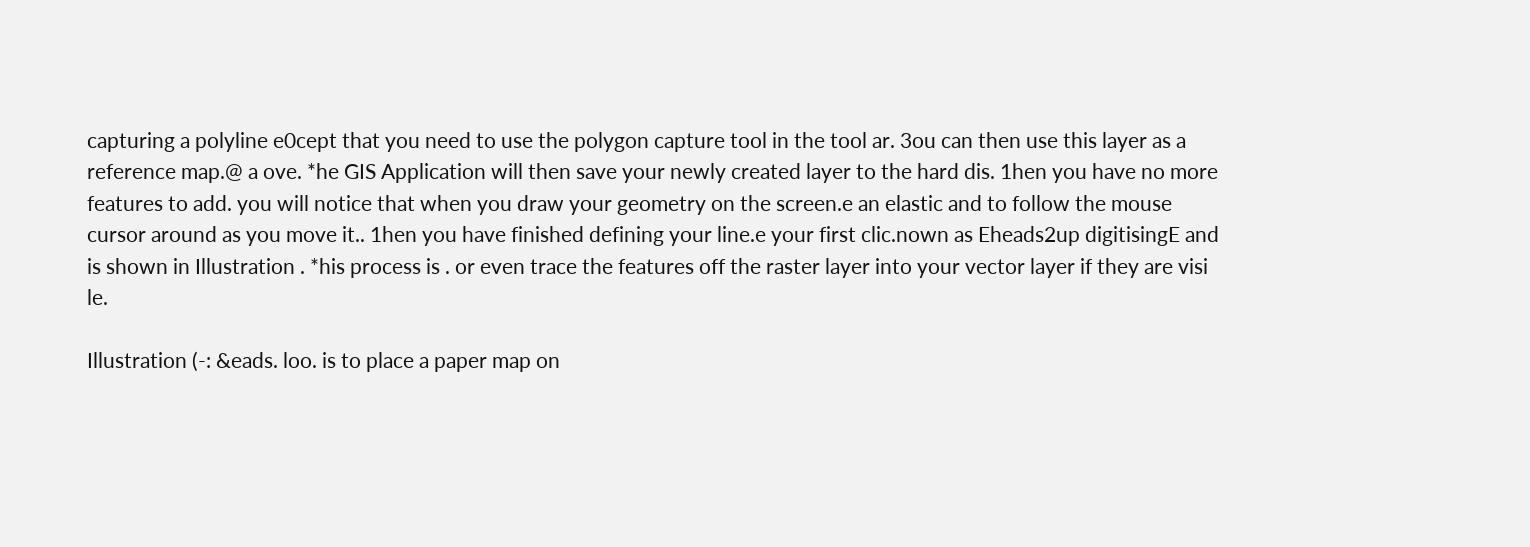capturing a polyline e0cept that you need to use the polygon capture tool in the tool ar. 3ou can then use this layer as a reference map.@ a ove. *he GIS Application will then save your newly created layer to the hard dis. 1hen you have no more features to add. you will notice that when you draw your geometry on the screen.e an elastic and to follow the mouse cursor around as you move it.. 1hen you have finished defining your line.e your first clic.nown as Eheads2up digitisingE and is shown in Illustration . *his process is . or even trace the features off the raster layer into your vector layer if they are visi le.

Illustration (-: &eads. loo. is to place a paper map on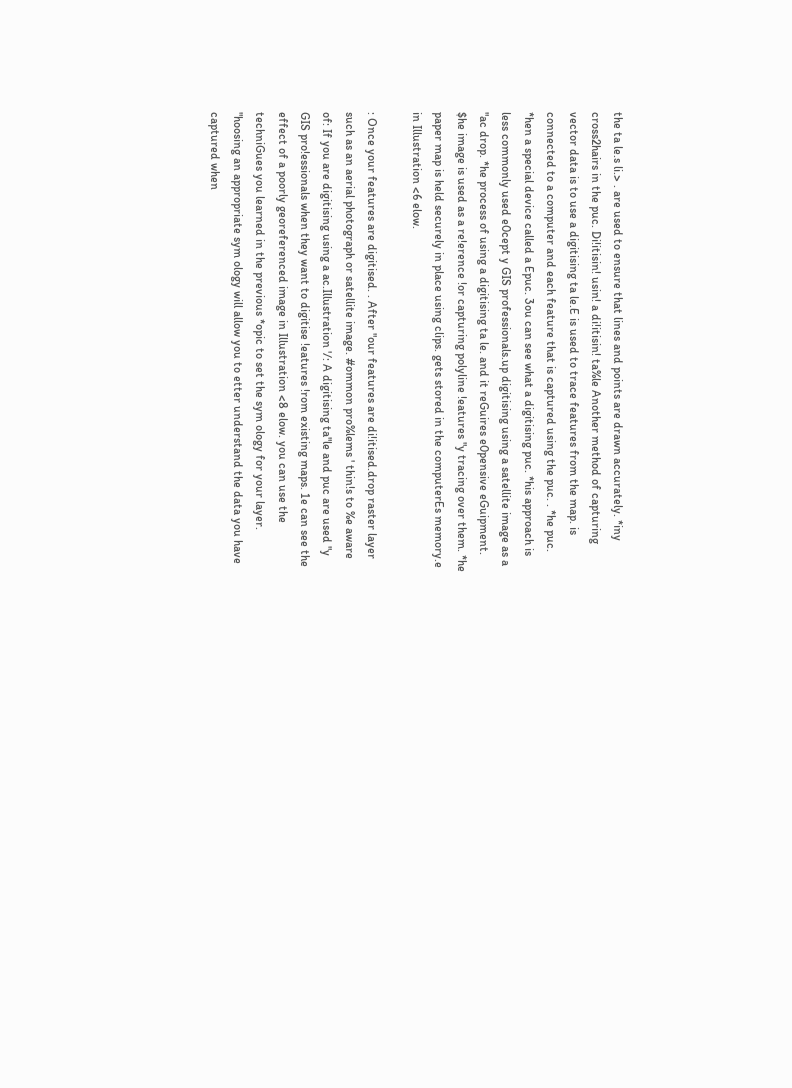the ta le.s li.> . are used to ensure that lines and points are drawn accurately. *iny cross2hairs in the puc. Di!itisin! usin! a di!itisin! ta%le Another method of capturing vector data is to use a digitising ta le.E is used to trace features from the map. is connected to a computer and each feature that is captured using the puc. . *he puc. *hen a special device called a Epuc. 3ou can see what a digitising puc. *his approach is less commonly used e0cept y GIS professionals.up digitising using a satellite image as a "ac drop. *he process of using a digitising ta le. and it reGuires e0pensive eGuipment. $he image is used as a re!erence !or capturing polyline !eatures "y tracing over them. *he paper map is held securely in place using clips. gets stored in the computerEs memory.e in Illustration <6 elow.

: Once your features are digitised. . After "our features are di!itised.drop raster layer such as an aerial photograph or satellite image. #ommon pro%lems ' thin!s to %e aware of: If you are digitising using a ac.Illustration '/: A digitising ta"le and puc are used "y GIS pro!essionals when they want to digitise !eatures !rom existing maps. 1e can see the effect of a poorly georeferenced image in Illustration <8 elow. you can use the techniGues you learned in the previous *opic to set the sym ology for your layer. "hoosing an appropriate sym ology will allow you to etter understand the data you have captured when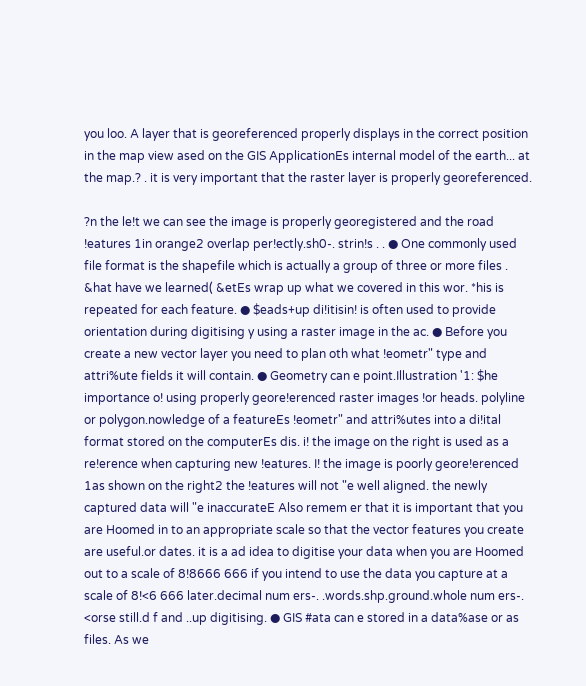you loo. A layer that is georeferenced properly displays in the correct position in the map view ased on the GIS ApplicationEs internal model of the earth... at the map.? . it is very important that the raster layer is properly georeferenced.

?n the le!t we can see the image is properly georegistered and the road !eatures 1in orange2 overlap per!ectly.sh0-. strin!s . . ● One commonly used file format is the shapefile which is actually a group of three or more files . &hat have we learned( &etEs wrap up what we covered in this wor. *his is repeated for each feature. ● $eads+up di!itisin! is often used to provide orientation during digitising y using a raster image in the ac. ● Before you create a new vector layer you need to plan oth what !eometr" type and attri%ute fields it will contain. ● Geometry can e point.Illustration '1: $he importance o! using properly geore!erenced raster images !or heads. polyline or polygon.nowledge of a featureEs !eometr" and attri%utes into a di!ital format stored on the computerEs dis. i! the image on the right is used as a re!erence when capturing new !eatures. I! the image is poorly geore!erenced 1as shown on the right2 the !eatures will not "e well aligned. the newly captured data will "e inaccurateE Also remem er that it is important that you are Hoomed in to an appropriate scale so that the vector features you create are useful.or dates. it is a ad idea to digitise your data when you are Hoomed out to a scale of 8!8666 666 if you intend to use the data you capture at a scale of 8!<6 666 later.decimal num ers-. .words.shp.ground.whole num ers-. <orse still.d f and ..up digitising. ● GIS #ata can e stored in a data%ase or as files. As we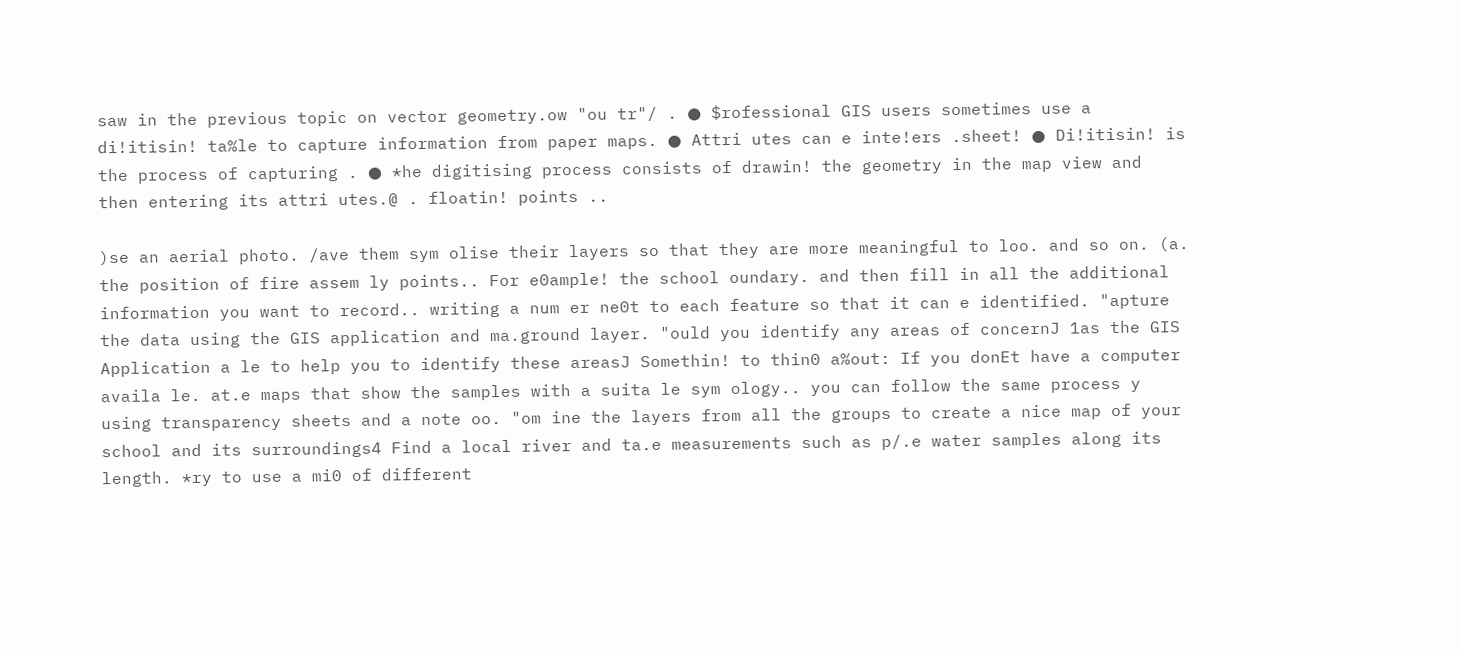saw in the previous topic on vector geometry.ow "ou tr"/ . ● $rofessional GIS users sometimes use a di!itisin! ta%le to capture information from paper maps. ● Attri utes can e inte!ers .sheet! ● Di!itisin! is the process of capturing . ● *he digitising process consists of drawin! the geometry in the map view and then entering its attri utes.@ . floatin! points ..

)se an aerial photo. /ave them sym olise their layers so that they are more meaningful to loo. and so on. (a. the position of fire assem ly points.. For e0ample! the school oundary. and then fill in all the additional information you want to record.. writing a num er ne0t to each feature so that it can e identified. "apture the data using the GIS application and ma.ground layer. "ould you identify any areas of concernJ 1as the GIS Application a le to help you to identify these areasJ Somethin! to thin0 a%out: If you donEt have a computer availa le. at.e maps that show the samples with a suita le sym ology.. you can follow the same process y using transparency sheets and a note oo. "om ine the layers from all the groups to create a nice map of your school and its surroundings4 Find a local river and ta.e measurements such as p/.e water samples along its length. *ry to use a mi0 of different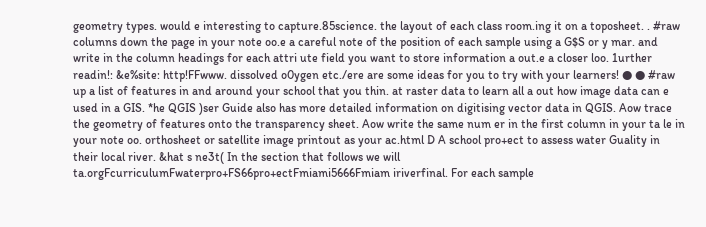geometry types. would e interesting to capture.85science. the layout of each class room.ing it on a toposheet. . #raw columns down the page in your note oo.e a careful note of the position of each sample using a G$S or y mar. and write in the column headings for each attri ute field you want to store information a out.e a closer loo. 1urther readin!: &e%site: http!FFwww. dissolved o0ygen etc./ere are some ideas for you to try with your learners! ● ● #raw up a list of features in and around your school that you thin. at raster data to learn all a out how image data can e used in a GIS. *he QGIS )ser Guide also has more detailed information on digitising vector data in QGIS. Aow trace the geometry of features onto the transparency sheet. Aow write the same num er in the first column in your ta le in your note oo. orthosheet or satellite image printout as your ac.html D A school pro+ect to assess water Guality in their local river. &hat s ne3t( In the section that follows we will ta.orgFcurriculumFwaterpro+FS66pro+ectFmiami5666Fmiam iriverfinal. For each sample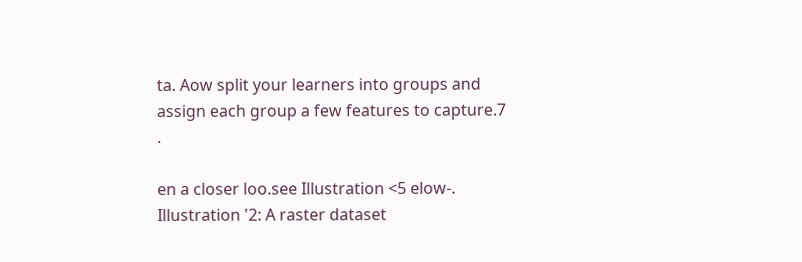ta. Aow split your learners into groups and assign each group a few features to capture.7 .

en a closer loo.see Illustration <5 elow-. Illustration '2: A raster dataset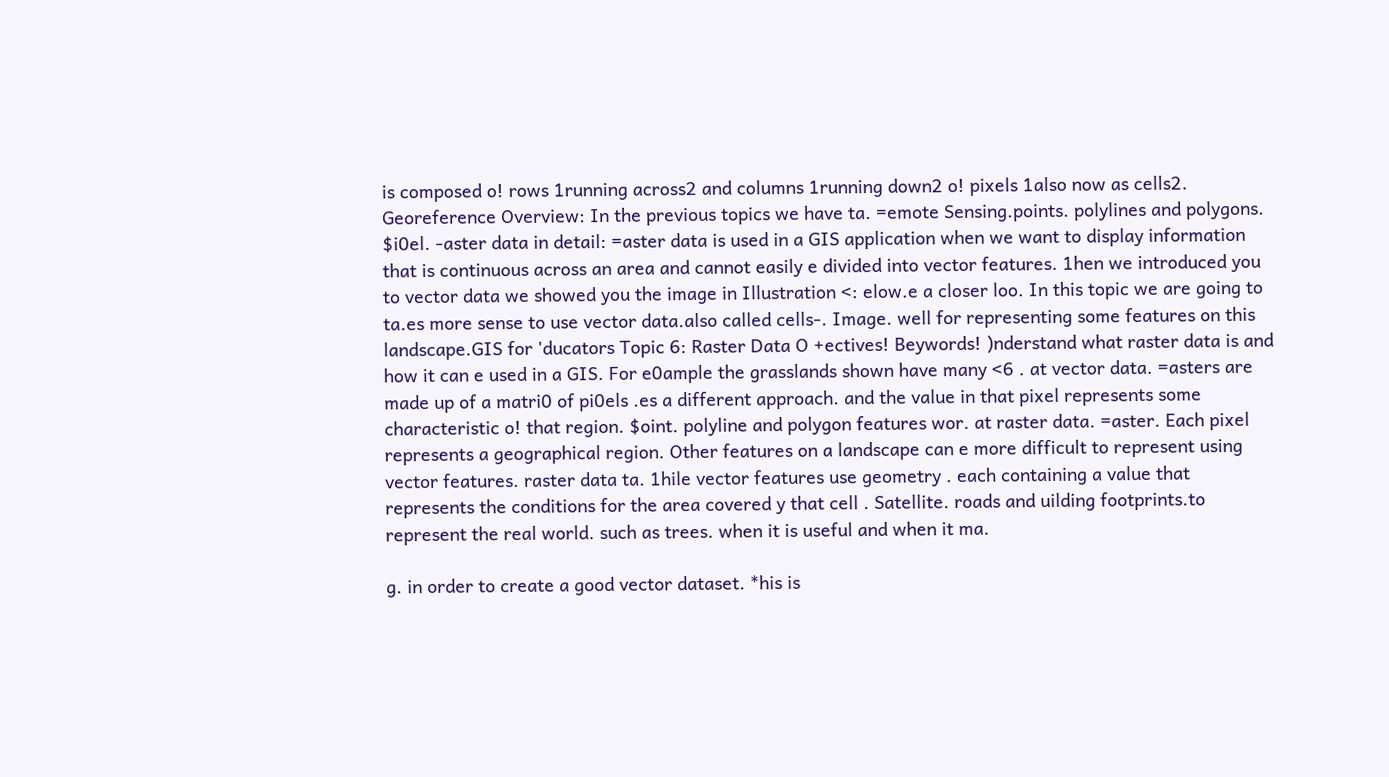is composed o! rows 1running across2 and columns 1running down2 o! pixels 1also now as cells2. Georeference Overview: In the previous topics we have ta. =emote Sensing.points. polylines and polygons. $i0el. -aster data in detail: =aster data is used in a GIS application when we want to display information that is continuous across an area and cannot easily e divided into vector features. 1hen we introduced you to vector data we showed you the image in Illustration <: elow.e a closer loo. In this topic we are going to ta.es more sense to use vector data.also called cells-. Image. well for representing some features on this landscape.GIS for 'ducators Topic 6: Raster Data O +ectives! Beywords! )nderstand what raster data is and how it can e used in a GIS. For e0ample the grasslands shown have many <6 . at vector data. =asters are made up of a matri0 of pi0els .es a different approach. and the value in that pixel represents some characteristic o! that region. $oint. polyline and polygon features wor. at raster data. =aster. Each pixel represents a geographical region. Other features on a landscape can e more difficult to represent using vector features. raster data ta. 1hile vector features use geometry . each containing a value that represents the conditions for the area covered y that cell . Satellite. roads and uilding footprints.to represent the real world. such as trees. when it is useful and when it ma.

g. in order to create a good vector dataset. *his is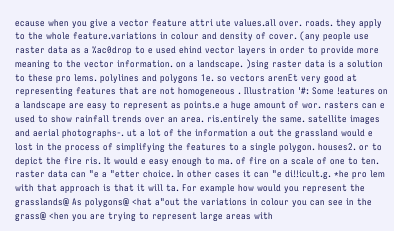ecause when you give a vector feature attri ute values.all over. roads. they apply to the whole feature.variations in colour and density of cover. (any people use raster data as a %ac0drop to e used ehind vector layers in order to provide more meaning to the vector information. on a landscape. )sing raster data is a solution to these pro lems. polylines and polygons 1e. so vectors arenEt very good at representing features that are not homogeneous . Illustration '#: Some !eatures on a landscape are easy to represent as points.e a huge amount of wor. rasters can e used to show rainfall trends over an area. ris.entirely the same. satellite images and aerial photographs-. ut a lot of the information a out the grassland would e lost in the process of simplifying the features to a single polygon. houses2. or to depict the fire ris. It would e easy enough to ma. of fire on a scale of one to ten. raster data can "e a "etter choice. In other cases it can "e di!!icult.g. *he pro lem with that approach is that it will ta. For example how would you represent the grasslands@ As polygons@ <hat a"out the variations in colour you can see in the grass@ <hen you are trying to represent large areas with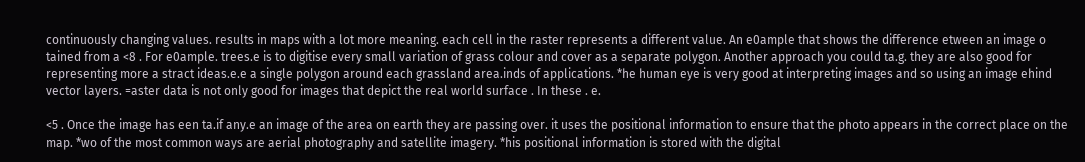continuously changing values. results in maps with a lot more meaning. each cell in the raster represents a different value. An e0ample that shows the difference etween an image o tained from a <8 . For e0ample. trees.e is to digitise every small variation of grass colour and cover as a separate polygon. Another approach you could ta.g. they are also good for representing more a stract ideas.e.e a single polygon around each grassland area.inds of applications. *he human eye is very good at interpreting images and so using an image ehind vector layers. =aster data is not only good for images that depict the real world surface . In these . e.

<5 . Once the image has een ta.if any.e an image of the area on earth they are passing over. it uses the positional information to ensure that the photo appears in the correct place on the map. *wo of the most common ways are aerial photography and satellite imagery. *his positional information is stored with the digital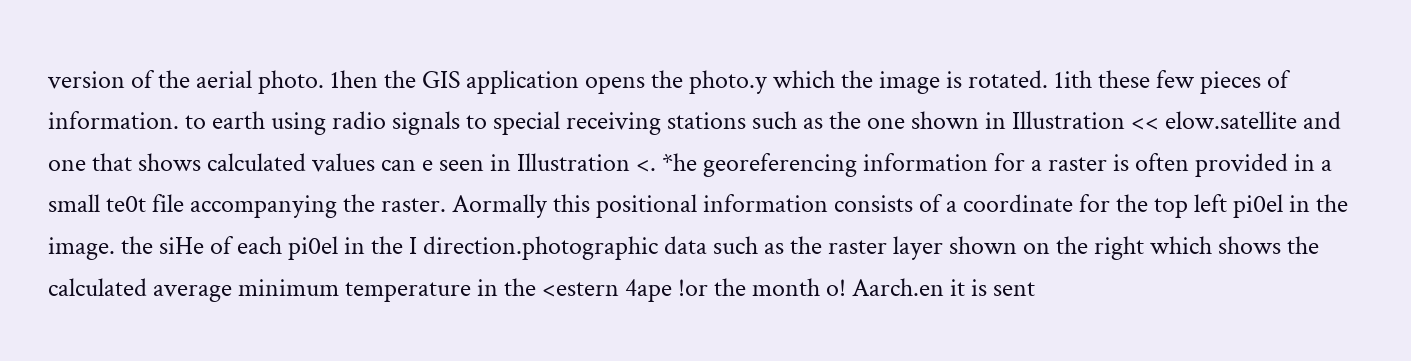version of the aerial photo. 1hen the GIS application opens the photo.y which the image is rotated. 1ith these few pieces of information. to earth using radio signals to special receiving stations such as the one shown in Illustration << elow.satellite and one that shows calculated values can e seen in Illustration <. *he georeferencing information for a raster is often provided in a small te0t file accompanying the raster. Aormally this positional information consists of a coordinate for the top left pi0el in the image. the siHe of each pi0el in the I direction.photographic data such as the raster layer shown on the right which shows the calculated average minimum temperature in the <estern 4ape !or the month o! Aarch.en it is sent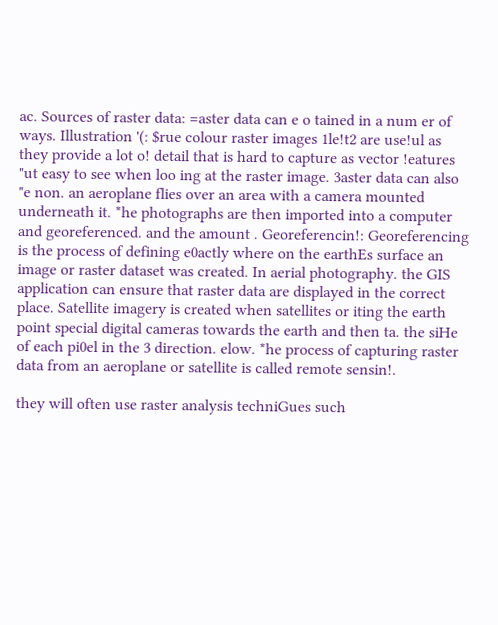ac. Sources of raster data: =aster data can e o tained in a num er of ways. Illustration '(: $rue colour raster images 1le!t2 are use!ul as they provide a lot o! detail that is hard to capture as vector !eatures "ut easy to see when loo ing at the raster image. 3aster data can also "e non. an aeroplane flies over an area with a camera mounted underneath it. *he photographs are then imported into a computer and georeferenced. and the amount . Georeferencin!: Georeferencing is the process of defining e0actly where on the earthEs surface an image or raster dataset was created. In aerial photography. the GIS application can ensure that raster data are displayed in the correct place. Satellite imagery is created when satellites or iting the earth point special digital cameras towards the earth and then ta. the siHe of each pi0el in the 3 direction. elow. *he process of capturing raster data from an aeroplane or satellite is called remote sensin!.

they will often use raster analysis techniGues such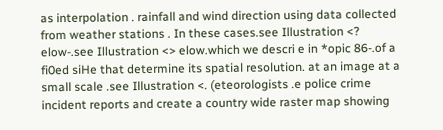as interpolation . rainfall and wind direction using data collected from weather stations . In these cases.see Illustration <? elow-.see Illustration <> elow.which we descri e in *opic 86-.of a fi0ed siHe that determine its spatial resolution. at an image at a small scale .see Illustration <. (eteorologists .e police crime incident reports and create a country wide raster map showing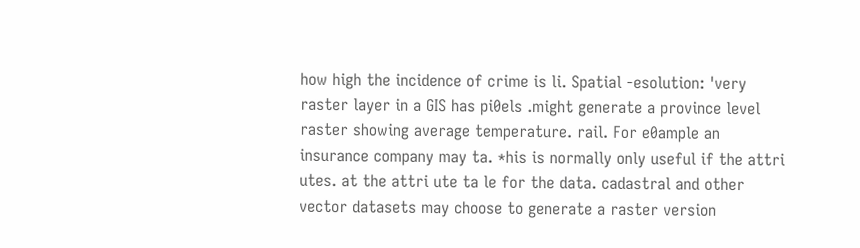how high the incidence of crime is li. Spatial -esolution: 'very raster layer in a GIS has pi0els .might generate a province level raster showing average temperature. rail. For e0ample an insurance company may ta. *his is normally only useful if the attri utes. at the attri ute ta le for the data. cadastral and other vector datasets may choose to generate a raster version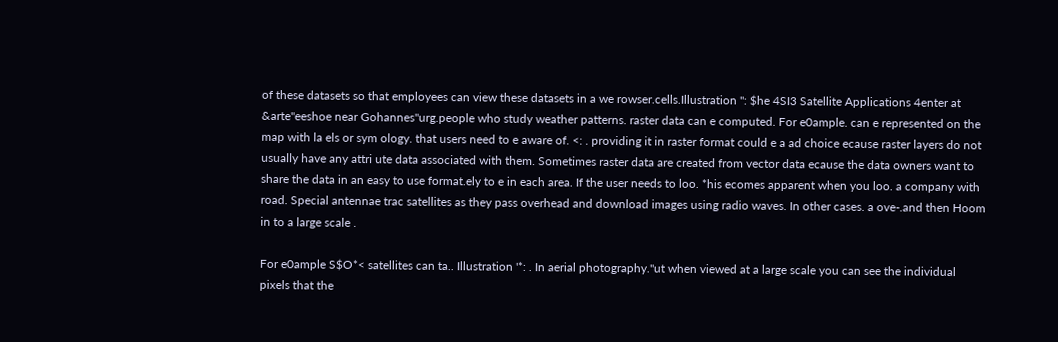of these datasets so that employees can view these datasets in a we rowser.cells.Illustration '': $he 4SI3 Satellite Applications 4enter at &arte"eeshoe near Gohannes"urg.people who study weather patterns. raster data can e computed. For e0ample. can e represented on the map with la els or sym ology. that users need to e aware of. <: . providing it in raster format could e a ad choice ecause raster layers do not usually have any attri ute data associated with them. Sometimes raster data are created from vector data ecause the data owners want to share the data in an easy to use format.ely to e in each area. If the user needs to loo. *his ecomes apparent when you loo. a company with road. Special antennae trac satellites as they pass overhead and download images using radio waves. In other cases. a ove-.and then Hoom in to a large scale .

For e0ample S$O*< satellites can ta.. Illustration '*: . In aerial photography."ut when viewed at a large scale you can see the individual pixels that the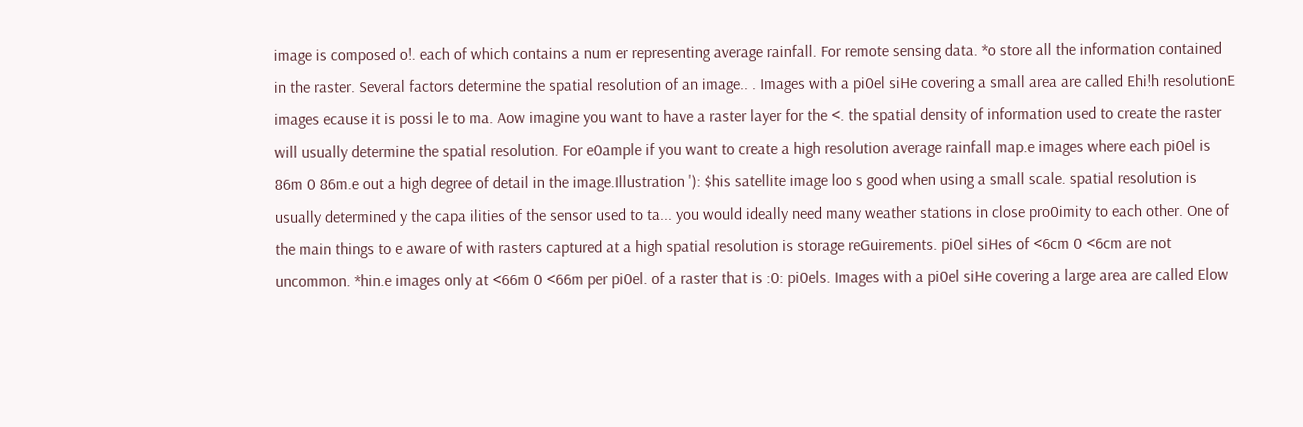image is composed o!. each of which contains a num er representing average rainfall. For remote sensing data. *o store all the information contained in the raster. Several factors determine the spatial resolution of an image.. . Images with a pi0el siHe covering a small area are called Ehi!h resolutionE images ecause it is possi le to ma. Aow imagine you want to have a raster layer for the <. the spatial density of information used to create the raster will usually determine the spatial resolution. For e0ample if you want to create a high resolution average rainfall map.e images where each pi0el is 86m 0 86m.e out a high degree of detail in the image.Illustration '): $his satellite image loo s good when using a small scale. spatial resolution is usually determined y the capa ilities of the sensor used to ta... you would ideally need many weather stations in close pro0imity to each other. One of the main things to e aware of with rasters captured at a high spatial resolution is storage reGuirements. pi0el siHes of <6cm 0 <6cm are not uncommon. *hin.e images only at <66m 0 <66m per pi0el. of a raster that is :0: pi0els. Images with a pi0el siHe covering a large area are called Elow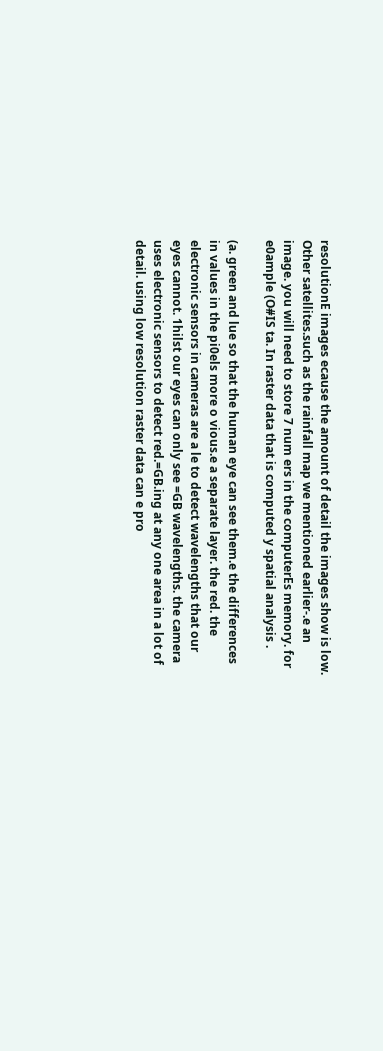resolutionE images ecause the amount of detail the images show is low. Other satellites.such as the rainfall map we mentioned earlier-.e an image. you will need to store 7 num ers in the computerEs memory. for e0ample (O#IS ta. In raster data that is computed y spatial analysis .

(a. green and lue so that the human eye can see them.e the differences in values in the pi0els more o vious.e a separate layer. the red. the electronic sensors in cameras are a le to detect wavelengths that our eyes cannot. 1hilst our eyes can only see =GB wavelengths. the camera uses electronic sensors to detect red.=GB.ing at any one area in a lot of detail. using low resolution raster data can e pro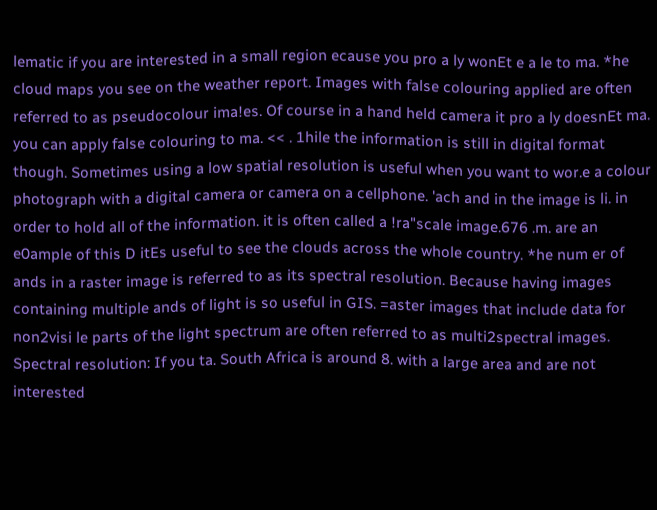lematic if you are interested in a small region ecause you pro a ly wonEt e a le to ma. *he cloud maps you see on the weather report. Images with false colouring applied are often referred to as pseudocolour ima!es. Of course in a hand held camera it pro a ly doesnEt ma. you can apply false colouring to ma. << . 1hile the information is still in digital format though. Sometimes using a low spatial resolution is useful when you want to wor.e a colour photograph with a digital camera or camera on a cellphone. 'ach and in the image is li. in order to hold all of the information. it is often called a !ra"scale image.676 .m. are an e0ample of this D itEs useful to see the clouds across the whole country. *he num er of ands in a raster image is referred to as its spectral resolution. Because having images containing multiple ands of light is so useful in GIS. =aster images that include data for non2visi le parts of the light spectrum are often referred to as multi2spectral images. Spectral resolution: If you ta. South Africa is around 8. with a large area and are not interested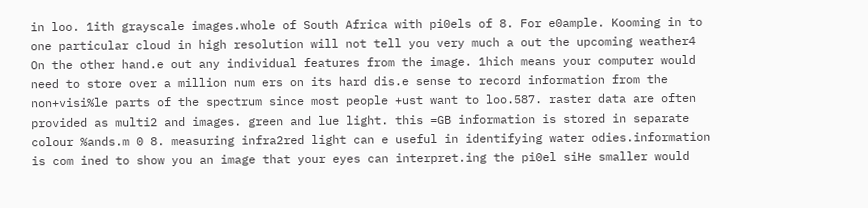in loo. 1ith grayscale images.whole of South Africa with pi0els of 8. For e0ample. Kooming in to one particular cloud in high resolution will not tell you very much a out the upcoming weather4 On the other hand.e out any individual features from the image. 1hich means your computer would need to store over a million num ers on its hard dis.e sense to record information from the non+visi%le parts of the spectrum since most people +ust want to loo.587. raster data are often provided as multi2 and images. green and lue light. this =GB information is stored in separate colour %ands.m 0 8. measuring infra2red light can e useful in identifying water odies.information is com ined to show you an image that your eyes can interpret.ing the pi0el siHe smaller would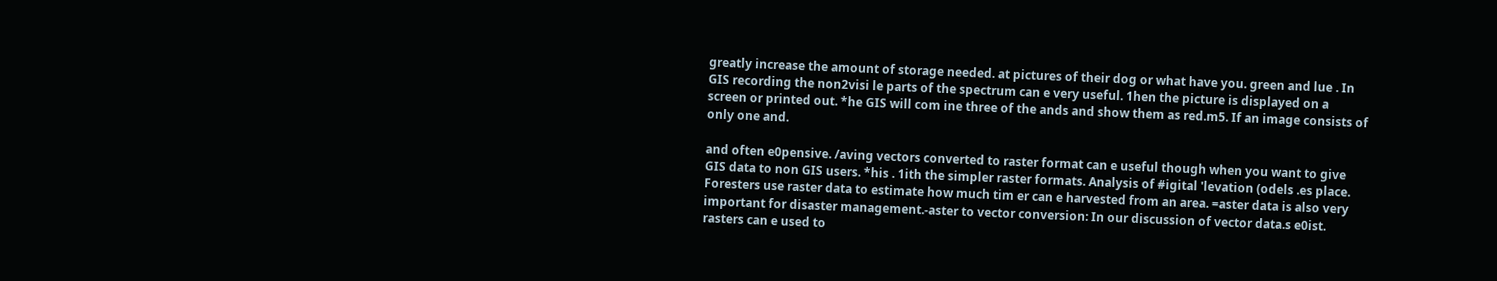greatly increase the amount of storage needed. at pictures of their dog or what have you. green and lue . In GIS recording the non2visi le parts of the spectrum can e very useful. 1hen the picture is displayed on a screen or printed out. *he GIS will com ine three of the ands and show them as red.m5. If an image consists of only one and.

and often e0pensive. /aving vectors converted to raster format can e useful though when you want to give GIS data to non GIS users. *his . 1ith the simpler raster formats. Analysis of #igital 'levation (odels .es place. Foresters use raster data to estimate how much tim er can e harvested from an area. =aster data is also very important for disaster management.-aster to vector conversion: In our discussion of vector data.s e0ist. rasters can e used to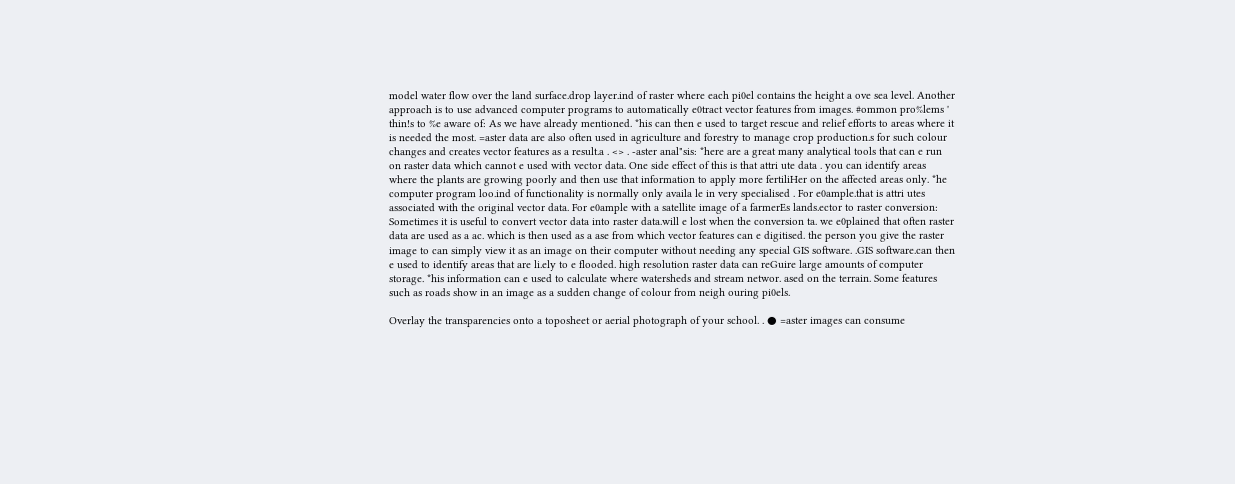model water flow over the land surface.drop layer.ind of raster where each pi0el contains the height a ove sea level. Another approach is to use advanced computer programs to automatically e0tract vector features from images. #ommon pro%lems ' thin!s to %e aware of: As we have already mentioned. *his can then e used to target rescue and relief efforts to areas where it is needed the most. =aster data are also often used in agriculture and forestry to manage crop production.s for such colour changes and creates vector features as a result.a . <> . -aster anal"sis: *here are a great many analytical tools that can e run on raster data which cannot e used with vector data. One side effect of this is that attri ute data . you can identify areas where the plants are growing poorly and then use that information to apply more fertiliHer on the affected areas only. *he computer program loo.ind of functionality is normally only availa le in very specialised . For e0ample.that is attri utes associated with the original vector data. For e0ample with a satellite image of a farmerEs lands.ector to raster conversion: Sometimes it is useful to convert vector data into raster data.will e lost when the conversion ta. we e0plained that often raster data are used as a ac. which is then used as a ase from which vector features can e digitised. the person you give the raster image to can simply view it as an image on their computer without needing any special GIS software. .GIS software.can then e used to identify areas that are li.ely to e flooded. high resolution raster data can reGuire large amounts of computer storage. *his information can e used to calculate where watersheds and stream networ. ased on the terrain. Some features such as roads show in an image as a sudden change of colour from neigh ouring pi0els.

Overlay the transparencies onto a toposheet or aerial photograph of your school. . ● =aster images can consume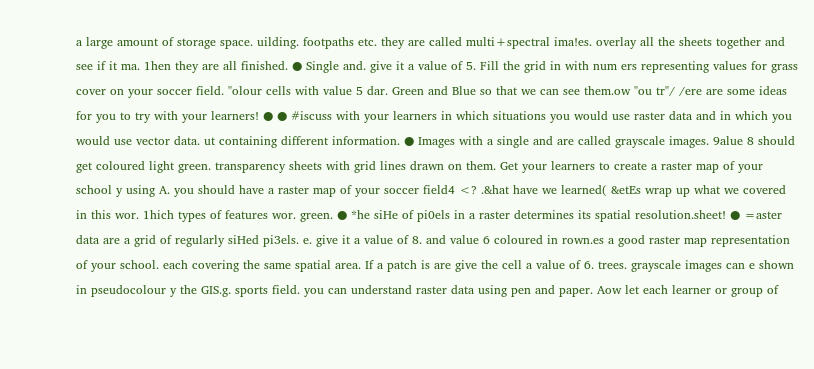a large amount of storage space. uilding. footpaths etc. they are called multi+spectral ima!es. overlay all the sheets together and see if it ma. 1hen they are all finished. ● Single and. give it a value of 5. Fill the grid in with num ers representing values for grass cover on your soccer field. "olour cells with value 5 dar. Green and Blue so that we can see them.ow "ou tr"/ /ere are some ideas for you to try with your learners! ● ● #iscuss with your learners in which situations you would use raster data and in which you would use vector data. ut containing different information. ● Images with a single and are called grayscale images. 9alue 8 should get coloured light green. transparency sheets with grid lines drawn on them. Get your learners to create a raster map of your school y using A. you should have a raster map of your soccer field4 <? .&hat have we learned( &etEs wrap up what we covered in this wor. 1hich types of features wor. green. ● *he siHe of pi0els in a raster determines its spatial resolution.sheet! ● =aster data are a grid of regularly siHed pi3els. e. give it a value of 8. and value 6 coloured in rown.es a good raster map representation of your school. each covering the same spatial area. If a patch is are give the cell a value of 6. trees. grayscale images can e shown in pseudocolour y the GIS.g. sports field. you can understand raster data using pen and paper. Aow let each learner or group of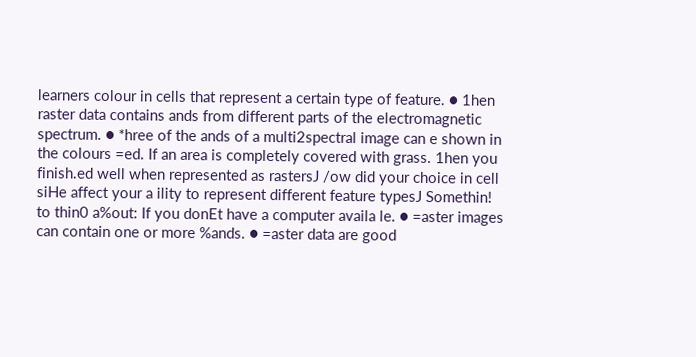learners colour in cells that represent a certain type of feature. ● 1hen raster data contains ands from different parts of the electromagnetic spectrum. ● *hree of the ands of a multi2spectral image can e shown in the colours =ed. If an area is completely covered with grass. 1hen you finish.ed well when represented as rastersJ /ow did your choice in cell siHe affect your a ility to represent different feature typesJ Somethin! to thin0 a%out: If you donEt have a computer availa le. ● =aster images can contain one or more %ands. ● =aster data are good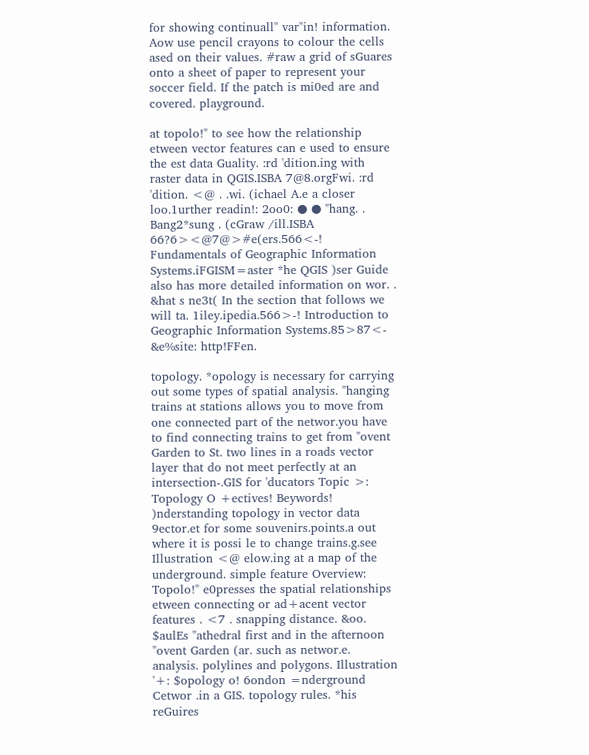for showing continuall" var"in! information. Aow use pencil crayons to colour the cells ased on their values. #raw a grid of sGuares onto a sheet of paper to represent your soccer field. If the patch is mi0ed are and covered. playground.

at topolo!" to see how the relationship etween vector features can e used to ensure the est data Guality. :rd 'dition.ing with raster data in QGIS.ISBA 7@8.orgFwi. :rd 'dition. <@ . .wi. (ichael A.e a closer loo.1urther readin!: 2oo0: ● ● "hang. . Bang2*sung . (cGraw /ill.ISBA 66?6><@7@>#e(ers.566<-! Fundamentals of Geographic Information Systems.iFGISM=aster *he QGIS )ser Guide also has more detailed information on wor. . &hat s ne3t( In the section that follows we will ta. 1iley.ipedia.566>-! Introduction to Geographic Information Systems.85>87<- &e%site: http!FFen.

topology. *opology is necessary for carrying out some types of spatial analysis. "hanging trains at stations allows you to move from one connected part of the networ.you have to find connecting trains to get from "ovent Garden to St. two lines in a roads vector layer that do not meet perfectly at an intersection-.GIS for 'ducators Topic >: Topology O +ectives! Beywords! )nderstanding topology in vector data 9ector.et for some souvenirs.points.a out where it is possi le to change trains.g.see Illustration <@ elow.ing at a map of the underground. simple feature Overview: Topolo!" e0presses the spatial relationships etween connecting or ad+acent vector features . <7 . snapping distance. &oo. $aulEs "athedral first and in the afternoon "ovent Garden (ar. such as networ.e. analysis. polylines and polygons. Illustration '+: $opology o! 6ondon =nderground Cetwor .in a GIS. topology rules. *his reGuires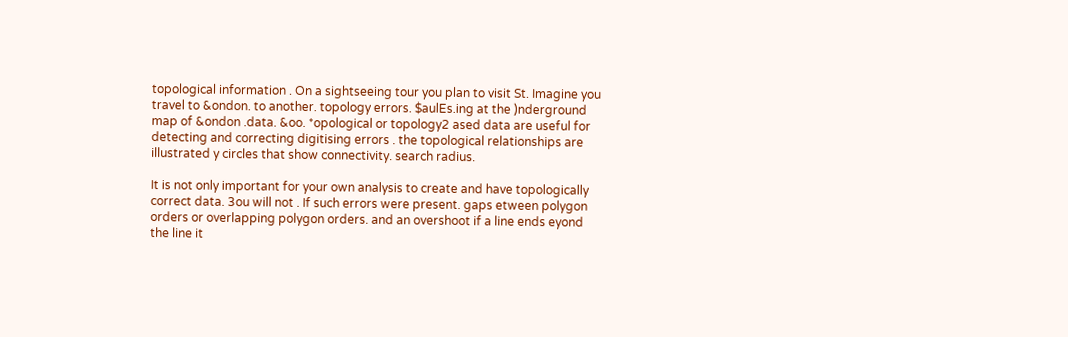topological information . On a sightseeing tour you plan to visit St. Imagine you travel to &ondon. to another. topology errors. $aulEs.ing at the )nderground map of &ondon .data. &oo. *opological or topology2 ased data are useful for detecting and correcting digitising errors . the topological relationships are illustrated y circles that show connectivity. search radius.

It is not only important for your own analysis to create and have topologically correct data. 3ou will not . If such errors were present. gaps etween polygon orders or overlapping polygon orders. and an overshoot if a line ends eyond the line it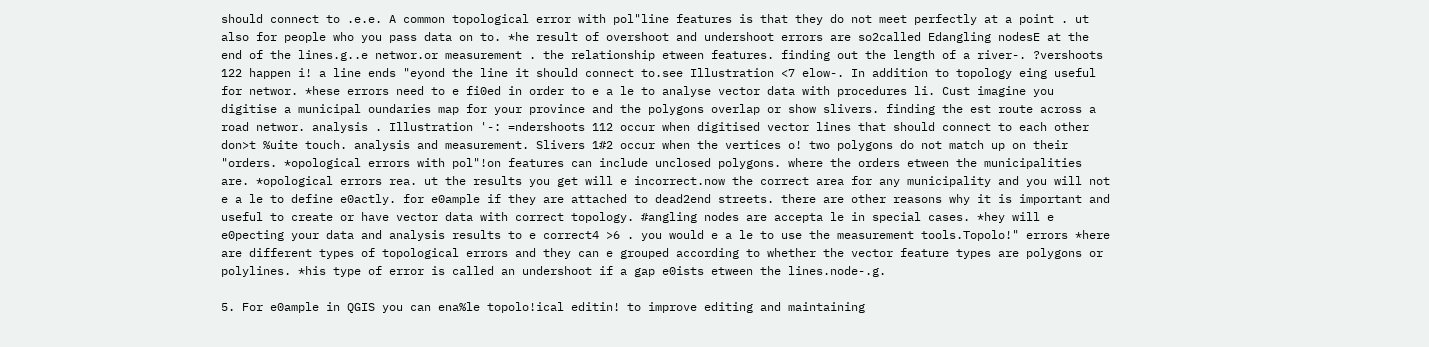should connect to .e.e. A common topological error with pol"line features is that they do not meet perfectly at a point . ut also for people who you pass data on to. *he result of overshoot and undershoot errors are so2called Edangling nodesE at the end of the lines.g..e networ.or measurement . the relationship etween features. finding out the length of a river-. ?vershoots 122 happen i! a line ends "eyond the line it should connect to.see Illustration <7 elow-. In addition to topology eing useful for networ. *hese errors need to e fi0ed in order to e a le to analyse vector data with procedures li. Cust imagine you digitise a municipal oundaries map for your province and the polygons overlap or show slivers. finding the est route across a road networ. analysis . Illustration '-: =ndershoots 112 occur when digitised vector lines that should connect to each other don>t %uite touch. analysis and measurement. Slivers 1#2 occur when the vertices o! two polygons do not match up on their "orders. *opological errors with pol"!on features can include unclosed polygons. where the orders etween the municipalities are. *opological errors rea. ut the results you get will e incorrect.now the correct area for any municipality and you will not e a le to define e0actly. for e0ample if they are attached to dead2end streets. there are other reasons why it is important and useful to create or have vector data with correct topology. #angling nodes are accepta le in special cases. *hey will e e0pecting your data and analysis results to e correct4 >6 . you would e a le to use the measurement tools.Topolo!" errors *here are different types of topological errors and they can e grouped according to whether the vector feature types are polygons or polylines. *his type of error is called an undershoot if a gap e0ists etween the lines.node-.g.

5. For e0ample in QGIS you can ena%le topolo!ical editin! to improve editing and maintaining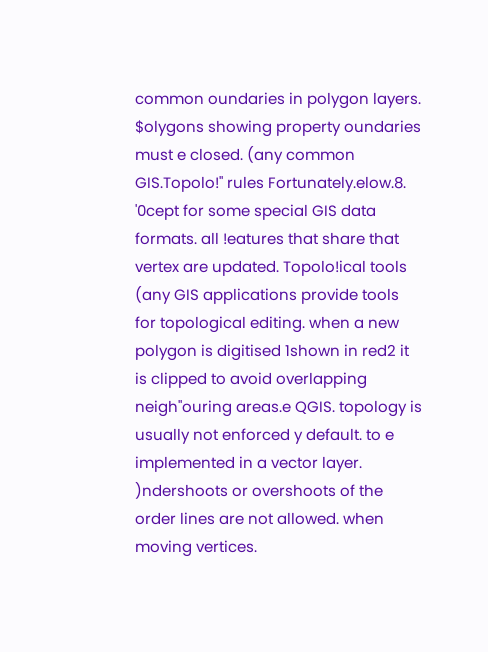common oundaries in polygon layers. $olygons showing property oundaries must e closed. (any common GIS.Topolo!" rules Fortunately.elow.8. '0cept for some special GIS data formats. all !eatures that share that vertex are updated. Topolo!ical tools (any GIS applications provide tools for topological editing. when a new polygon is digitised 1shown in red2 it is clipped to avoid overlapping neigh"ouring areas.e QGIS. topology is usually not enforced y default. to e implemented in a vector layer. )ndershoots or overshoots of the order lines are not allowed. when moving vertices.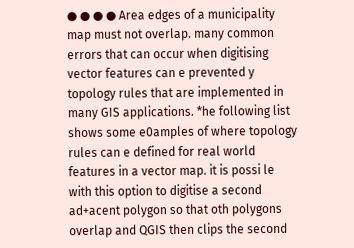● ● ● ● Area edges of a municipality map must not overlap. many common errors that can occur when digitising vector features can e prevented y topology rules that are implemented in many GIS applications. *he following list shows some e0amples of where topology rules can e defined for real world features in a vector map. it is possi le with this option to digitise a second ad+acent polygon so that oth polygons overlap and QGIS then clips the second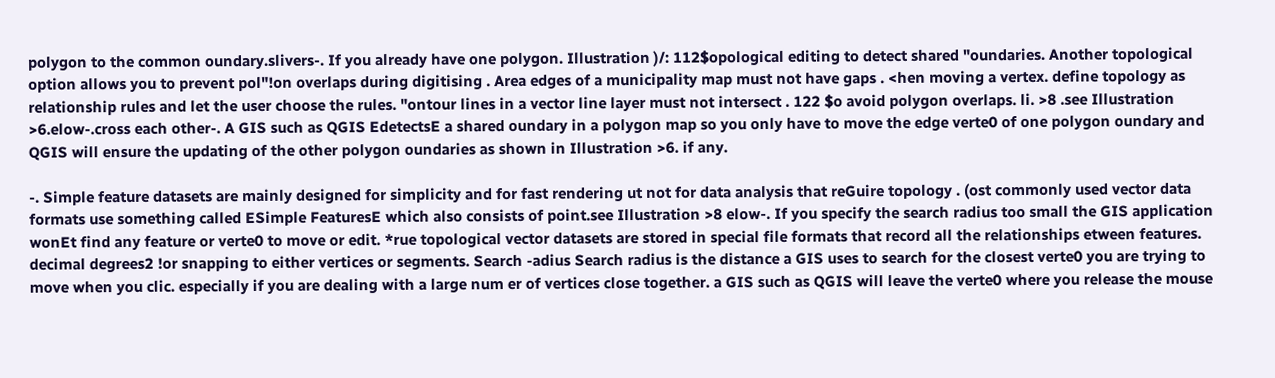polygon to the common oundary.slivers-. If you already have one polygon. Illustration )/: 112$opological editing to detect shared "oundaries. Another topological option allows you to prevent pol"!on overlaps during digitising . Area edges of a municipality map must not have gaps . <hen moving a vertex. define topology as relationship rules and let the user choose the rules. "ontour lines in a vector line layer must not intersect . 122 $o avoid polygon overlaps. li. >8 .see Illustration >6.elow-.cross each other-. A GIS such as QGIS EdetectsE a shared oundary in a polygon map so you only have to move the edge verte0 of one polygon oundary and QGIS will ensure the updating of the other polygon oundaries as shown in Illustration >6. if any.

-. Simple feature datasets are mainly designed for simplicity and for fast rendering ut not for data analysis that reGuire topology . (ost commonly used vector data formats use something called ESimple FeaturesE which also consists of point.see Illustration >8 elow-. If you specify the search radius too small the GIS application wonEt find any feature or verte0 to move or edit. *rue topological vector datasets are stored in special file formats that record all the relationships etween features. decimal degrees2 !or snapping to either vertices or segments. Search -adius Search radius is the distance a GIS uses to search for the closest verte0 you are trying to move when you clic. especially if you are dealing with a large num er of vertices close together. a GIS such as QGIS will leave the verte0 where you release the mouse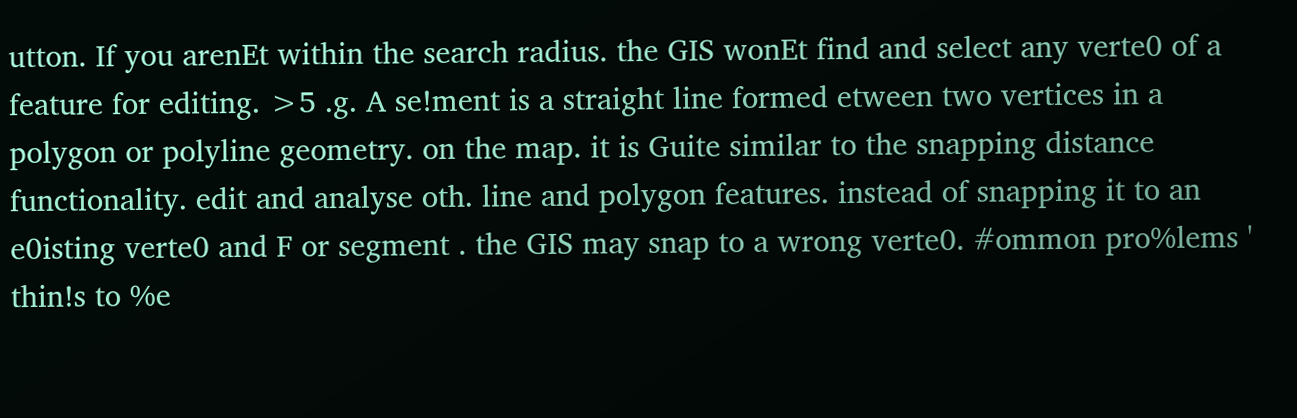utton. If you arenEt within the search radius. the GIS wonEt find and select any verte0 of a feature for editing. >5 .g. A se!ment is a straight line formed etween two vertices in a polygon or polyline geometry. on the map. it is Guite similar to the snapping distance functionality. edit and analyse oth. line and polygon features. instead of snapping it to an e0isting verte0 and F or segment . the GIS may snap to a wrong verte0. #ommon pro%lems ' thin!s to %e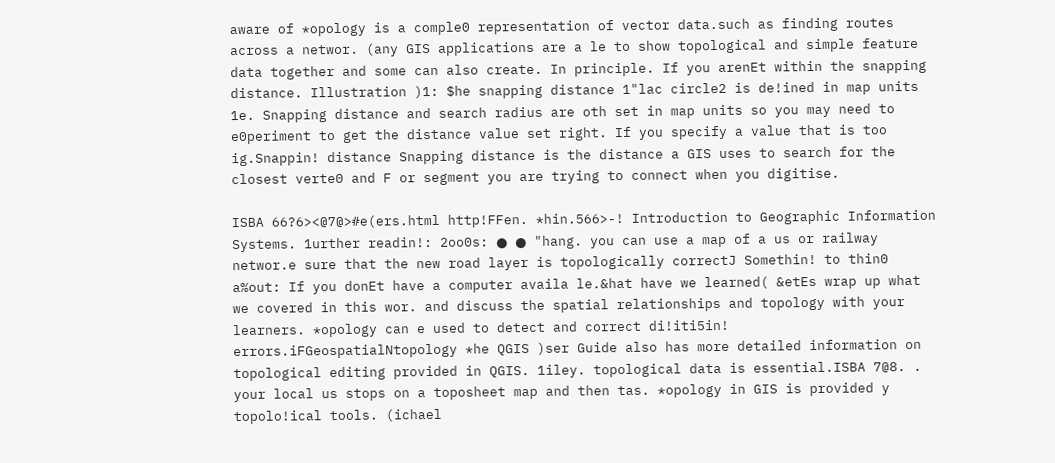aware of *opology is a comple0 representation of vector data.such as finding routes across a networ. (any GIS applications are a le to show topological and simple feature data together and some can also create. In principle. If you arenEt within the snapping distance. Illustration )1: $he snapping distance 1"lac circle2 is de!ined in map units 1e. Snapping distance and search radius are oth set in map units so you may need to e0periment to get the distance value set right. If you specify a value that is too ig.Snappin! distance Snapping distance is the distance a GIS uses to search for the closest verte0 and F or segment you are trying to connect when you digitise.

ISBA 66?6><@7@>#e(ers.html http!FFen. *hin.566>-! Introduction to Geographic Information Systems. 1urther readin!: 2oo0s: ● ● "hang. you can use a map of a us or railway networ.e sure that the new road layer is topologically correctJ Somethin! to thin0 a%out: If you donEt have a computer availa le.&hat have we learned( &etEs wrap up what we covered in this wor. and discuss the spatial relationships and topology with your learners. *opology can e used to detect and correct di!iti5in! errors.iFGeospatialNtopology *he QGIS )ser Guide also has more detailed information on topological editing provided in QGIS. 1iley. topological data is essential.ISBA 7@8. . your local us stops on a toposheet map and then tas. *opology in GIS is provided y topolo!ical tools. (ichael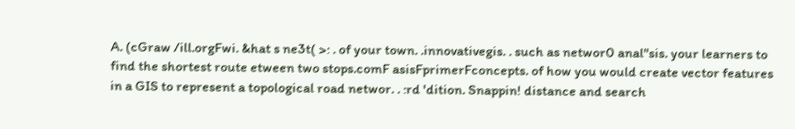A. (cGraw /ill.orgFwi. &hat s ne3t( >: . of your town. .innovativegis. . such as networ0 anal"sis. your learners to find the shortest route etween two stops.comF asisFprimerFconcepts. of how you would create vector features in a GIS to represent a topological road networ. . :rd 'dition. Snappin! distance and search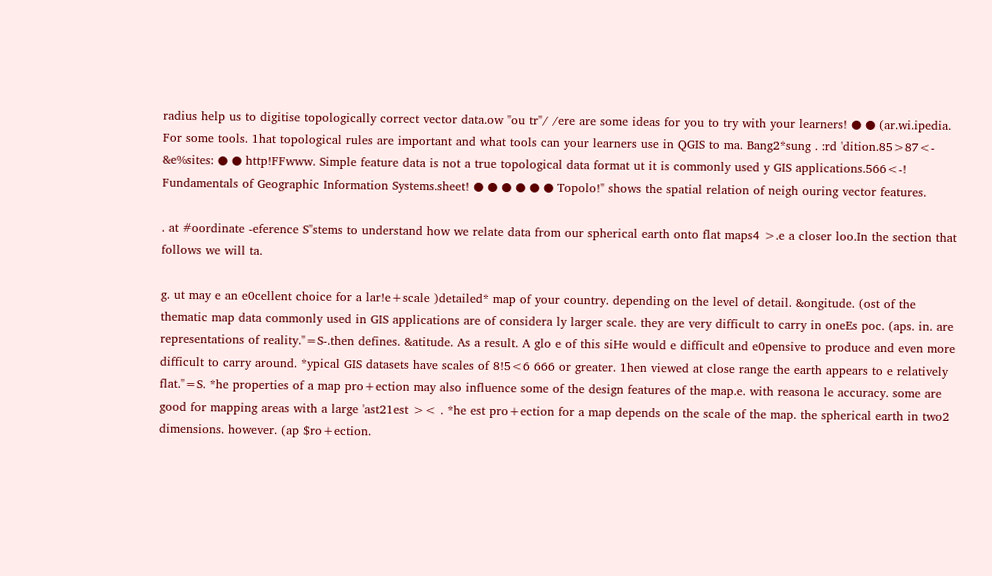radius help us to digitise topologically correct vector data.ow "ou tr"/ /ere are some ideas for you to try with your learners! ● ● (ar.wi.ipedia. For some tools. 1hat topological rules are important and what tools can your learners use in QGIS to ma. Bang2*sung . :rd 'dition.85>87<- &e%sites: ● ● http!FFwww. Simple feature data is not a true topological data format ut it is commonly used y GIS applications.566<-! Fundamentals of Geographic Information Systems.sheet! ● ● ● ● ● ● Topolo!" shows the spatial relation of neigh ouring vector features.

. at #oordinate -eference S"stems to understand how we relate data from our spherical earth onto flat maps4 >.e a closer loo.In the section that follows we will ta.

g. ut may e an e0cellent choice for a lar!e+scale )detailed* map of your country. depending on the level of detail. &ongitude. (ost of the thematic map data commonly used in GIS applications are of considera ly larger scale. they are very difficult to carry in oneEs poc. (aps. in. are representations of reality."=S-.then defines. &atitude. As a result. A glo e of this siHe would e difficult and e0pensive to produce and even more difficult to carry around. *ypical GIS datasets have scales of 8!5<6 666 or greater. 1hen viewed at close range the earth appears to e relatively flat."=S. *he properties of a map pro+ection may also influence some of the design features of the map.e. with reasona le accuracy. some are good for mapping areas with a large 'ast21est >< . *he est pro+ection for a map depends on the scale of the map. the spherical earth in two2 dimensions. however. (ap $ro+ection.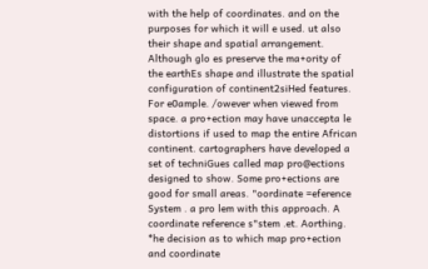with the help of coordinates. and on the purposes for which it will e used. ut also their shape and spatial arrangement. Although glo es preserve the ma+ority of the earthEs shape and illustrate the spatial configuration of continent2siHed features. For e0ample. /owever when viewed from space. a pro+ection may have unaccepta le distortions if used to map the entire African continent. cartographers have developed a set of techniGues called map pro@ections designed to show. Some pro+ections are good for small areas. "oordinate =eference System . a pro lem with this approach. A coordinate reference s"stem .et. Aorthing. *he decision as to which map pro+ection and coordinate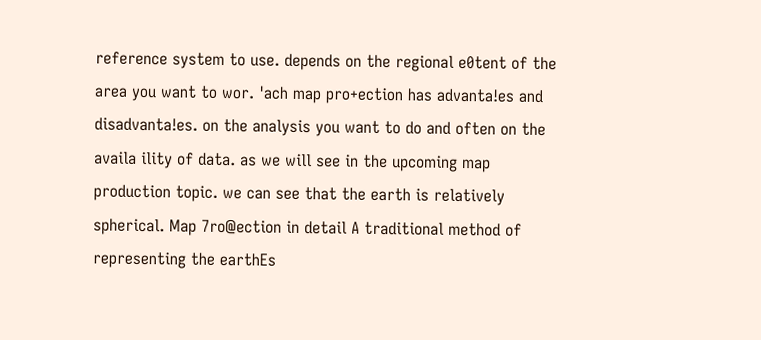reference system to use. depends on the regional e0tent of the area you want to wor. 'ach map pro+ection has advanta!es and disadvanta!es. on the analysis you want to do and often on the availa ility of data. as we will see in the upcoming map production topic. we can see that the earth is relatively spherical. Map 7ro@ection in detail A traditional method of representing the earthEs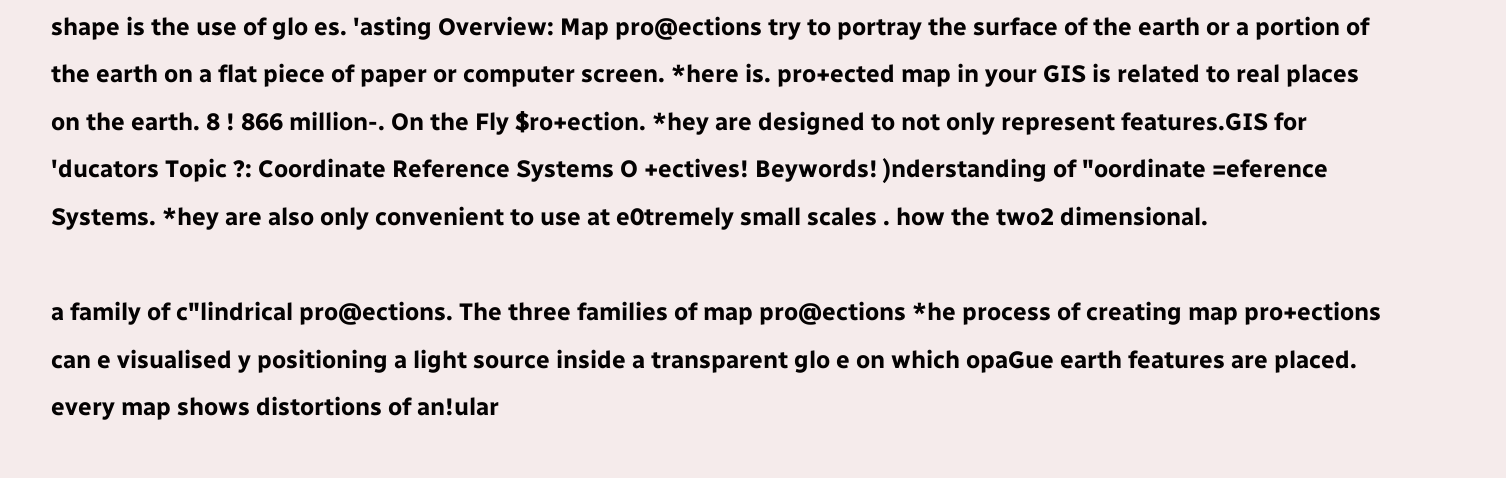shape is the use of glo es. 'asting Overview: Map pro@ections try to portray the surface of the earth or a portion of the earth on a flat piece of paper or computer screen. *here is. pro+ected map in your GIS is related to real places on the earth. 8 ! 866 million-. On the Fly $ro+ection. *hey are designed to not only represent features.GIS for 'ducators Topic ?: Coordinate Reference Systems O +ectives! Beywords! )nderstanding of "oordinate =eference Systems. *hey are also only convenient to use at e0tremely small scales . how the two2 dimensional.

a family of c"lindrical pro@ections. The three families of map pro@ections *he process of creating map pro+ections can e visualised y positioning a light source inside a transparent glo e on which opaGue earth features are placed. every map shows distortions of an!ular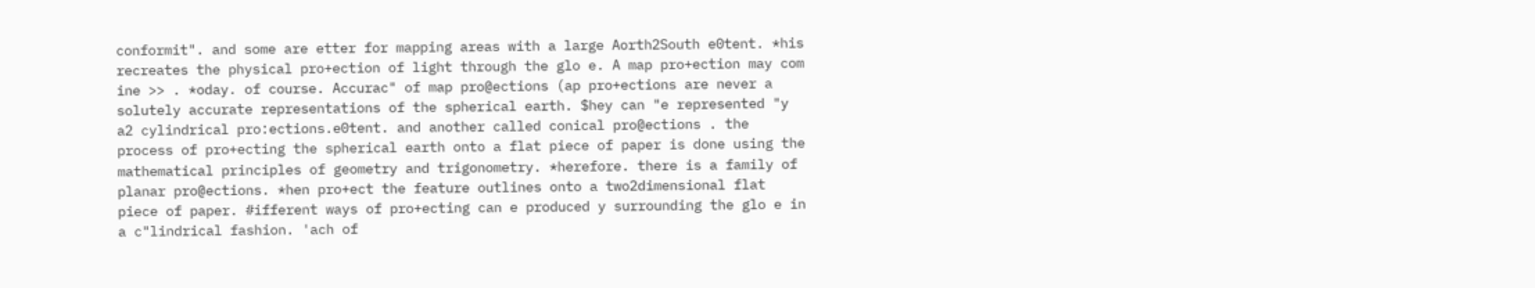conformit". and some are etter for mapping areas with a large Aorth2South e0tent. *his recreates the physical pro+ection of light through the glo e. A map pro+ection may com ine >> . *oday. of course. Accurac" of map pro@ections (ap pro+ections are never a solutely accurate representations of the spherical earth. $hey can "e represented "y a2 cylindrical pro:ections.e0tent. and another called conical pro@ections . the process of pro+ecting the spherical earth onto a flat piece of paper is done using the mathematical principles of geometry and trigonometry. *herefore. there is a family of planar pro@ections. *hen pro+ect the feature outlines onto a two2dimensional flat piece of paper. #ifferent ways of pro+ecting can e produced y surrounding the glo e in a c"lindrical fashion. 'ach of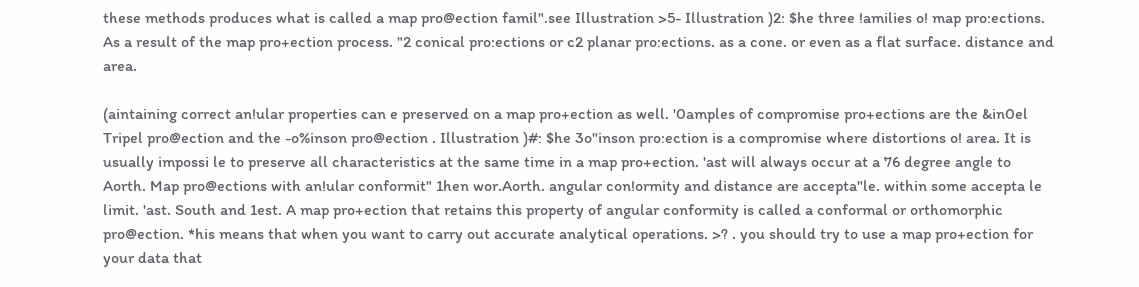these methods produces what is called a map pro@ection famil".see Illustration >5- Illustration )2: $he three !amilies o! map pro:ections. As a result of the map pro+ection process. "2 conical pro:ections or c2 planar pro:ections. as a cone. or even as a flat surface. distance and area.

(aintaining correct an!ular properties can e preserved on a map pro+ection as well. '0amples of compromise pro+ections are the &in0el Tripel pro@ection and the -o%inson pro@ection . Illustration )#: $he 3o"inson pro:ection is a compromise where distortions o! area. It is usually impossi le to preserve all characteristics at the same time in a map pro+ection. 'ast will always occur at a 76 degree angle to Aorth. Map pro@ections with an!ular conformit" 1hen wor.Aorth. angular con!ormity and distance are accepta"le. within some accepta le limit. 'ast. South and 1est. A map pro+ection that retains this property of angular conformity is called a conformal or orthomorphic pro@ection. *his means that when you want to carry out accurate analytical operations. >? . you should try to use a map pro+ection for your data that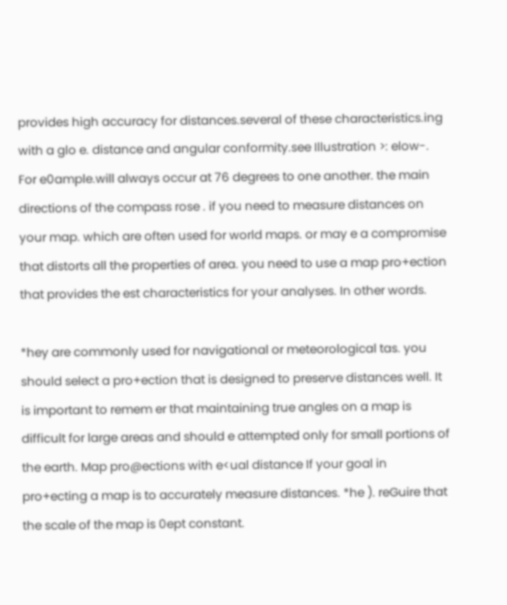provides high accuracy for distances.several of these characteristics.ing with a glo e. distance and angular conformity.see Illustration >: elow-. For e0ample.will always occur at 76 degrees to one another. the main directions of the compass rose . if you need to measure distances on your map. which are often used for world maps. or may e a compromise that distorts all the properties of area. you need to use a map pro+ection that provides the est characteristics for your analyses. In other words.

*hey are commonly used for navigational or meteorological tas. you should select a pro+ection that is designed to preserve distances well. It is important to remem er that maintaining true angles on a map is difficult for large areas and should e attempted only for small portions of the earth. Map pro@ections with e<ual distance If your goal in pro+ecting a map is to accurately measure distances. *he ). reGuire that the scale of the map is 0ept constant.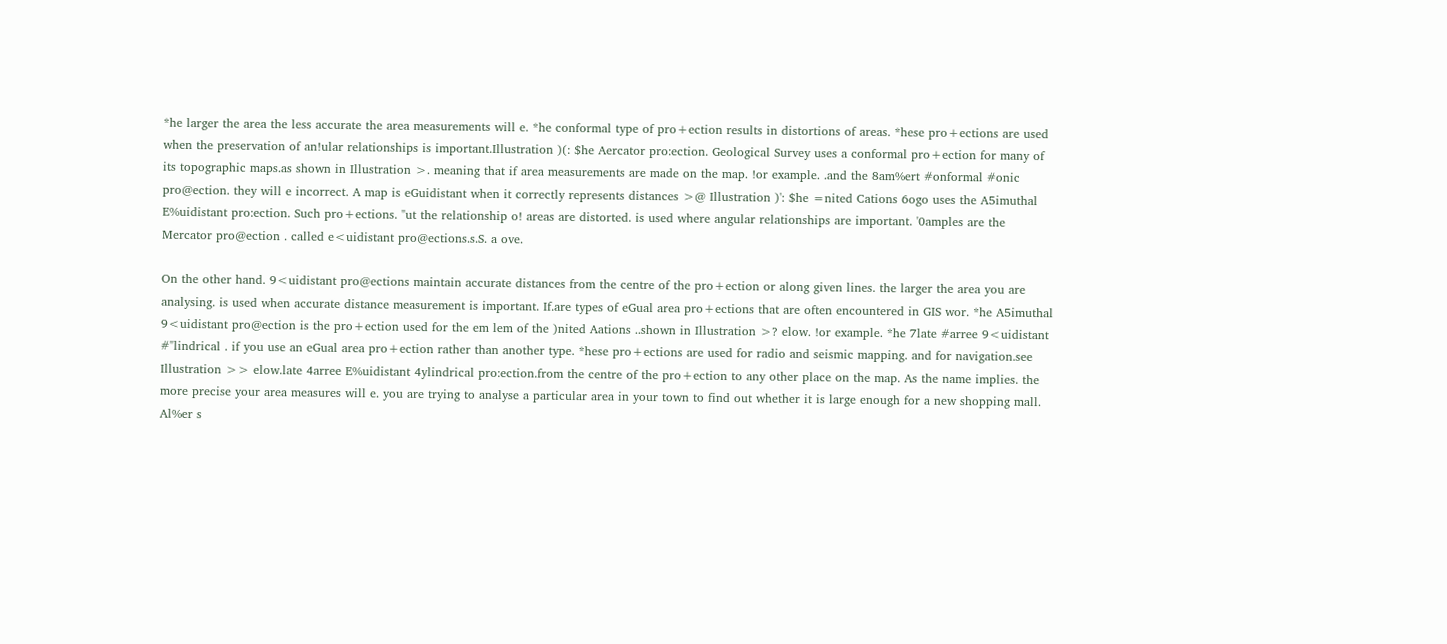*he larger the area the less accurate the area measurements will e. *he conformal type of pro+ection results in distortions of areas. *hese pro+ections are used when the preservation of an!ular relationships is important.Illustration )(: $he Aercator pro:ection. Geological Survey uses a conformal pro+ection for many of its topographic maps.as shown in Illustration >. meaning that if area measurements are made on the map. !or example. .and the 8am%ert #onformal #onic pro@ection. they will e incorrect. A map is eGuidistant when it correctly represents distances >@ Illustration )': $he =nited Cations 6ogo uses the A5imuthal E%uidistant pro:ection. Such pro+ections. "ut the relationship o! areas are distorted. is used where angular relationships are important. '0amples are the Mercator pro@ection . called e<uidistant pro@ections.s.S. a ove.

On the other hand. 9<uidistant pro@ections maintain accurate distances from the centre of the pro+ection or along given lines. the larger the area you are analysing. is used when accurate distance measurement is important. If.are types of eGual area pro+ections that are often encountered in GIS wor. *he A5imuthal 9<uidistant pro@ection is the pro+ection used for the em lem of the )nited Aations ..shown in Illustration >? elow. !or example. *he 7late #arree 9<uidistant #"lindrical . if you use an eGual area pro+ection rather than another type. *hese pro+ections are used for radio and seismic mapping. and for navigation.see Illustration >> elow.late 4arree E%uidistant 4ylindrical pro:ection.from the centre of the pro+ection to any other place on the map. As the name implies. the more precise your area measures will e. you are trying to analyse a particular area in your town to find out whether it is large enough for a new shopping mall. Al%er s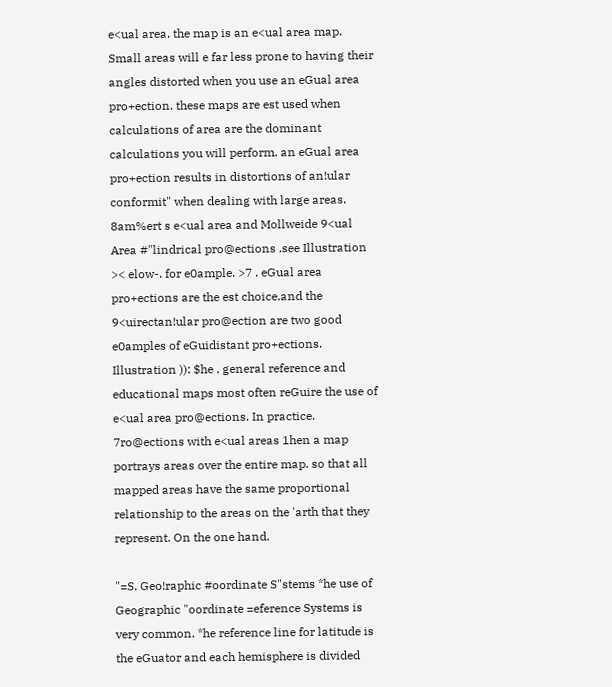e<ual area. the map is an e<ual area map. Small areas will e far less prone to having their angles distorted when you use an eGual area pro+ection. these maps are est used when calculations of area are the dominant calculations you will perform. an eGual area pro+ection results in distortions of an!ular conformit" when dealing with large areas. 8am%ert s e<ual area and Mollweide 9<ual Area #"lindrical pro@ections .see Illustration >< elow-. for e0ample. >7 . eGual area pro+ections are the est choice.and the 9<uirectan!ular pro@ection are two good e0amples of eGuidistant pro+ections. Illustration )): $he . general reference and educational maps most often reGuire the use of e<ual area pro@ections. In practice. 7ro@ections with e<ual areas 1hen a map portrays areas over the entire map. so that all mapped areas have the same proportional relationship to the areas on the 'arth that they represent. On the one hand.

"=S. Geo!raphic #oordinate S"stems *he use of Geographic "oordinate =eference Systems is very common. *he reference line for latitude is the eGuator and each hemisphere is divided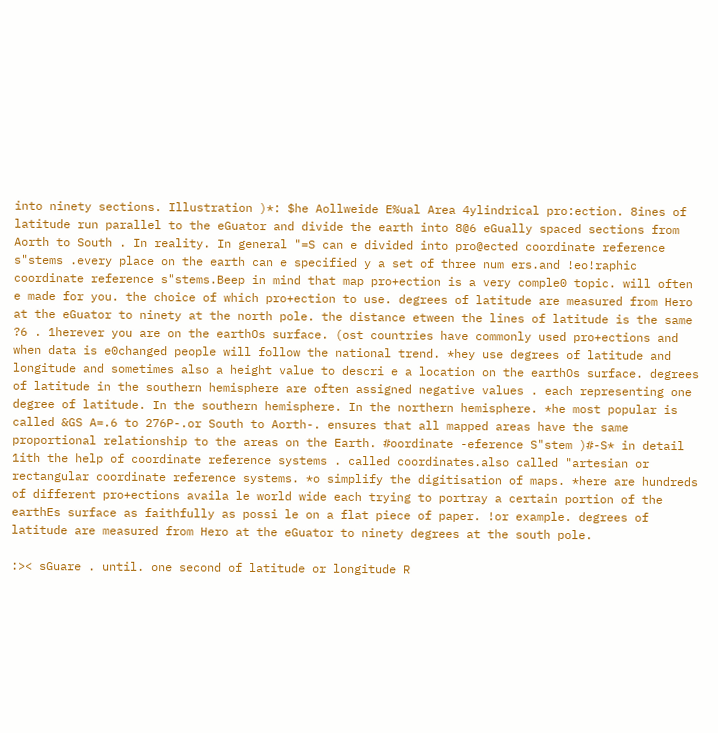into ninety sections. Illustration )*: $he Aollweide E%ual Area 4ylindrical pro:ection. 8ines of latitude run parallel to the eGuator and divide the earth into 8@6 eGually spaced sections from Aorth to South . In reality. In general "=S can e divided into pro@ected coordinate reference s"stems .every place on the earth can e specified y a set of three num ers.and !eo!raphic coordinate reference s"stems.Beep in mind that map pro+ection is a very comple0 topic. will often e made for you. the choice of which pro+ection to use. degrees of latitude are measured from Hero at the eGuator to ninety at the north pole. the distance etween the lines of latitude is the same ?6 . 1herever you are on the earthOs surface. (ost countries have commonly used pro+ections and when data is e0changed people will follow the national trend. *hey use degrees of latitude and longitude and sometimes also a height value to descri e a location on the earthOs surface. degrees of latitude in the southern hemisphere are often assigned negative values . each representing one degree of latitude. In the southern hemisphere. In the northern hemisphere. *he most popular is called &GS A=.6 to 276P-.or South to Aorth-. ensures that all mapped areas have the same proportional relationship to the areas on the Earth. #oordinate -eference S"stem )#-S* in detail 1ith the help of coordinate reference systems . called coordinates.also called "artesian or rectangular coordinate reference systems. *o simplify the digitisation of maps. *here are hundreds of different pro+ections availa le world wide each trying to portray a certain portion of the earthEs surface as faithfully as possi le on a flat piece of paper. !or example. degrees of latitude are measured from Hero at the eGuator to ninety degrees at the south pole.

:>< sGuare . until. one second of latitude or longitude R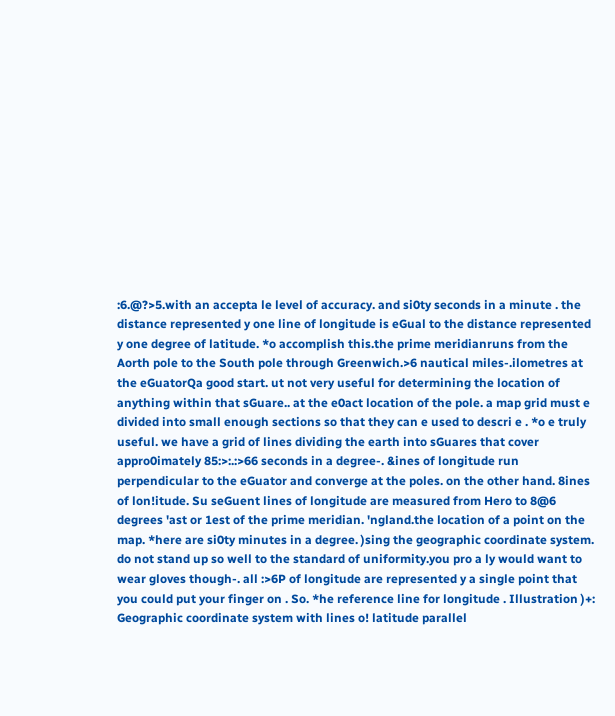:6.@?>5.with an accepta le level of accuracy. and si0ty seconds in a minute . the distance represented y one line of longitude is eGual to the distance represented y one degree of latitude. *o accomplish this.the prime meridianruns from the Aorth pole to the South pole through Greenwich.>6 nautical miles-.ilometres at the eGuatorQa good start. ut not very useful for determining the location of anything within that sGuare.. at the e0act location of the pole. a map grid must e divided into small enough sections so that they can e used to descri e . *o e truly useful. we have a grid of lines dividing the earth into sGuares that cover appro0imately 85:>:.:>66 seconds in a degree-. &ines of longitude run perpendicular to the eGuator and converge at the poles. on the other hand. 8ines of lon!itude. Su seGuent lines of longitude are measured from Hero to 8@6 degrees 'ast or 1est of the prime meridian. 'ngland.the location of a point on the map. *here are si0ty minutes in a degree. )sing the geographic coordinate system. do not stand up so well to the standard of uniformity.you pro a ly would want to wear gloves though-. all :>6P of longitude are represented y a single point that you could put your finger on . So. *he reference line for longitude . Illustration )+: Geographic coordinate system with lines o! latitude parallel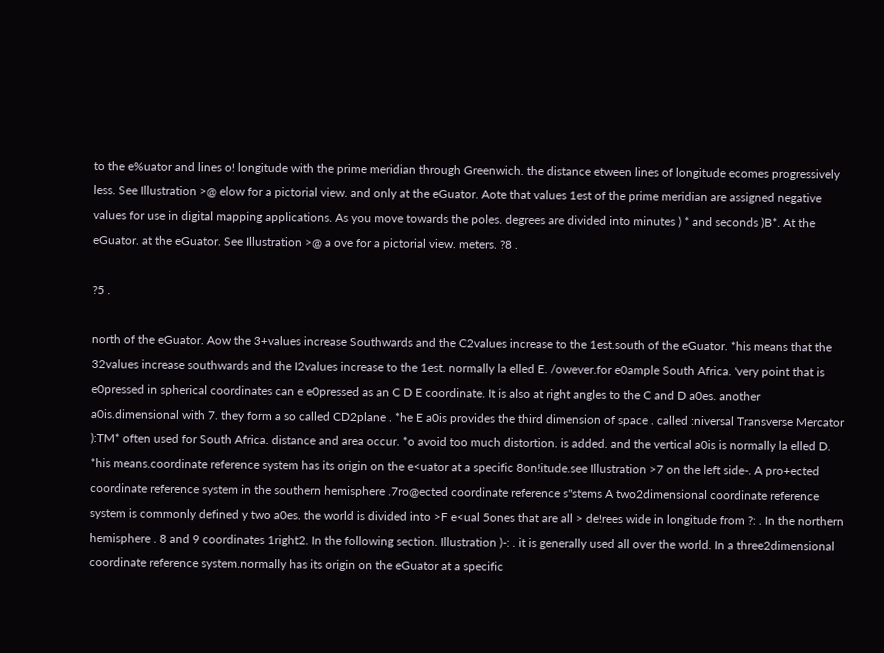to the e%uator and lines o! longitude with the prime meridian through Greenwich. the distance etween lines of longitude ecomes progressively less. See Illustration >@ elow for a pictorial view. and only at the eGuator. Aote that values 1est of the prime meridian are assigned negative values for use in digital mapping applications. As you move towards the poles. degrees are divided into minutes ) * and seconds )B*. At the eGuator. at the eGuator. See Illustration >@ a ove for a pictorial view. meters. ?8 .

?5 .

north of the eGuator. Aow the 3+values increase Southwards and the C2values increase to the 1est.south of the eGuator. *his means that the 32values increase southwards and the I2values increase to the 1est. normally la elled E. /owever.for e0ample South Africa. 'very point that is e0pressed in spherical coordinates can e e0pressed as an C D E coordinate. It is also at right angles to the C and D a0es. another a0is.dimensional with 7. they form a so called CD2plane . *he E a0is provides the third dimension of space . called :niversal Transverse Mercator ):TM* often used for South Africa. distance and area occur. *o avoid too much distortion. is added. and the vertical a0is is normally la elled D. *his means.coordinate reference system has its origin on the e<uator at a specific 8on!itude.see Illustration >7 on the left side-. A pro+ected coordinate reference system in the southern hemisphere .7ro@ected coordinate reference s"stems A two2dimensional coordinate reference system is commonly defined y two a0es. the world is divided into >F e<ual 5ones that are all > de!rees wide in longitude from ?: . In the northern hemisphere . 8 and 9 coordinates 1right2. In the following section. Illustration )-: . it is generally used all over the world. In a three2dimensional coordinate reference system.normally has its origin on the eGuator at a specific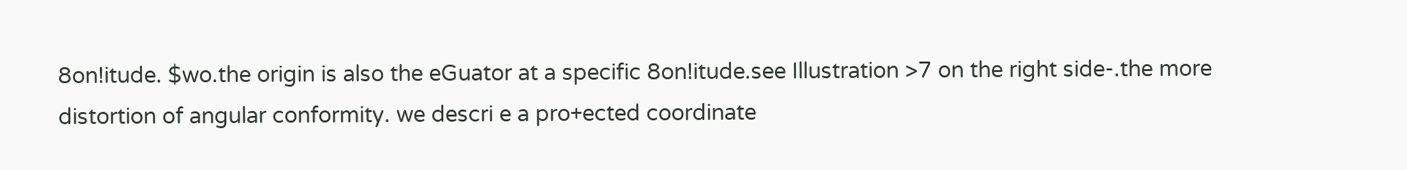8on!itude. $wo.the origin is also the eGuator at a specific 8on!itude.see Illustration >7 on the right side-.the more distortion of angular conformity. we descri e a pro+ected coordinate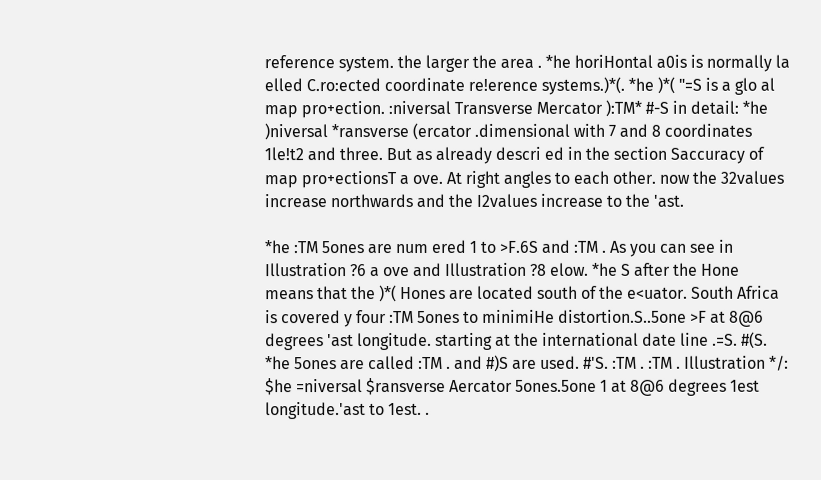reference system. the larger the area . *he horiHontal a0is is normally la elled C.ro:ected coordinate re!erence systems.)*(. *he )*( "=S is a glo al map pro+ection. :niversal Transverse Mercator ):TM* #-S in detail: *he )niversal *ransverse (ercator .dimensional with 7 and 8 coordinates 1le!t2 and three. But as already descri ed in the section Saccuracy of map pro+ectionsT a ove. At right angles to each other. now the 32values increase northwards and the I2values increase to the 'ast.

*he :TM 5ones are num ered 1 to >F.6S and :TM . As you can see in Illustration ?6 a ove and Illustration ?8 elow. *he S after the Hone means that the )*( Hones are located south of the e<uator. South Africa is covered y four :TM 5ones to minimiHe distortion.S..5one >F at 8@6 degrees 'ast longitude. starting at the international date line .=S. #(S. *he 5ones are called :TM . and #)S are used. #'S. :TM . :TM . Illustration */: $he =niversal $ransverse Aercator 5ones.5one 1 at 8@6 degrees 1est longitude.'ast to 1est. .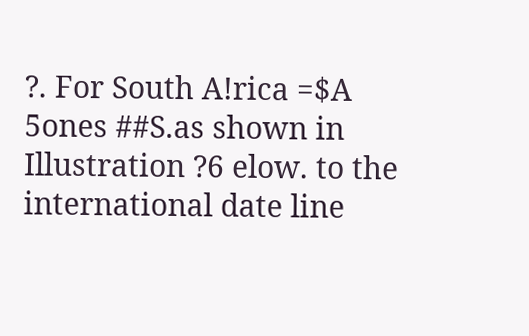?. For South A!rica =$A 5ones ##S.as shown in Illustration ?6 elow. to the international date line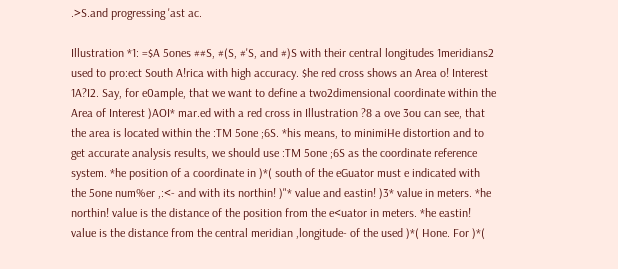.>S.and progressing 'ast ac.

Illustration *1: =$A 5ones ##S, #(S, #'S, and #)S with their central longitudes 1meridians2 used to pro:ect South A!rica with high accuracy. $he red cross shows an Area o! Interest 1A?I2. Say, for e0ample, that we want to define a two2dimensional coordinate within the Area of Interest )AOI* mar.ed with a red cross in Illustration ?8 a ove 3ou can see, that the area is located within the :TM 5one ;6S. *his means, to minimiHe distortion and to get accurate analysis results, we should use :TM 5one ;6S as the coordinate reference system. *he position of a coordinate in )*( south of the eGuator must e indicated with the 5one num%er ,:<- and with its northin! )"* value and eastin! )3* value in meters. *he northin! value is the distance of the position from the e<uator in meters. *he eastin! value is the distance from the central meridian ,longitude- of the used )*( Hone. For )*(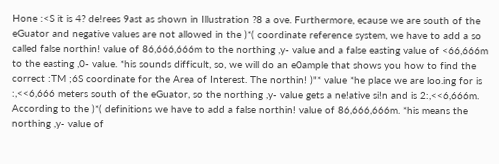Hone :<S it is 4? de!rees 9ast as shown in Illustration ?8 a ove. Furthermore, ecause we are south of the eGuator and negative values are not allowed in the )*( coordinate reference system, we have to add a so called false northin! value of 86,666,666m to the northing ,y- value and a false easting value of <66,666m to the easting ,0- value. *his sounds difficult, so, we will do an e0ample that shows you how to find the correct :TM ;6S coordinate for the Area of Interest. The northin! )"* value *he place we are loo.ing for is :,<<6,666 meters south of the eGuator, so the northing ,y- value gets a ne!ative si!n and is 2:,<<6,666m. According to the )*( definitions we have to add a false northin! value of 86,666,666m. *his means the northing ,y- value of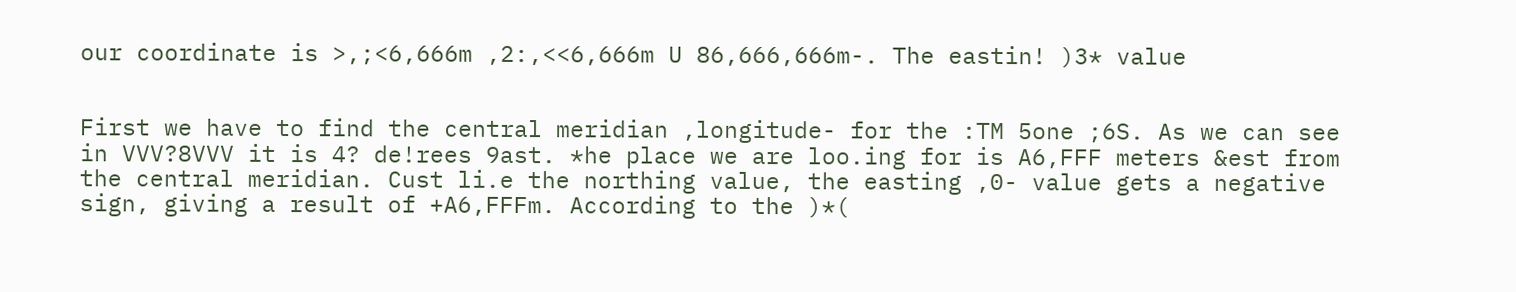our coordinate is >,;<6,666m ,2:,<<6,666m U 86,666,666m-. The eastin! )3* value


First we have to find the central meridian ,longitude- for the :TM 5one ;6S. As we can see in VVV?8VVV it is 4? de!rees 9ast. *he place we are loo.ing for is A6,FFF meters &est from the central meridian. Cust li.e the northing value, the easting ,0- value gets a negative sign, giving a result of +A6,FFFm. According to the )*(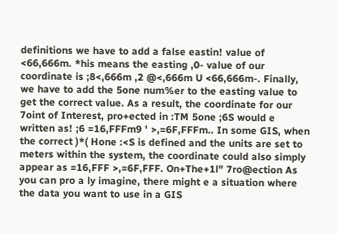definitions we have to add a false eastin! value of <66,666m. *his means the easting ,0- value of our coordinate is ;8<,666m ,2 @<,666m U <66,666m-. Finally, we have to add the 5one num%er to the easting value to get the correct value. As a result, the coordinate for our 7oint of Interest, pro+ected in :TM 5one ;6S would e written as! ;6 =16,FFFm9 ' >,=6F,FFFm.. In some GIS, when the correct )*( Hone :<S is defined and the units are set to meters within the system, the coordinate could also simply appear as =16,FFF >,=6F,FFF. On+The+1l" 7ro@ection As you can pro a ly imagine, there might e a situation where the data you want to use in a GIS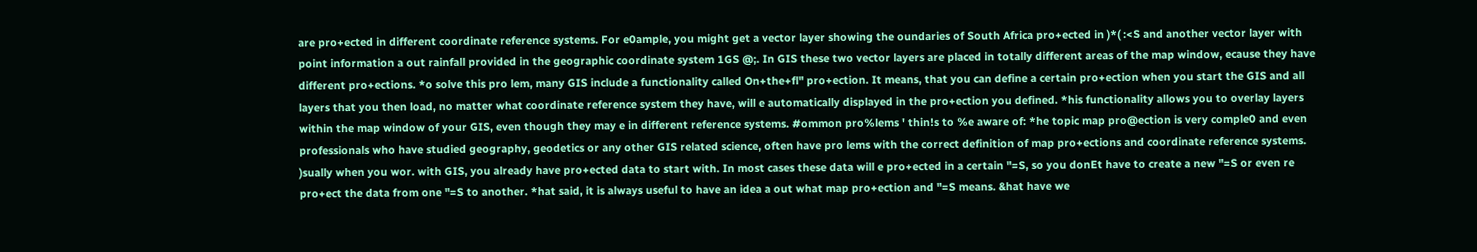are pro+ected in different coordinate reference systems. For e0ample, you might get a vector layer showing the oundaries of South Africa pro+ected in )*( :<S and another vector layer with point information a out rainfall provided in the geographic coordinate system 1GS @;. In GIS these two vector layers are placed in totally different areas of the map window, ecause they have different pro+ections. *o solve this pro lem, many GIS include a functionality called On+the+fl" pro+ection. It means, that you can define a certain pro+ection when you start the GIS and all layers that you then load, no matter what coordinate reference system they have, will e automatically displayed in the pro+ection you defined. *his functionality allows you to overlay layers within the map window of your GIS, even though they may e in different reference systems. #ommon pro%lems ' thin!s to %e aware of: *he topic map pro@ection is very comple0 and even professionals who have studied geography, geodetics or any other GIS related science, often have pro lems with the correct definition of map pro+ections and coordinate reference systems. )sually when you wor. with GIS, you already have pro+ected data to start with. In most cases these data will e pro+ected in a certain "=S, so you donEt have to create a new "=S or even re pro+ect the data from one "=S to another. *hat said, it is always useful to have an idea a out what map pro+ection and "=S means. &hat have we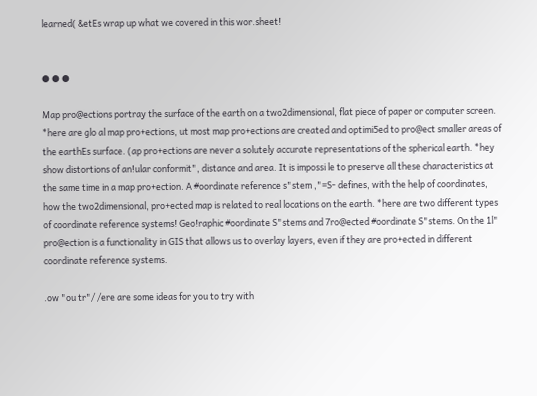learned( &etEs wrap up what we covered in this wor.sheet!


● ● ●

Map pro@ections portray the surface of the earth on a two2dimensional, flat piece of paper or computer screen. *here are glo al map pro+ections, ut most map pro+ections are created and optimi5ed to pro@ect smaller areas of the earthEs surface. (ap pro+ections are never a solutely accurate representations of the spherical earth. *hey show distortions of an!ular conformit", distance and area. It is impossi le to preserve all these characteristics at the same time in a map pro+ection. A #oordinate reference s"stem ,"=S- defines, with the help of coordinates, how the two2dimensional, pro+ected map is related to real locations on the earth. *here are two different types of coordinate reference systems! Geo!raphic #oordinate S"stems and 7ro@ected #oordinate S"stems. On the 1l" pro@ection is a functionality in GIS that allows us to overlay layers, even if they are pro+ected in different coordinate reference systems.

.ow "ou tr"/ /ere are some ideas for you to try with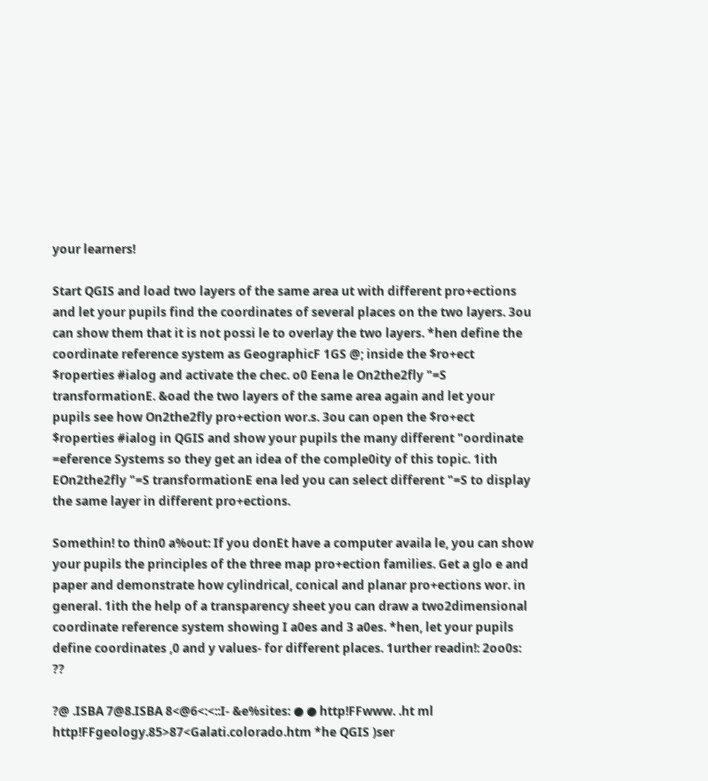your learners!

Start QGIS and load two layers of the same area ut with different pro+ections and let your pupils find the coordinates of several places on the two layers. 3ou can show them that it is not possi le to overlay the two layers. *hen define the coordinate reference system as GeographicF 1GS @; inside the $ro+ect $roperties #ialog and activate the chec. o0 Eena le On2the2fly "=S transformationE. &oad the two layers of the same area again and let your pupils see how On2the2fly pro+ection wor.s. 3ou can open the $ro+ect $roperties #ialog in QGIS and show your pupils the many different "oordinate =eference Systems so they get an idea of the comple0ity of this topic. 1ith EOn2the2fly "=S transformationE ena led you can select different "=S to display the same layer in different pro+ections.

Somethin! to thin0 a%out: If you donEt have a computer availa le, you can show your pupils the principles of the three map pro+ection families. Get a glo e and paper and demonstrate how cylindrical, conical and planar pro+ections wor. in general. 1ith the help of a transparency sheet you can draw a two2dimensional coordinate reference system showing I a0es and 3 a0es. *hen, let your pupils define coordinates ,0 and y values- for different places. 1urther readin!: 2oo0s: ??

?@ .ISBA 7@8.ISBA 8<@6<:<::I- &e%sites: ● ● http!FFwww. .ht ml http!FFgeology.85>87<Galati.colorado.htm *he QGIS )ser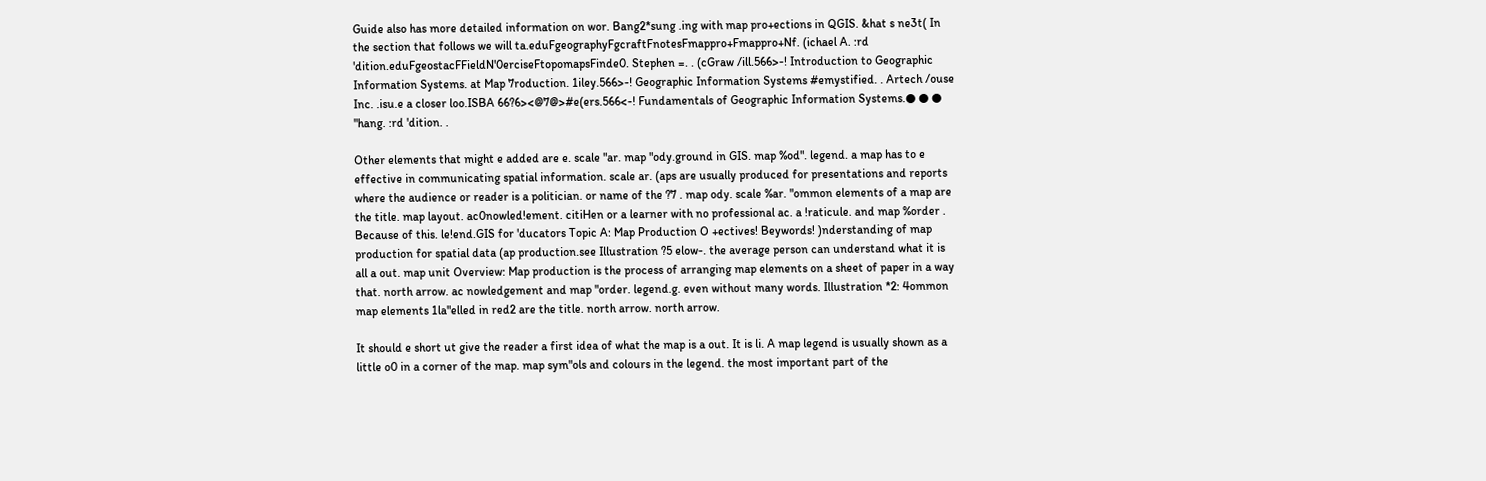Guide also has more detailed information on wor. Bang2*sung .ing with map pro+ections in QGIS. &hat s ne3t( In the section that follows we will ta.eduFgeographyFgcraftFnotesFmappro+Fmappro+Nf. (ichael A. :rd 'dition.eduFgeostacFFieldN'0erciseFtopomapsFinde0. Stephen =. . (cGraw /ill.566>-! Introduction to Geographic Information Systems. at Map 7roduction. 1iley.566>-! Geographic Information Systems #emystified. . Artech /ouse Inc. .isu.e a closer loo.ISBA 66?6><@7@>#e(ers.566<-! Fundamentals of Geographic Information Systems.● ● ● "hang. :rd 'dition. .

Other elements that might e added are e. scale "ar. map "ody.ground in GIS. map %od". legend. a map has to e effective in communicating spatial information. scale ar. (aps are usually produced for presentations and reports where the audience or reader is a politician. or name of the ?7 . map ody. scale %ar. "ommon elements of a map are the title. map layout. ac0nowled!ement. citiHen or a learner with no professional ac. a !raticule. and map %order . Because of this. le!end.GIS for 'ducators Topic A: Map Production O +ectives! Beywords! )nderstanding of map production for spatial data (ap production.see Illustration ?5 elow-. the average person can understand what it is all a out. map unit Overview: Map production is the process of arranging map elements on a sheet of paper in a way that. north arrow. ac nowledgement and map "order. legend.g. even without many words. Illustration *2: 4ommon map elements 1la"elled in red2 are the title. north arrow. north arrow.

It should e short ut give the reader a first idea of what the map is a out. It is li. A map legend is usually shown as a little o0 in a corner of the map. map sym"ols and colours in the legend. the most important part of the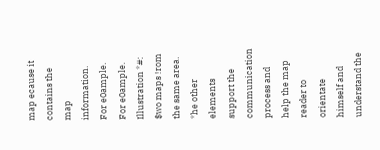map ecause it contains the map information. For e0ample. For e0ample. Illustration *#: $wo maps !rom the same area. *he other elements support the communication process and help the map reader to orientate himself and understand the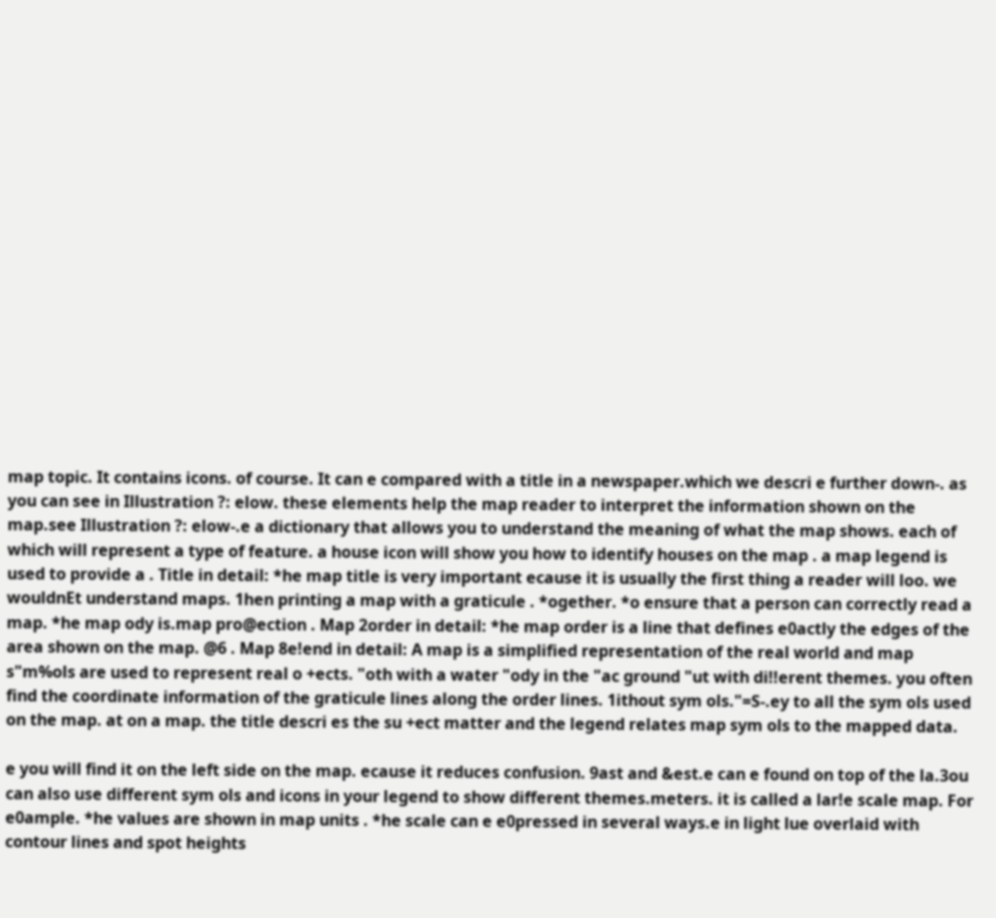map topic. It contains icons. of course. It can e compared with a title in a newspaper.which we descri e further down-. as you can see in Illustration ?: elow. these elements help the map reader to interpret the information shown on the map.see Illustration ?: elow-.e a dictionary that allows you to understand the meaning of what the map shows. each of which will represent a type of feature. a house icon will show you how to identify houses on the map . a map legend is used to provide a . Title in detail: *he map title is very important ecause it is usually the first thing a reader will loo. we wouldnEt understand maps. 1hen printing a map with a graticule . *ogether. *o ensure that a person can correctly read a map. *he map ody is.map pro@ection . Map 2order in detail: *he map order is a line that defines e0actly the edges of the area shown on the map. @6 . Map 8e!end in detail: A map is a simplified representation of the real world and map s"m%ols are used to represent real o +ects. "oth with a water "ody in the "ac ground "ut with di!!erent themes. you often find the coordinate information of the graticule lines along the order lines. 1ithout sym ols."=S-.ey to all the sym ols used on the map. at on a map. the title descri es the su +ect matter and the legend relates map sym ols to the mapped data.

e you will find it on the left side on the map. ecause it reduces confusion. 9ast and &est.e can e found on top of the la.3ou can also use different sym ols and icons in your legend to show different themes.meters. it is called a lar!e scale map. For e0ample. *he values are shown in map units . *he scale can e e0pressed in several ways.e in light lue overlaid with contour lines and spot heights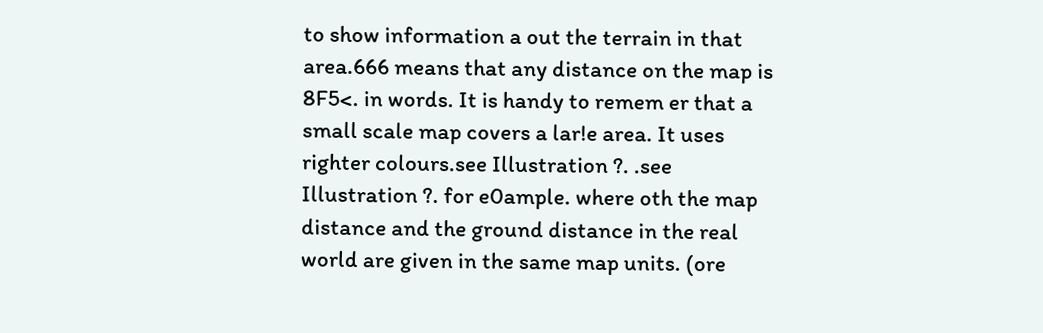to show information a out the terrain in that area.666 means that any distance on the map is 8F5<. in words. It is handy to remem er that a small scale map covers a lar!e area. It uses righter colours.see Illustration ?. .see Illustration ?. for e0ample. where oth the map distance and the ground distance in the real world are given in the same map units. (ore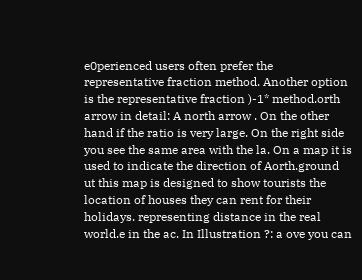e0perienced users often prefer the representative fraction method. Another option is the representative fraction )-1* method.orth arrow in detail: A north arrow . On the other hand if the ratio is very large. On the right side you see the same area with the la. On a map it is used to indicate the direction of Aorth.ground ut this map is designed to show tourists the location of houses they can rent for their holidays. representing distance in the real world.e in the ac. In Illustration ?: a ove you can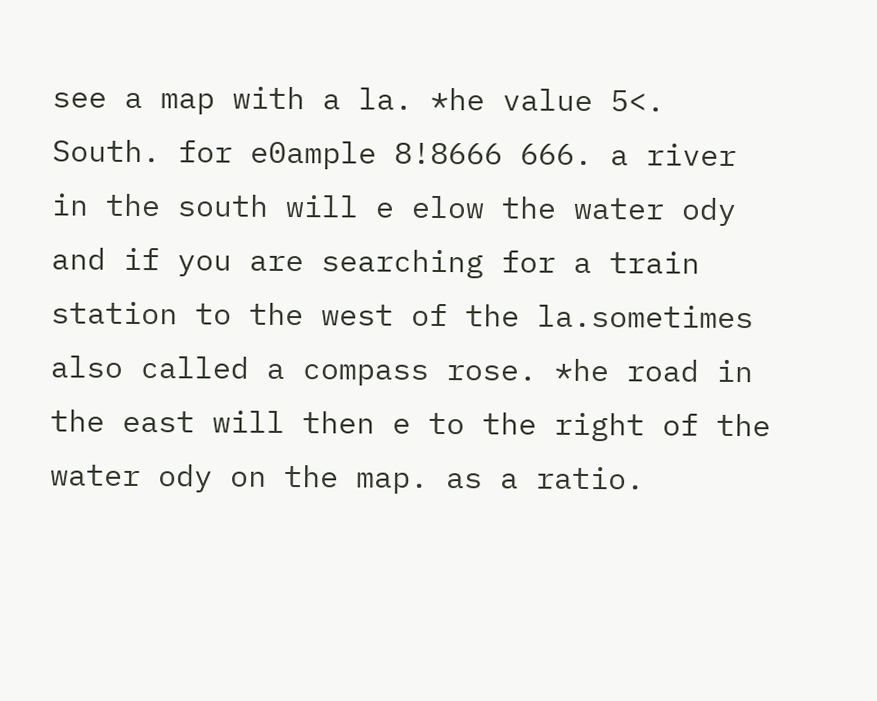see a map with a la. *he value 5<. South. for e0ample 8!8666 666. a river in the south will e elow the water ody and if you are searching for a train station to the west of the la.sometimes also called a compass rose. *he road in the east will then e to the right of the water ody on the map. as a ratio.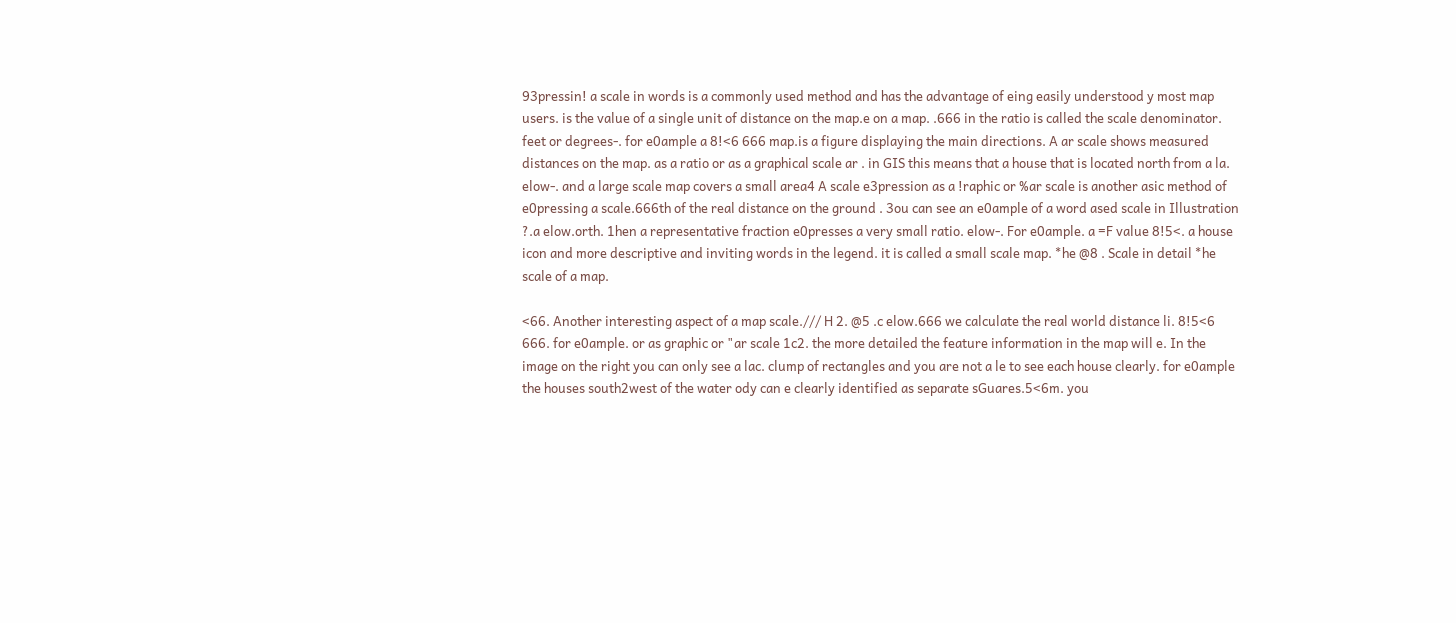93pressin! a scale in words is a commonly used method and has the advantage of eing easily understood y most map users. is the value of a single unit of distance on the map.e on a map. .666 in the ratio is called the scale denominator. feet or degrees-. for e0ample a 8!<6 666 map.is a figure displaying the main directions. A ar scale shows measured distances on the map. as a ratio or as a graphical scale ar . in GIS this means that a house that is located north from a la. elow-. and a large scale map covers a small area4 A scale e3pression as a !raphic or %ar scale is another asic method of e0pressing a scale.666th of the real distance on the ground . 3ou can see an e0ample of a word ased scale in Illustration ?.a elow.orth. 1hen a representative fraction e0presses a very small ratio. elow-. For e0ample. a =F value 8!5<. a house icon and more descriptive and inviting words in the legend. it is called a small scale map. *he @8 . Scale in detail *he scale of a map.

<66. Another interesting aspect of a map scale./// H 2. @5 .c elow.666 we calculate the real world distance li. 8!5<6 666. for e0ample. or as graphic or "ar scale 1c2. the more detailed the feature information in the map will e. In the image on the right you can only see a lac. clump of rectangles and you are not a le to see each house clearly. for e0ample the houses south2west of the water ody can e clearly identified as separate sGuares.5<6m. you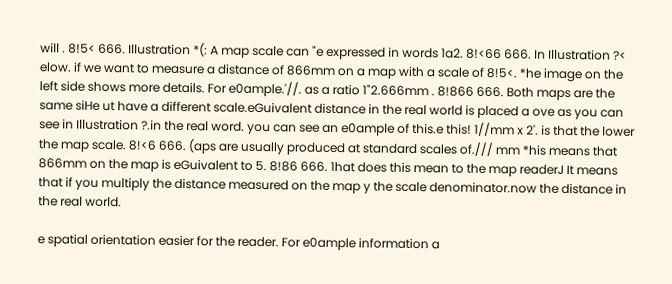will . 8!5< 666. Illustration *(: A map scale can "e expressed in words 1a2. 8!<66 666. In Illustration ?< elow. if we want to measure a distance of 866mm on a map with a scale of 8!5<. *he image on the left side shows more details. For e0ample.'//. as a ratio 1"2.666mm . 8!866 666. Both maps are the same siHe ut have a different scale.eGuivalent distance in the real world is placed a ove as you can see in Illustration ?.in the real word. you can see an e0ample of this.e this! 1//mm x 2'. is that the lower the map scale. 8!<6 666. (aps are usually produced at standard scales of./// mm *his means that 866mm on the map is eGuivalent to 5. 8!86 666. 1hat does this mean to the map readerJ It means that if you multiply the distance measured on the map y the scale denominator.now the distance in the real world.

e spatial orientation easier for the reader. For e0ample information a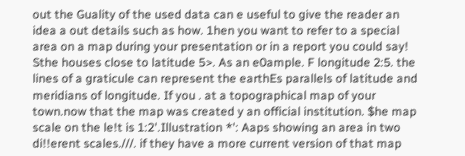out the Guality of the used data can e useful to give the reader an idea a out details such as how. 1hen you want to refer to a special area on a map during your presentation or in a report you could say! Sthe houses close to latitude 5>. As an e0ample. F longitude 2:5. the lines of a graticule can represent the earthEs parallels of latitude and meridians of longitude. If you . at a topographical map of your town.now that the map was created y an official institution. $he map scale on the le!t is 1:2'.Illustration *': Aaps showing an area in two di!!erent scales.///. if they have a more current version of that map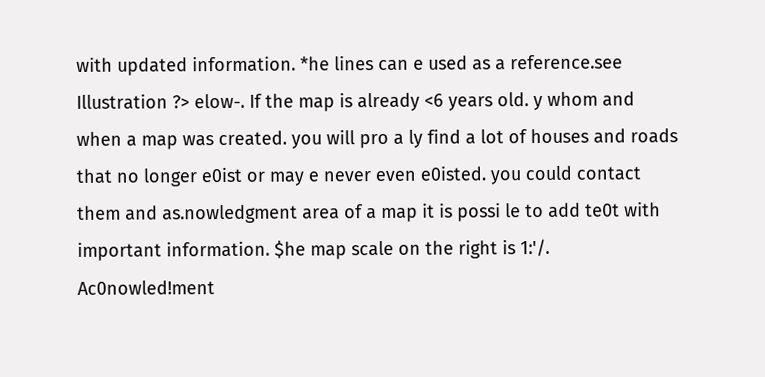with updated information. *he lines can e used as a reference.see Illustration ?> elow-. If the map is already <6 years old. y whom and when a map was created. you will pro a ly find a lot of houses and roads that no longer e0ist or may e never even e0isted. you could contact them and as.nowledgment area of a map it is possi le to add te0t with important information. $he map scale on the right is 1:'/. Ac0nowled!ment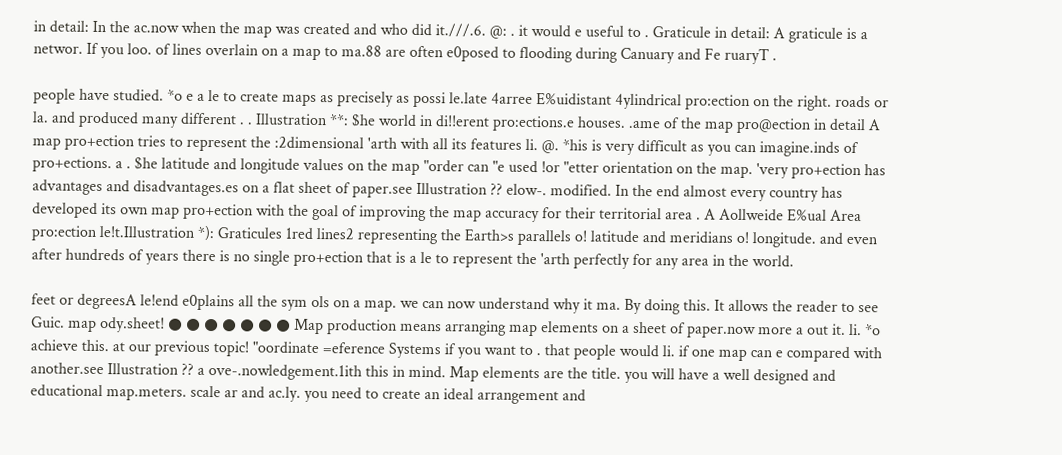in detail: In the ac.now when the map was created and who did it.///.6. @: . it would e useful to . Graticule in detail: A graticule is a networ. If you loo. of lines overlain on a map to ma.88 are often e0posed to flooding during Canuary and Fe ruaryT .

people have studied. *o e a le to create maps as precisely as possi le.late 4arree E%uidistant 4ylindrical pro:ection on the right. roads or la. and produced many different . . Illustration **: $he world in di!!erent pro:ections.e houses. .ame of the map pro@ection in detail A map pro+ection tries to represent the :2dimensional 'arth with all its features li. @. *his is very difficult as you can imagine.inds of pro+ections. a . $he latitude and longitude values on the map "order can "e used !or "etter orientation on the map. 'very pro+ection has advantages and disadvantages.es on a flat sheet of paper.see Illustration ?? elow-. modified. In the end almost every country has developed its own map pro+ection with the goal of improving the map accuracy for their territorial area . A Aollweide E%ual Area pro:ection le!t.Illustration *): Graticules 1red lines2 representing the Earth>s parallels o! latitude and meridians o! longitude. and even after hundreds of years there is no single pro+ection that is a le to represent the 'arth perfectly for any area in the world.

feet or degreesA le!end e0plains all the sym ols on a map. we can now understand why it ma. By doing this. It allows the reader to see Guic. map ody.sheet! ● ● ● ● ● ● ● Map production means arranging map elements on a sheet of paper.now more a out it. li. *o achieve this. at our previous topic! "oordinate =eference Systems if you want to . that people would li. if one map can e compared with another.see Illustration ?? a ove-.nowledgement.1ith this in mind. Map elements are the title. you will have a well designed and educational map.meters. scale ar and ac.ly. you need to create an ideal arrangement and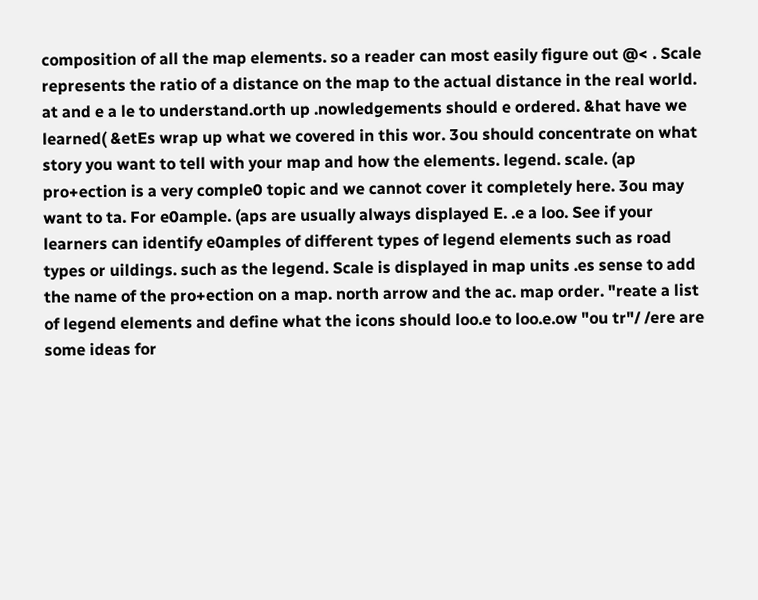composition of all the map elements. so a reader can most easily figure out @< . Scale represents the ratio of a distance on the map to the actual distance in the real world. at and e a le to understand.orth up .nowledgements should e ordered. &hat have we learned( &etEs wrap up what we covered in this wor. 3ou should concentrate on what story you want to tell with your map and how the elements. legend. scale. (ap pro+ection is a very comple0 topic and we cannot cover it completely here. 3ou may want to ta. For e0ample. (aps are usually always displayed E. .e a loo. See if your learners can identify e0amples of different types of legend elements such as road types or uildings. such as the legend. Scale is displayed in map units .es sense to add the name of the pro+ection on a map. north arrow and the ac. map order. "reate a list of legend elements and define what the icons should loo.e to loo.e.ow "ou tr"/ /ere are some ideas for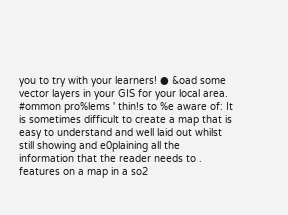you to try with your learners! ● &oad some vector layers in your GIS for your local area. #ommon pro%lems ' thin!s to %e aware of: It is sometimes difficult to create a map that is easy to understand and well laid out whilst still showing and e0plaining all the information that the reader needs to . features on a map in a so2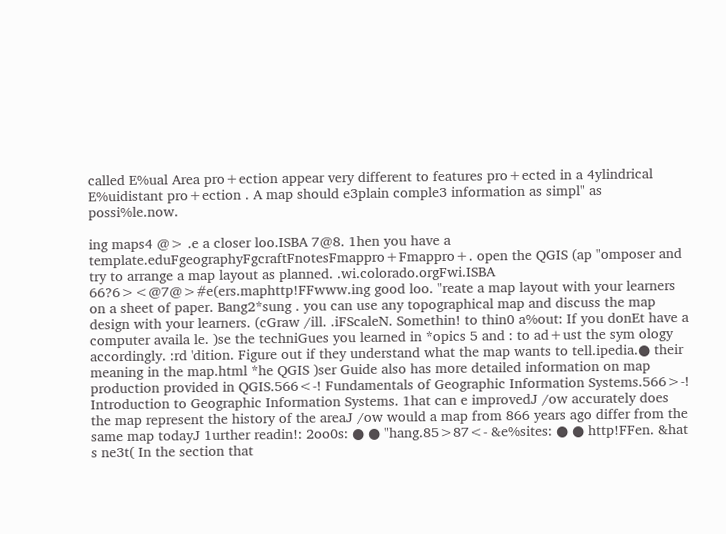called E%ual Area pro+ection appear very different to features pro+ected in a 4ylindrical E%uidistant pro+ection . A map should e3plain comple3 information as simpl" as possi%le.now.

ing maps4 @> .e a closer loo.ISBA 7@8. 1hen you have a template.eduFgeographyFgcraftFnotesFmappro+Fmappro+. open the QGIS (ap "omposer and try to arrange a map layout as planned. .wi.colorado.orgFwi.ISBA 66?6><@7@>#e(ers.maphttp!FFwww.ing good loo. "reate a map layout with your learners on a sheet of paper. Bang2*sung . you can use any topographical map and discuss the map design with your learners. (cGraw /ill. .iFScaleN. Somethin! to thin0 a%out: If you donEt have a computer availa le. )se the techniGues you learned in *opics 5 and : to ad+ust the sym ology accordingly. :rd 'dition. Figure out if they understand what the map wants to tell.ipedia.● their meaning in the map.html *he QGIS )ser Guide also has more detailed information on map production provided in QGIS.566<-! Fundamentals of Geographic Information Systems.566>-! Introduction to Geographic Information Systems. 1hat can e improvedJ /ow accurately does the map represent the history of the areaJ /ow would a map from 866 years ago differ from the same map todayJ 1urther readin!: 2oo0s: ● ● "hang.85>87<- &e%sites: ● ● http!FFen. &hat s ne3t( In the section that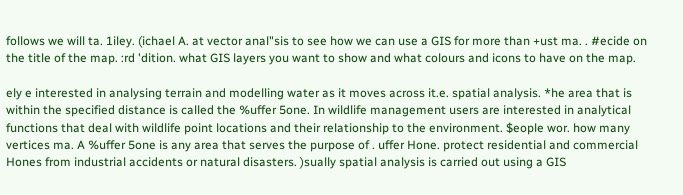follows we will ta. 1iley. (ichael A. at vector anal"sis to see how we can use a GIS for more than +ust ma. . #ecide on the title of the map. :rd 'dition. what GIS layers you want to show and what colours and icons to have on the map.

ely e interested in analysing terrain and modelling water as it moves across it.e. spatial analysis. *he area that is within the specified distance is called the %uffer 5one. In wildlife management users are interested in analytical functions that deal with wildlife point locations and their relationship to the environment. $eople wor. how many vertices ma. A %uffer 5one is any area that serves the purpose of . uffer Hone. protect residential and commercial Hones from industrial accidents or natural disasters. )sually spatial analysis is carried out using a GIS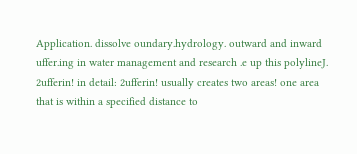Application. dissolve oundary.hydrology. outward and inward uffer.ing in water management and research .e up this polylineJ. 2ufferin! in detail: 2ufferin! usually creates two areas! one area that is within a specified distance to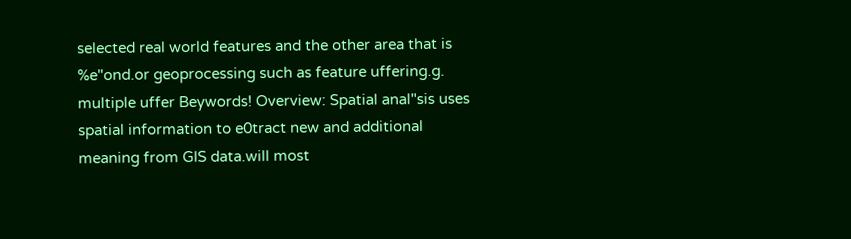selected real world features and the other area that is %e"ond.or geoprocessing such as feature uffering.g. multiple uffer Beywords! Overview: Spatial anal"sis uses spatial information to e0tract new and additional meaning from GIS data.will most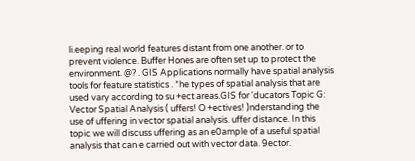li.eeping real world features distant from one another. or to prevent violence. Buffer Hones are often set up to protect the environment. @? . GIS Applications normally have spatial analysis tools for feature statistics . *he types of spatial analysis that are used vary according to su +ect areas.GIS for 'ducators Topic G: Vector Spatial Analysis ( uffers! O +ectives! )nderstanding the use of uffering in vector spatial analysis. uffer distance. In this topic we will discuss uffering as an e0ample of a useful spatial analysis that can e carried out with vector data. 9ector.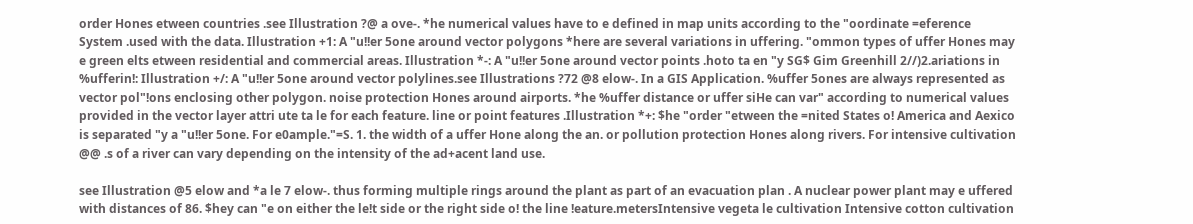order Hones etween countries .see Illustration ?@ a ove-. *he numerical values have to e defined in map units according to the "oordinate =eference System .used with the data. Illustration +1: A "u!!er 5one around vector polygons *here are several variations in uffering. "ommon types of uffer Hones may e green elts etween residential and commercial areas. Illustration *-: A "u!!er 5one around vector points .hoto ta en "y SG$ Gim Greenhill 2//)2.ariations in %ufferin!: Illustration +/: A "u!!er 5one around vector polylines.see Illustrations ?72 @8 elow-. In a GIS Application. %uffer 5ones are always represented as vector pol"!ons enclosing other polygon. noise protection Hones around airports. *he %uffer distance or uffer siHe can var" according to numerical values provided in the vector layer attri ute ta le for each feature. line or point features .Illustration *+: $he "order "etween the =nited States o! America and Aexico is separated "y a "u!!er 5one. For e0ample."=S. 1. the width of a uffer Hone along the an. or pollution protection Hones along rivers. For intensive cultivation @@ .s of a river can vary depending on the intensity of the ad+acent land use.

see Illustration @5 elow and *a le 7 elow-. thus forming multiple rings around the plant as part of an evacuation plan . A nuclear power plant may e uffered with distances of 86. $hey can "e on either the le!t side or the right side o! the line !eature.metersIntensive vegeta le cultivation Intensive cotton cultivation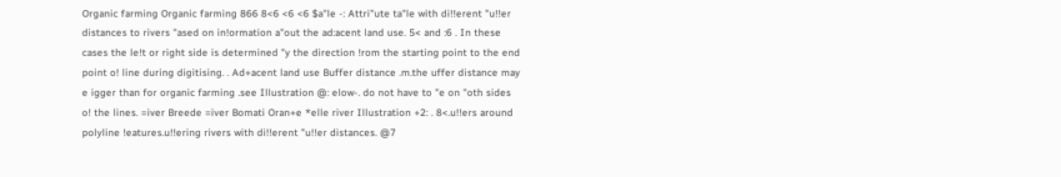Organic farming Organic farming 866 8<6 <6 <6 $a"le -: Attri"ute ta"le with di!!erent "u!!er distances to rivers "ased on in!ormation a"out the ad:acent land use. 5< and :6 . In these cases the le!t or right side is determined "y the direction !rom the starting point to the end point o! line during digitising. . Ad+acent land use Buffer distance .m.the uffer distance may e igger than for organic farming .see Illustration @: elow-. do not have to "e on "oth sides o! the lines. =iver Breede =iver Bomati Oran+e *elle river Illustration +2: . 8<.u!!ers around polyline !eatures.u!!ering rivers with di!!erent "u!!er distances. @7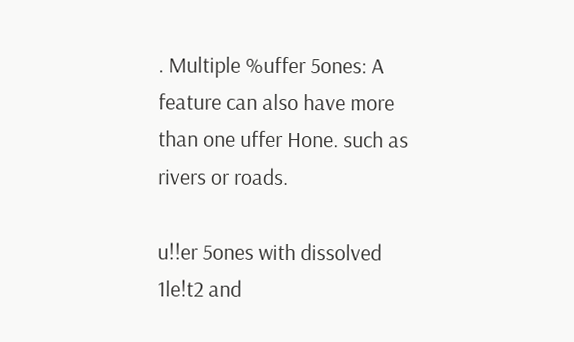. Multiple %uffer 5ones: A feature can also have more than one uffer Hone. such as rivers or roads.

u!!er 5ones with dissolved 1le!t2 and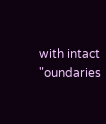with intact "oundaries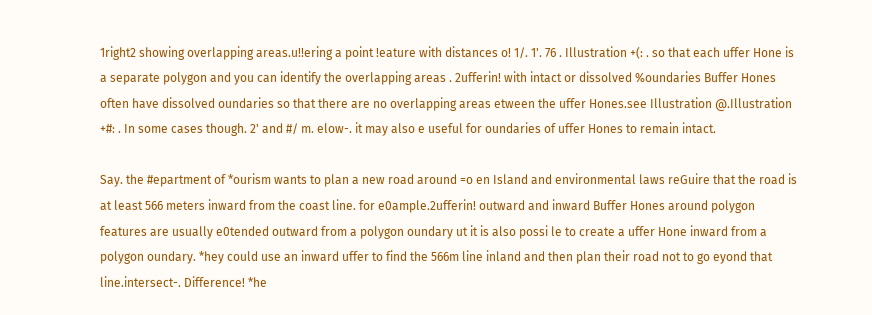1right2 showing overlapping areas.u!!ering a point !eature with distances o! 1/. 1'. 76 . Illustration +(: . so that each uffer Hone is a separate polygon and you can identify the overlapping areas . 2ufferin! with intact or dissolved %oundaries Buffer Hones often have dissolved oundaries so that there are no overlapping areas etween the uffer Hones.see Illustration @.Illustration +#: . In some cases though. 2' and #/ m. elow-. it may also e useful for oundaries of uffer Hones to remain intact.

Say. the #epartment of *ourism wants to plan a new road around =o en Island and environmental laws reGuire that the road is at least 566 meters inward from the coast line. for e0ample.2ufferin! outward and inward Buffer Hones around polygon features are usually e0tended outward from a polygon oundary ut it is also possi le to create a uffer Hone inward from a polygon oundary. *hey could use an inward uffer to find the 566m line inland and then plan their road not to go eyond that line.intersect-. Difference! *he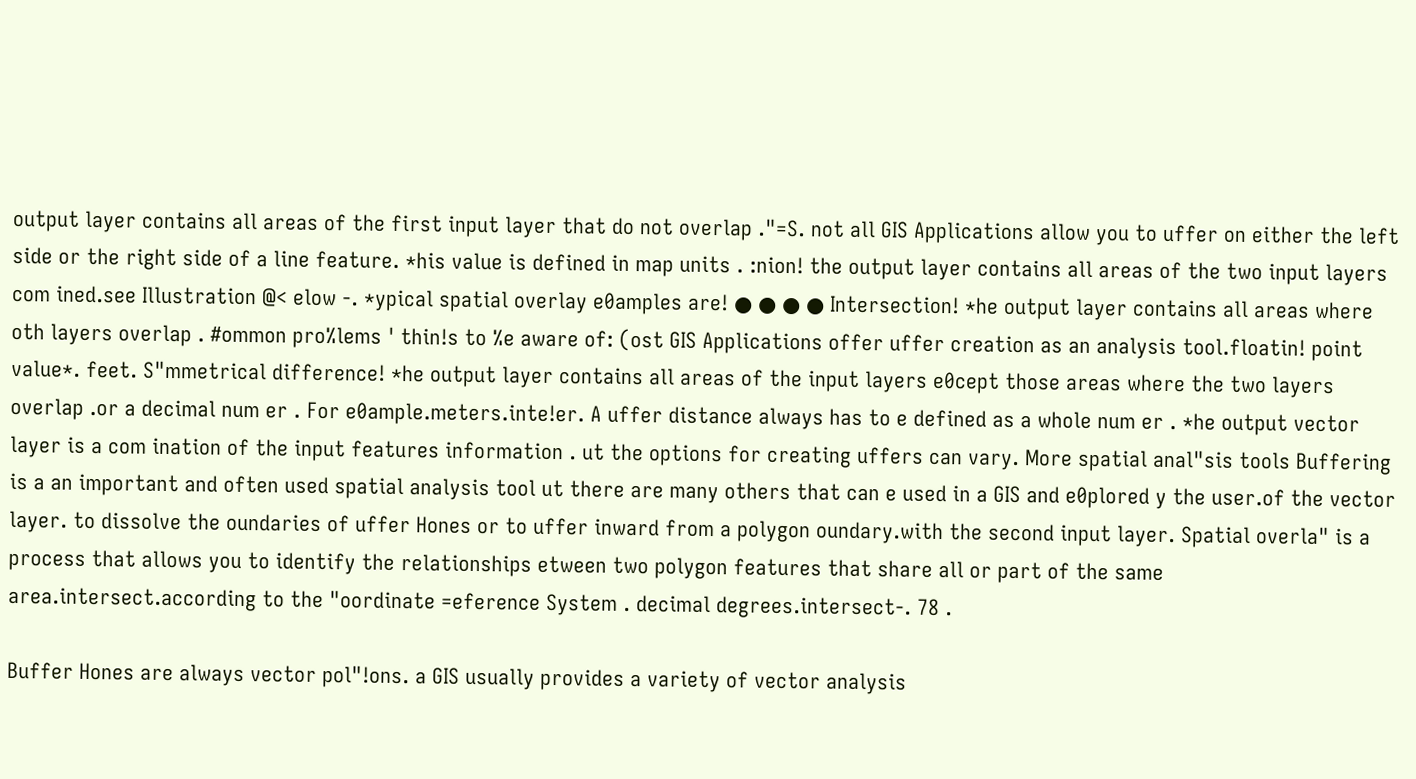output layer contains all areas of the first input layer that do not overlap ."=S. not all GIS Applications allow you to uffer on either the left side or the right side of a line feature. *his value is defined in map units . :nion! the output layer contains all areas of the two input layers com ined.see Illustration @< elow -. *ypical spatial overlay e0amples are! ● ● ● ● Intersection! *he output layer contains all areas where oth layers overlap . #ommon pro%lems ' thin!s to %e aware of: (ost GIS Applications offer uffer creation as an analysis tool.floatin! point value*. feet. S"mmetrical difference! *he output layer contains all areas of the input layers e0cept those areas where the two layers overlap .or a decimal num er . For e0ample.meters.inte!er. A uffer distance always has to e defined as a whole num er . *he output vector layer is a com ination of the input features information . ut the options for creating uffers can vary. More spatial anal"sis tools Buffering is a an important and often used spatial analysis tool ut there are many others that can e used in a GIS and e0plored y the user.of the vector layer. to dissolve the oundaries of uffer Hones or to uffer inward from a polygon oundary.with the second input layer. Spatial overla" is a process that allows you to identify the relationships etween two polygon features that share all or part of the same area.intersect.according to the "oordinate =eference System . decimal degrees.intersect-. 78 .

Buffer Hones are always vector pol"!ons. a GIS usually provides a variety of vector analysis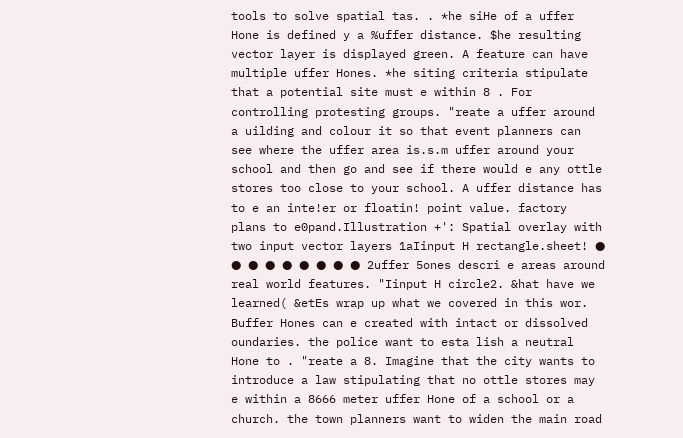tools to solve spatial tas. . *he siHe of a uffer Hone is defined y a %uffer distance. $he resulting vector layer is displayed green. A feature can have multiple uffer Hones. *he siting criteria stipulate that a potential site must e within 8 . For controlling protesting groups. "reate a uffer around a uilding and colour it so that event planners can see where the uffer area is.s.m uffer around your school and then go and see if there would e any ottle stores too close to your school. A uffer distance has to e an inte!er or floatin! point value. factory plans to e0pand.Illustration +': Spatial overlay with two input vector layers 1aIinput H rectangle.sheet! ● ● ● ● ● ● ● ● ● 2uffer 5ones descri e areas around real world features. "Iinput H circle2. &hat have we learned( &etEs wrap up what we covered in this wor. Buffer Hones can e created with intact or dissolved oundaries. the police want to esta lish a neutral Hone to . "reate a 8. Imagine that the city wants to introduce a law stipulating that no ottle stores may e within a 8666 meter uffer Hone of a school or a church. the town planners want to widen the main road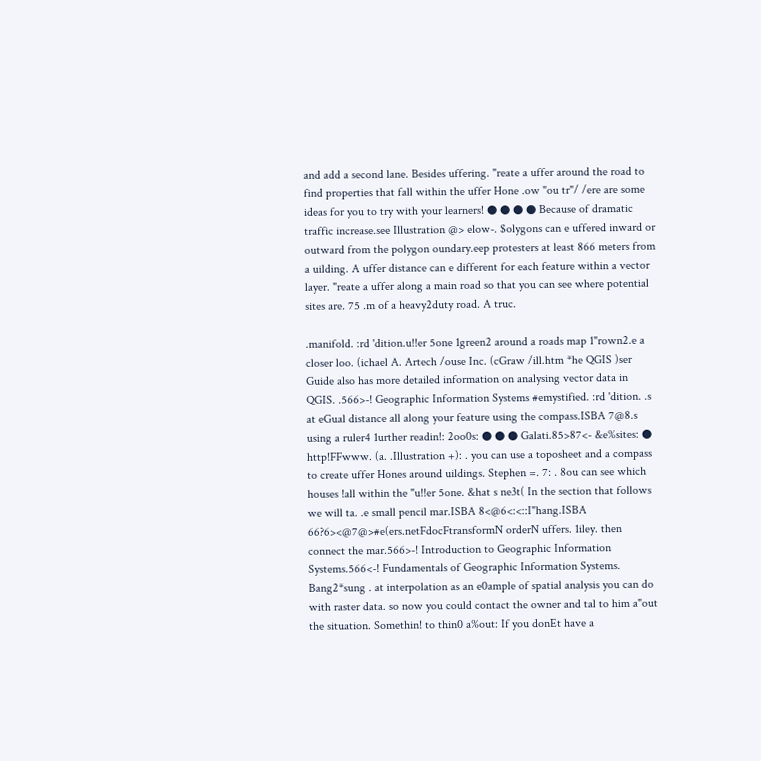and add a second lane. Besides uffering. "reate a uffer around the road to find properties that fall within the uffer Hone .ow "ou tr"/ /ere are some ideas for you to try with your learners! ● ● ● ● Because of dramatic traffic increase.see Illustration @> elow-. $olygons can e uffered inward or outward from the polygon oundary.eep protesters at least 866 meters from a uilding. A uffer distance can e different for each feature within a vector layer. "reate a uffer along a main road so that you can see where potential sites are. 75 .m of a heavy2duty road. A truc.

.manifold. :rd 'dition.u!!er 5one 1green2 around a roads map 1"rown2.e a closer loo. (ichael A. Artech /ouse Inc. (cGraw /ill.htm *he QGIS )ser Guide also has more detailed information on analysing vector data in QGIS. .566>-! Geographic Information Systems #emystified. :rd 'dition. .s at eGual distance all along your feature using the compass.ISBA 7@8.s using a ruler4 1urther readin!: 2oo0s: ● ● ● Galati.85>87<- &e%sites: ● http!FFwww. (a. .Illustration +): . you can use a toposheet and a compass to create uffer Hones around uildings. Stephen =. 7: . 8ou can see which houses !all within the "u!!er 5one. &hat s ne3t( In the section that follows we will ta. .e small pencil mar.ISBA 8<@6<:<::I"hang.ISBA 66?6><@7@>#e(ers.netFdocFtransformN orderN uffers. 1iley. then connect the mar.566>-! Introduction to Geographic Information Systems.566<-! Fundamentals of Geographic Information Systems. Bang2*sung . at interpolation as an e0ample of spatial analysis you can do with raster data. so now you could contact the owner and tal to him a"out the situation. Somethin! to thin0 a%out: If you donEt have a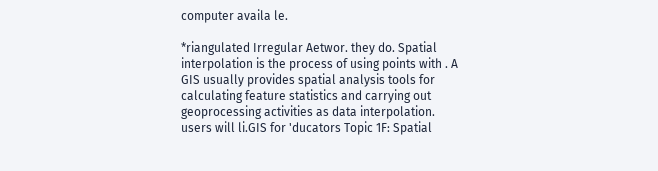computer availa le.

*riangulated Irregular Aetwor. they do. Spatial interpolation is the process of using points with . A GIS usually provides spatial analysis tools for calculating feature statistics and carrying out geoprocessing activities as data interpolation. users will li.GIS for 'ducators Topic 1F: Spatial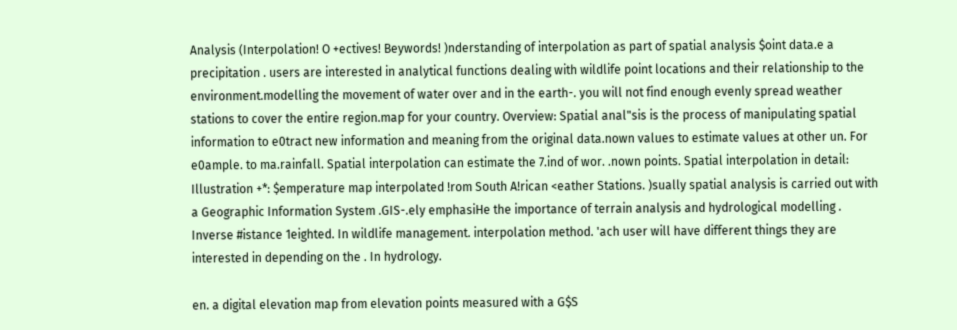Analysis (Interpolation! O +ectives! Beywords! )nderstanding of interpolation as part of spatial analysis $oint data.e a precipitation . users are interested in analytical functions dealing with wildlife point locations and their relationship to the environment.modelling the movement of water over and in the earth-. you will not find enough evenly spread weather stations to cover the entire region.map for your country. Overview: Spatial anal"sis is the process of manipulating spatial information to e0tract new information and meaning from the original data.nown values to estimate values at other un. For e0ample. to ma.rainfall. Spatial interpolation can estimate the 7.ind of wor. .nown points. Spatial interpolation in detail: Illustration +*: $emperature map interpolated !rom South A!rican <eather Stations. )sually spatial analysis is carried out with a Geographic Information System .GIS-.ely emphasiHe the importance of terrain analysis and hydrological modelling . Inverse #istance 1eighted. In wildlife management. interpolation method. 'ach user will have different things they are interested in depending on the . In hydrology.

en. a digital elevation map from elevation points measured with a G$S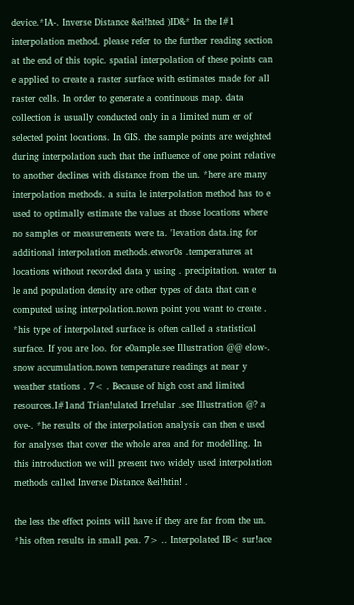device.*IA-. Inverse Distance &ei!hted )ID&* In the I#1 interpolation method. please refer to the further reading section at the end of this topic. spatial interpolation of these points can e applied to create a raster surface with estimates made for all raster cells. In order to generate a continuous map. data collection is usually conducted only in a limited num er of selected point locations. In GIS. the sample points are weighted during interpolation such that the influence of one point relative to another declines with distance from the un. *here are many interpolation methods. a suita le interpolation method has to e used to optimally estimate the values at those locations where no samples or measurements were ta. 'levation data.ing for additional interpolation methods.etwor0s .temperatures at locations without recorded data y using . precipitation. water ta le and population density are other types of data that can e computed using interpolation.nown point you want to create . *his type of interpolated surface is often called a statistical surface. If you are loo. for e0ample.see Illustration @@ elow-. snow accumulation.nown temperature readings at near y weather stations . 7< . Because of high cost and limited resources.I#1and Trian!ulated Irre!ular .see Illustration @? a ove-. *he results of the interpolation analysis can then e used for analyses that cover the whole area and for modelling. In this introduction we will present two widely used interpolation methods called Inverse Distance &ei!htin! .

the less the effect points will have if they are far from the un. *his often results in small pea. 7> .. Interpolated IB< sur!ace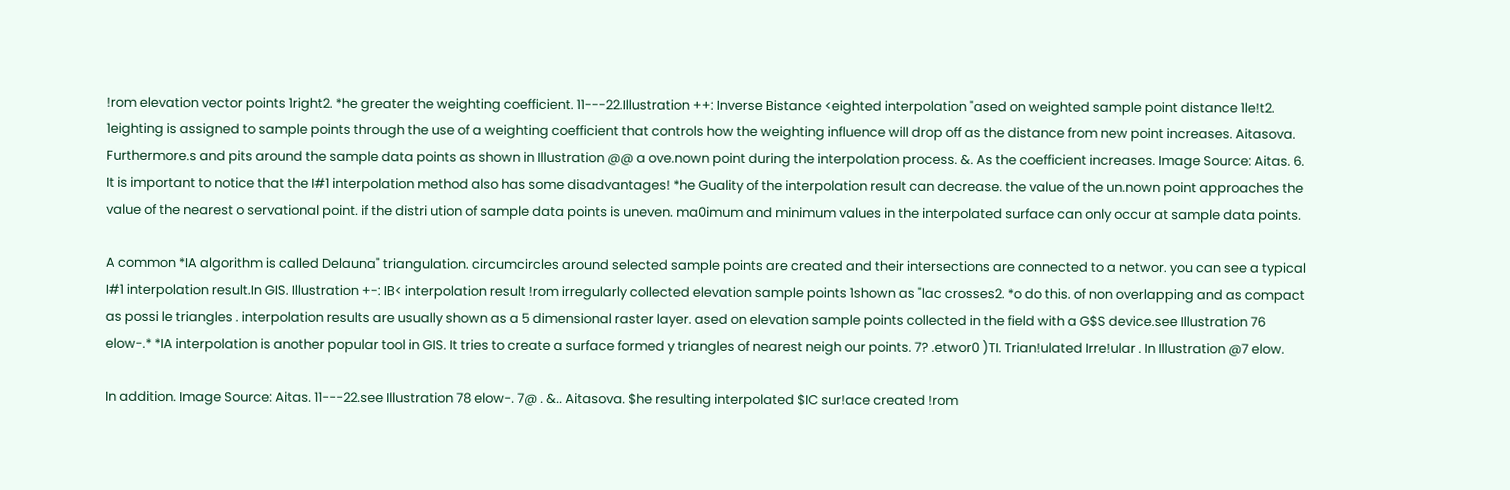!rom elevation vector points 1right2. *he greater the weighting coefficient. 11---22.Illustration ++: Inverse Bistance <eighted interpolation "ased on weighted sample point distance 1le!t2. 1eighting is assigned to sample points through the use of a weighting coefficient that controls how the weighting influence will drop off as the distance from new point increases. Aitasova. Furthermore.s and pits around the sample data points as shown in Illustration @@ a ove.nown point during the interpolation process. &. As the coefficient increases. Image Source: Aitas. 6. It is important to notice that the I#1 interpolation method also has some disadvantages! *he Guality of the interpolation result can decrease. the value of the un.nown point approaches the value of the nearest o servational point. if the distri ution of sample data points is uneven. ma0imum and minimum values in the interpolated surface can only occur at sample data points.

A common *IA algorithm is called Delauna" triangulation. circumcircles around selected sample points are created and their intersections are connected to a networ. you can see a typical I#1 interpolation result.In GIS. Illustration +-: IB< interpolation result !rom irregularly collected elevation sample points 1shown as "lac crosses2. *o do this. of non overlapping and as compact as possi le triangles . interpolation results are usually shown as a 5 dimensional raster layer. ased on elevation sample points collected in the field with a G$S device.see Illustration 76 elow-.* *IA interpolation is another popular tool in GIS. It tries to create a surface formed y triangles of nearest neigh our points. 7? .etwor0 )TI. Trian!ulated Irre!ular . In Illustration @7 elow.

In addition. Image Source: Aitas. 11---22.see Illustration 78 elow-. 7@ . &.. Aitasova. $he resulting interpolated $IC sur!ace created !rom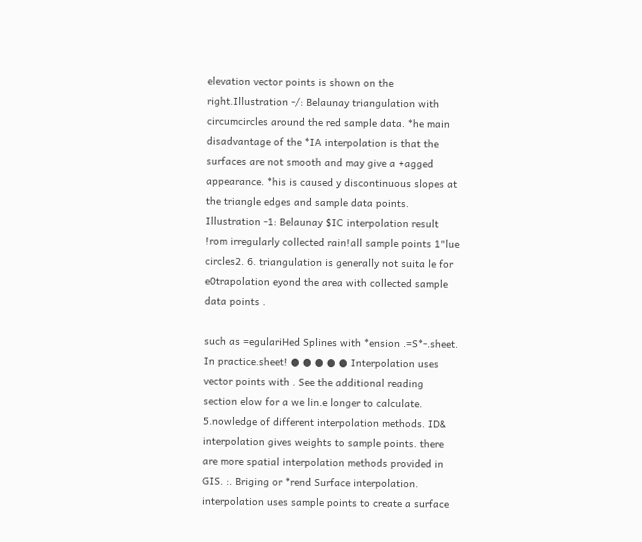elevation vector points is shown on the right.Illustration -/: Belaunay triangulation with circumcircles around the red sample data. *he main disadvantage of the *IA interpolation is that the surfaces are not smooth and may give a +agged appearance. *his is caused y discontinuous slopes at the triangle edges and sample data points. Illustration -1: Belaunay $IC interpolation result !rom irregularly collected rain!all sample points 1"lue circles2. 6. triangulation is generally not suita le for e0trapolation eyond the area with collected sample data points .

such as =egulariHed Splines with *ension .=S*-.sheet. In practice.sheet! ● ● ● ● ● Interpolation uses vector points with . See the additional reading section elow for a we lin.e longer to calculate. 5.nowledge of different interpolation methods. ID& interpolation gives weights to sample points. there are more spatial interpolation methods provided in GIS. :. Briging or *rend Surface interpolation. interpolation uses sample points to create a surface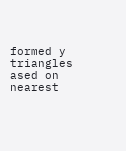formed y triangles ased on nearest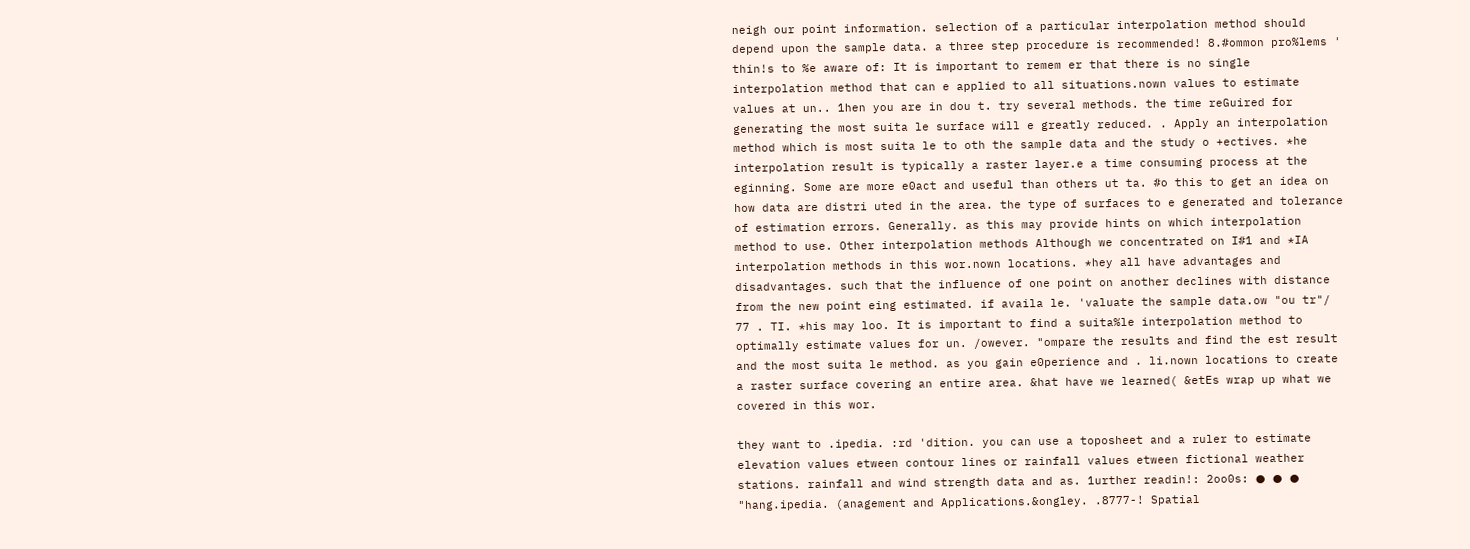neigh our point information. selection of a particular interpolation method should depend upon the sample data. a three step procedure is recommended! 8.#ommon pro%lems ' thin!s to %e aware of: It is important to remem er that there is no single interpolation method that can e applied to all situations.nown values to estimate values at un.. 1hen you are in dou t. try several methods. the time reGuired for generating the most suita le surface will e greatly reduced. . Apply an interpolation method which is most suita le to oth the sample data and the study o +ectives. *he interpolation result is typically a raster layer.e a time consuming process at the eginning. Some are more e0act and useful than others ut ta. #o this to get an idea on how data are distri uted in the area. the type of surfaces to e generated and tolerance of estimation errors. Generally. as this may provide hints on which interpolation method to use. Other interpolation methods Although we concentrated on I#1 and *IA interpolation methods in this wor.nown locations. *hey all have advantages and disadvantages. such that the influence of one point on another declines with distance from the new point eing estimated. if availa le. 'valuate the sample data.ow "ou tr"/ 77 . TI. *his may loo. It is important to find a suita%le interpolation method to optimally estimate values for un. /owever. "ompare the results and find the est result and the most suita le method. as you gain e0perience and . li.nown locations to create a raster surface covering an entire area. &hat have we learned( &etEs wrap up what we covered in this wor.

they want to .ipedia. :rd 'dition. you can use a toposheet and a ruler to estimate elevation values etween contour lines or rainfall values etween fictional weather stations. rainfall and wind strength data and as. 1urther readin!: 2oo0s: ● ● ● "hang.ipedia. (anagement and Applications.&ongley. .8777-! Spatial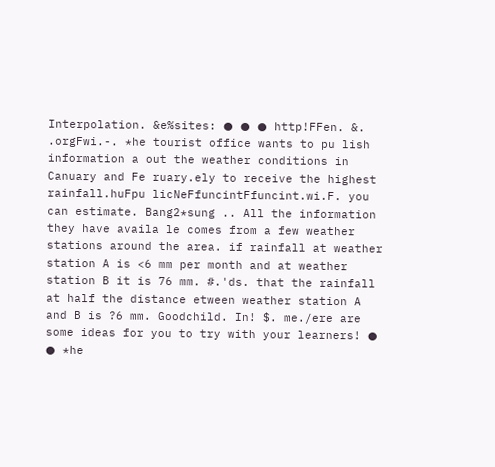Interpolation. &e%sites: ● ● ● http!FFen. &. .orgFwi.-. *he tourist office wants to pu lish information a out the weather conditions in Canuary and Fe ruary.ely to receive the highest rainfall.huFpu licNeFfuncintFfuncint.wi.F. you can estimate. Bang2*sung .. All the information they have availa le comes from a few weather stations around the area. if rainfall at weather station A is <6 mm per month and at weather station B it is 76 mm. #.'ds. that the rainfall at half the distance etween weather station A and B is ?6 mm. Goodchild. In! $. me./ere are some ideas for you to try with your learners! ● ● *he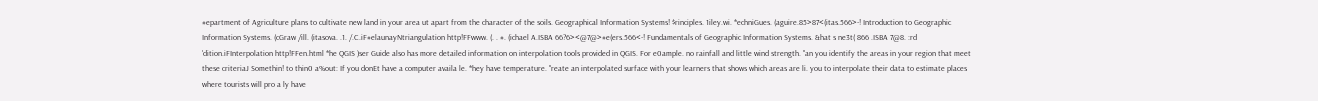#epartment of Agriculture plans to cultivate new land in your area ut apart from the character of the soils. Geographical Information Systems! $rinciples. 1iley.wi. *echniGues. (aguire.85>87<(itas.566>-! Introduction to Geographic Information Systems. (cGraw /ill. (itasova. .1. /.C.iF#elaunayNtriangulation http!FFwww. (. . #. (ichael A.ISBA 66?6><@7@>#e(ers.566<-! Fundamentals of Geographic Information Systems. &hat s ne3t( 866 .ISBA 7@8. :rd 'dition.iFInterpolation http!FFen.html *he QGIS )ser Guide also has more detailed information on interpolation tools provided in QGIS. For e0ample. no rainfall and little wind strength. "an you identify the areas in your region that meet these criteriaJ Somethin! to thin0 a%out: If you donEt have a computer availa le. *hey have temperature. "reate an interpolated surface with your learners that shows which areas are li. you to interpolate their data to estimate places where tourists will pro a ly have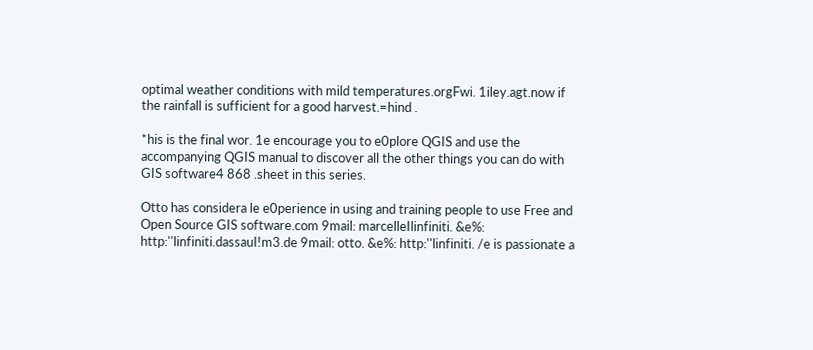optimal weather conditions with mild temperatures.orgFwi. 1iley.agt.now if the rainfall is sufficient for a good harvest.=hind .

*his is the final wor. 1e encourage you to e0plore QGIS and use the accompanying QGIS manual to discover all the other things you can do with GIS software4 868 .sheet in this series.

Otto has considera le e0perience in using and training people to use Free and Open Source GIS software.com 9mail: marcelleIlinfiniti. &e%: http:''linfiniti.dassauI!m3.de 9mail: otto. &e%: http:''linfiniti. /e is passionate a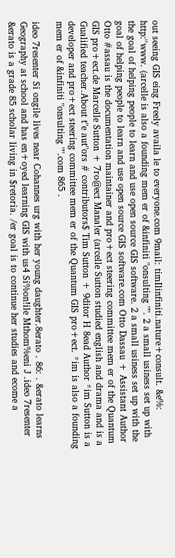out seeing GIS eing Freely availa le to everyone.com 9mail: timIlinfiniti.nature+consult. &e%: http:''www. (arcelle is also a founding mem er of &infiniti "onsulting "". 2 a small usiness set up with the goal of helping people to learn and use open source GIS software. 2 a small usiness set up with the goal of helping people to learn and use open source GIS software.com Otto Dassau + Assistant Author Otto #assau is the documentation maintainer and pro+ect steering committee mem er of the Quantum GIS pro+ect.de Marcelle Sutton + 7ro@ect Mana!er (arcelle Sutton studied english and drama and is a Gualified teacher.About t"e aut"ors # contributors$ Tim Sutton + 9ditor H 8ead Author *im Sutton is a developer and pro+ect steering committee mem er of the Quantum GIS pro+ect. *im is also a founding mem er of &infiniti "onsulting "".com 865 .

ideo 7resenter Si ongile lives near Cohannes urg with her young daughter.8erato . 86: . &erato learns Geography at school and has en+oyed learning GIS with us4 Si%on!ile Mthom%eni J .ideo 7resenter &erato is a grade 85 scholar living in $retoria. /er goal is to continue her studies and ecome a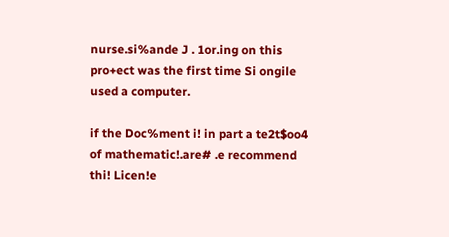nurse.si%ande J . 1or.ing on this pro+ect was the first time Si ongile used a computer.

if the Doc%ment i! in part a te2t$oo4 of mathematic!.are# .e recommend thi! Licen!e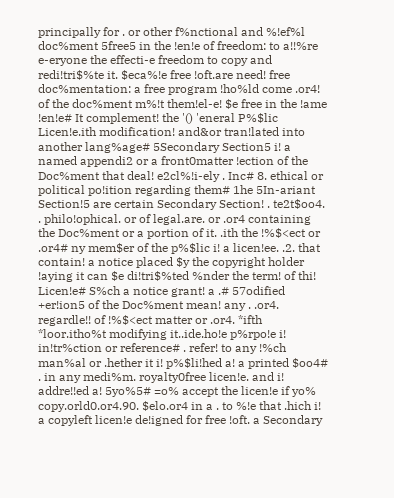principally for . or other f%nctional and %!ef%l doc%ment 5free5 in the !en!e of freedom: to a!!%re e-eryone the effecti-e freedom to copy and redi!tri$%te it. $eca%!e free !oft.are need! free doc%mentation: a free program !ho%ld come .or4! of the doc%ment m%!t them!el-e! $e free in the !ame !en!e# It complement! the '() 'eneral P%$lic Licen!e.ith modification! and&or tran!lated into another lang%age# 5Secondary Section5 i! a named appendi2 or a front0matter !ection of the Doc%ment that deal! e2cl%!i-ely . Inc# 8. ethical or political po!ition regarding them# 1he 5In-ariant Section!5 are certain Secondary Section! . te2t$oo4. . philo!ophical. or of legal.are. or .or4 containing the Doc%ment or a portion of it. .ith the !%$<ect or .or4# ny mem$er of the p%$lic i! a licen!ee. .2. that contain! a notice placed $y the copyright holder !aying it can $e di!tri$%ted %nder the term! of thi! Licen!e# S%ch a notice grant! a .# 57odified +er!ion5 of the Doc%ment mean! any . .or4. regardle!! of !%$<ect matter or .or4. *ifth *loor.itho%t modifying it..ide.ho!e p%rpo!e i! in!tr%ction or reference# . refer! to any !%ch man%al or .hether it i! p%$li!hed a! a printed $oo4# . in any medi%m. royalty0free licen!e. and i! addre!!ed a! 5yo%5# =o% accept the licen!e if yo% copy.orld0.or4.90. $elo.or4 in a . to %!e that .hich i! a copyleft licen!e de!igned for free !oft. a Secondary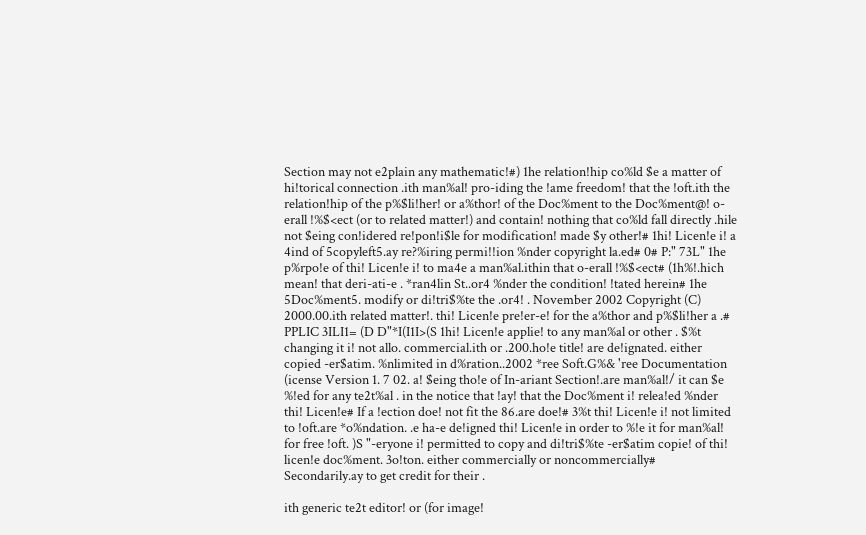Section may not e2plain any mathematic!#) 1he relation!hip co%ld $e a matter of hi!torical connection .ith man%al! pro-iding the !ame freedom! that the !oft.ith the relation!hip of the p%$li!her! or a%thor! of the Doc%ment to the Doc%ment@! o-erall !%$<ect (or to related matter!) and contain! nothing that co%ld fall directly .hile not $eing con!idered re!pon!i$le for modification! made $y other!# 1hi! Licen!e i! a 4ind of 5copyleft5.ay re?%iring permi!!ion %nder copyright la.ed# 0# P:" 73L" 1he p%rpo!e of thi! Licen!e i! to ma4e a man%al.ithin that o-erall !%$<ect# (1h%!.hich mean! that deri-ati-e . *ran4lin St..or4 %nder the condition! !tated herein# 1he 5Doc%ment5. modify or di!tri$%te the .or4! . November 2002 Copyright (C) 2000.00.ith related matter!. thi! Licen!e pre!er-e! for the a%thor and p%$li!her a .# PPLIC 3ILI1= (D D"*I(I1I>(S 1hi! Licen!e applie! to any man%al or other . $%t changing it i! not allo. commercial.ith or .200.ho!e title! are de!ignated. either copied -er$atim. %nlimited in d%ration..2002 *ree Soft.G%& 'ree Documentation (icense Version 1. 7 02. a! $eing tho!e of In-ariant Section!.are man%al!/ it can $e %!ed for any te2t%al . in the notice that !ay! that the Doc%ment i! relea!ed %nder thi! Licen!e# If a !ection doe! not fit the 86.are doe!# 3%t thi! Licen!e i! not limited to !oft.are *o%ndation. .e ha-e de!igned thi! Licen!e in order to %!e it for man%al! for free !oft. )S "-eryone i! permitted to copy and di!tri$%te -er$atim copie! of thi! licen!e doc%ment. 3o!ton. either commercially or noncommercially# Secondarily.ay to get credit for their .

ith generic te2t editor! or (for image!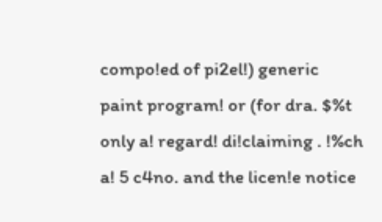compo!ed of pi2el!) generic paint program! or (for dra. $%t only a! regard! di!claiming . !%ch a! 5 c4no. and the licen!e notice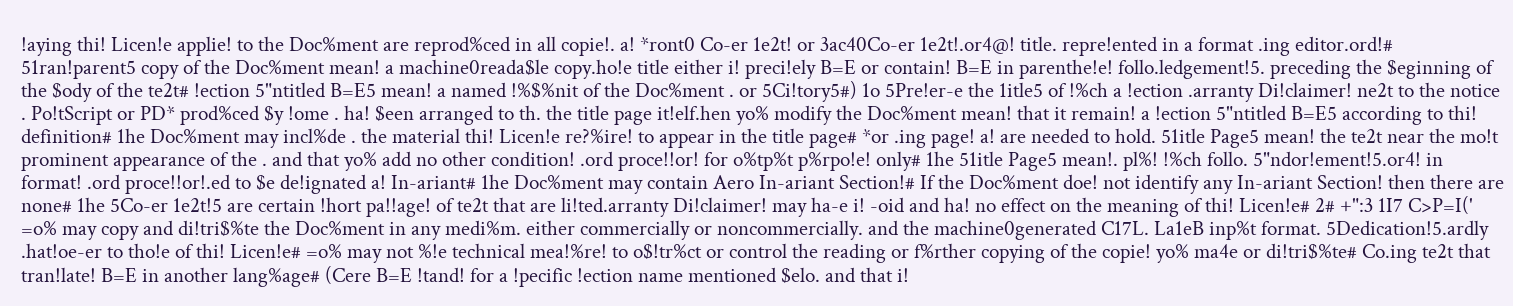!aying thi! Licen!e applie! to the Doc%ment are reprod%ced in all copie!. a! *ront0 Co-er 1e2t! or 3ac40Co-er 1e2t!.or4@! title. repre!ented in a format .ing editor.ord!# 51ran!parent5 copy of the Doc%ment mean! a machine0reada$le copy.ho!e title either i! preci!ely B=E or contain! B=E in parenthe!e! follo.ledgement!5. preceding the $eginning of the $ody of the te2t# !ection 5"ntitled B=E5 mean! a named !%$%nit of the Doc%ment . or 5Ci!tory5#) 1o 5Pre!er-e the 1itle5 of !%ch a !ection .arranty Di!claimer! ne2t to the notice . Po!tScript or PD* prod%ced $y !ome . ha! $een arranged to th. the title page it!elf.hen yo% modify the Doc%ment mean! that it remain! a !ection 5"ntitled B=E5 according to thi! definition# 1he Doc%ment may incl%de . the material thi! Licen!e re?%ire! to appear in the title page# *or .ing page! a! are needed to hold. 51itle Page5 mean! the te2t near the mo!t prominent appearance of the . and that yo% add no other condition! .ord proce!!or! for o%tp%t p%rpo!e! only# 1he 51itle Page5 mean!. pl%! !%ch follo. 5"ndor!ement!5.or4! in format! .ord proce!!or!.ed to $e de!ignated a! In-ariant# 1he Doc%ment may contain Aero In-ariant Section!# If the Doc%ment doe! not identify any In-ariant Section! then there are none# 1he 5Co-er 1e2t!5 are certain !hort pa!!age! of te2t that are li!ted.arranty Di!claimer! may ha-e i! -oid and ha! no effect on the meaning of thi! Licen!e# 2# +":3 1I7 C>P=I(' =o% may copy and di!tri$%te the Doc%ment in any medi%m. either commercially or noncommercially. and the machine0generated C17L. La1eB inp%t format. 5Dedication!5.ardly .hat!oe-er to tho!e of thi! Licen!e# =o% may not %!e technical mea!%re! to o$!tr%ct or control the reading or f%rther copying of the copie! yo% ma4e or di!tri$%te# Co.ing te2t that tran!late! B=E in another lang%age# (Cere B=E !tand! for a !pecific !ection name mentioned $elo. and that i!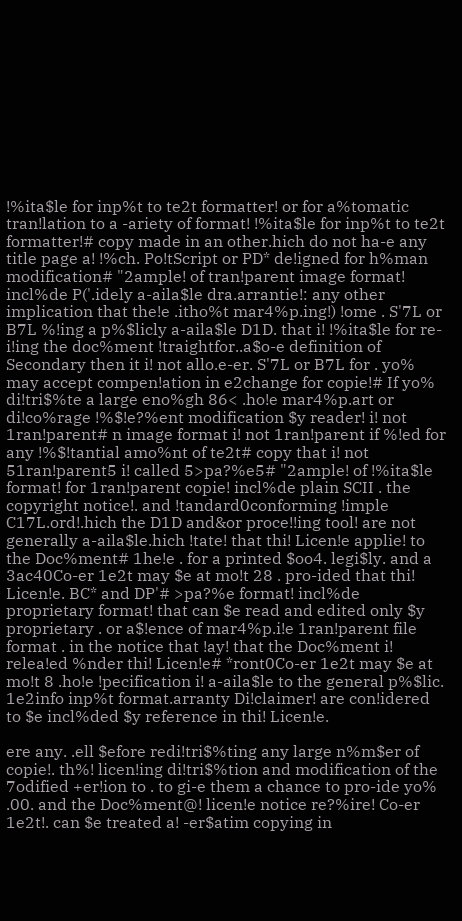!%ita$le for inp%t to te2t formatter! or for a%tomatic tran!lation to a -ariety of format! !%ita$le for inp%t to te2t formatter!# copy made in an other.hich do not ha-e any title page a! !%ch. Po!tScript or PD* de!igned for h%man modification# "2ample! of tran!parent image format! incl%de P('.idely a-aila$le dra.arrantie!: any other implication that the!e .itho%t mar4%p.ing!) !ome . S'7L or B7L %!ing a p%$licly a-aila$le D1D. that i! !%ita$le for re-i!ing the doc%ment !traightfor..a$o-e definition of Secondary then it i! not allo.e-er. S'7L or B7L for . yo% may accept compen!ation in e2change for copie!# If yo% di!tri$%te a large eno%gh 86< .ho!e mar4%p.art or di!co%rage !%$!e?%ent modification $y reader! i! not 1ran!parent# n image format i! not 1ran!parent if %!ed for any !%$!tantial amo%nt of te2t# copy that i! not 51ran!parent5 i! called 5>pa?%e5# "2ample! of !%ita$le format! for 1ran!parent copie! incl%de plain SCII . the copyright notice!. and !tandard0conforming !imple C17L.ord!.hich the D1D and&or proce!!ing tool! are not generally a-aila$le.hich !tate! that thi! Licen!e applie! to the Doc%ment# 1he!e . for a printed $oo4. legi$ly. and a 3ac40Co-er 1e2t may $e at mo!t 28 . pro-ided that thi! Licen!e. BC* and DP'# >pa?%e format! incl%de proprietary format! that can $e read and edited only $y proprietary . or a$!ence of mar4%p.i!e 1ran!parent file format . in the notice that !ay! that the Doc%ment i! relea!ed %nder thi! Licen!e# *ront0Co-er 1e2t may $e at mo!t 8 .ho!e !pecification i! a-aila$le to the general p%$lic. 1e2info inp%t format.arranty Di!claimer! are con!idered to $e incl%ded $y reference in thi! Licen!e.

ere any. .ell $efore redi!tri$%ting any large n%m$er of copie!. th%! licen!ing di!tri$%tion and modification of the 7odified +er!ion to . to gi-e them a chance to pro-ide yo% .00. and the Doc%ment@! licen!e notice re?%ire! Co-er 1e2t!. can $e treated a! -er$atim copying in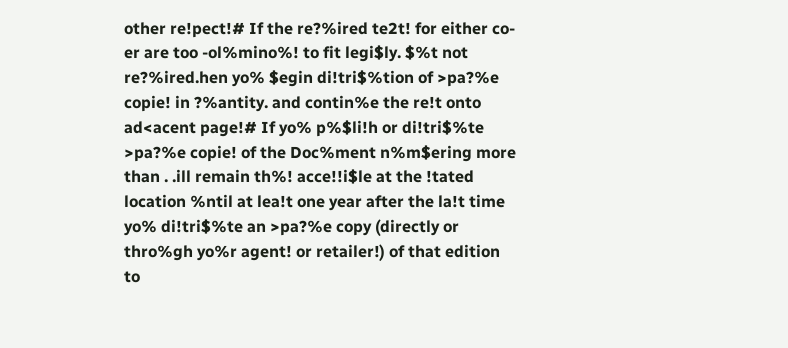other re!pect!# If the re?%ired te2t! for either co-er are too -ol%mino%! to fit legi$ly. $%t not re?%ired.hen yo% $egin di!tri$%tion of >pa?%e copie! in ?%antity. and contin%e the re!t onto ad<acent page!# If yo% p%$li!h or di!tri$%te >pa?%e copie! of the Doc%ment n%m$ering more than . .ill remain th%! acce!!i$le at the !tated location %ntil at lea!t one year after the la!t time yo% di!tri$%te an >pa?%e copy (directly or thro%gh yo%r agent! or retailer!) of that edition to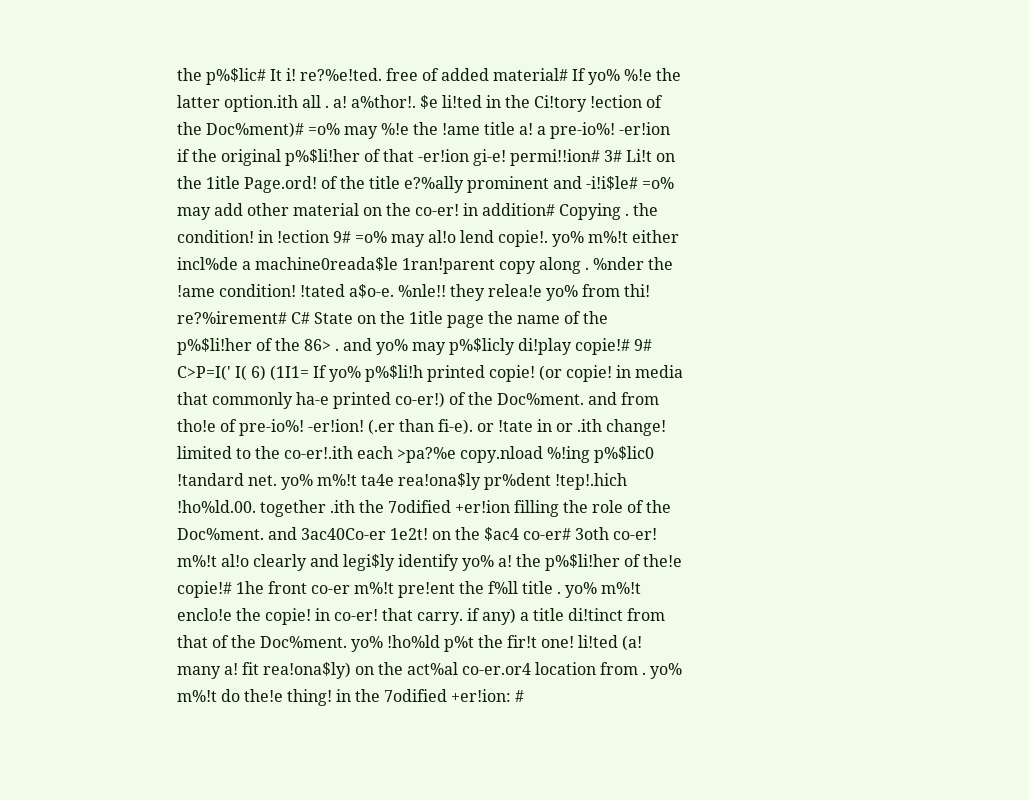the p%$lic# It i! re?%e!ted. free of added material# If yo% %!e the latter option.ith all . a! a%thor!. $e li!ted in the Ci!tory !ection of the Doc%ment)# =o% may %!e the !ame title a! a pre-io%! -er!ion if the original p%$li!her of that -er!ion gi-e! permi!!ion# 3# Li!t on the 1itle Page.ord! of the title e?%ally prominent and -i!i$le# =o% may add other material on the co-er! in addition# Copying . the condition! in !ection 9# =o% may al!o lend copie!. yo% m%!t either incl%de a machine0reada$le 1ran!parent copy along . %nder the !ame condition! !tated a$o-e. %nle!! they relea!e yo% from thi! re?%irement# C# State on the 1itle page the name of the p%$li!her of the 86> . and yo% may p%$licly di!play copie!# 9# C>P=I(' I( 6) (1I1= If yo% p%$li!h printed copie! (or copie! in media that commonly ha-e printed co-er!) of the Doc%ment. and from tho!e of pre-io%! -er!ion! (.er than fi-e). or !tate in or .ith change! limited to the co-er!.ith each >pa?%e copy.nload %!ing p%$lic0 !tandard net. yo% m%!t ta4e rea!ona$ly pr%dent !tep!.hich !ho%ld.00. together .ith the 7odified +er!ion filling the role of the Doc%ment. and 3ac40Co-er 1e2t! on the $ac4 co-er# 3oth co-er! m%!t al!o clearly and legi$ly identify yo% a! the p%$li!her of the!e copie!# 1he front co-er m%!t pre!ent the f%ll title . yo% m%!t enclo!e the copie! in co-er! that carry. if any) a title di!tinct from that of the Doc%ment. yo% !ho%ld p%t the fir!t one! li!ted (a! many a! fit rea!ona$ly) on the act%al co-er.or4 location from . yo% m%!t do the!e thing! in the 7odified +er!ion: #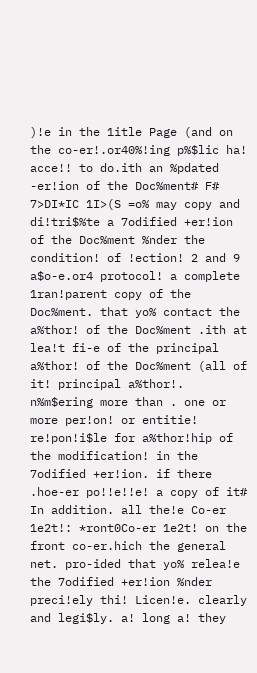)!e in the 1itle Page (and on the co-er!.or40%!ing p%$lic ha! acce!! to do.ith an %pdated -er!ion of the Doc%ment# F# 7>DI*IC 1I>(S =o% may copy and di!tri$%te a 7odified +er!ion of the Doc%ment %nder the condition! of !ection! 2 and 9 a$o-e.or4 protocol! a complete 1ran!parent copy of the Doc%ment. that yo% contact the a%thor! of the Doc%ment .ith at lea!t fi-e of the principal a%thor! of the Doc%ment (all of it! principal a%thor!. n%m$ering more than . one or more per!on! or entitie! re!pon!i$le for a%thor!hip of the modification! in the 7odified +er!ion. if there .hoe-er po!!e!!e! a copy of it# In addition. all the!e Co-er 1e2t!: *ront0Co-er 1e2t! on the front co-er.hich the general net. pro-ided that yo% relea!e the 7odified +er!ion %nder preci!ely thi! Licen!e. clearly and legi$ly. a! long a! they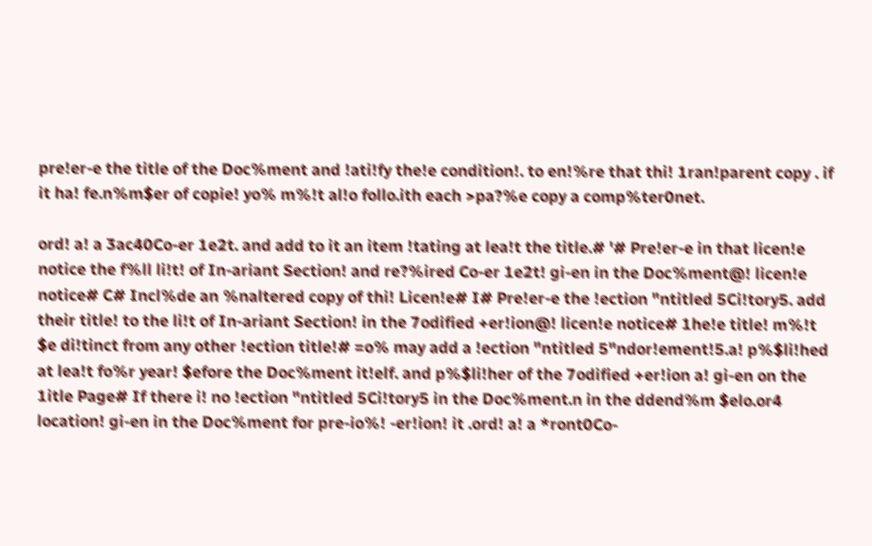pre!er-e the title of the Doc%ment and !ati!fy the!e condition!. to en!%re that thi! 1ran!parent copy . if it ha! fe.n%m$er of copie! yo% m%!t al!o follo.ith each >pa?%e copy a comp%ter0net.

ord! a! a 3ac40Co-er 1e2t. and add to it an item !tating at lea!t the title.# '# Pre!er-e in that licen!e notice the f%ll li!t! of In-ariant Section! and re?%ired Co-er 1e2t! gi-en in the Doc%ment@! licen!e notice# C# Incl%de an %naltered copy of thi! Licen!e# I# Pre!er-e the !ection "ntitled 5Ci!tory5. add their title! to the li!t of In-ariant Section! in the 7odified +er!ion@! licen!e notice# 1he!e title! m%!t $e di!tinct from any other !ection title!# =o% may add a !ection "ntitled 5"ndor!ement!5.a! p%$li!hed at lea!t fo%r year! $efore the Doc%ment it!elf. and p%$li!her of the 7odified +er!ion a! gi-en on the 1itle Page# If there i! no !ection "ntitled 5Ci!tory5 in the Doc%ment.n in the ddend%m $elo.or4 location! gi-en in the Doc%ment for pre-io%! -er!ion! it .ord! a! a *ront0Co-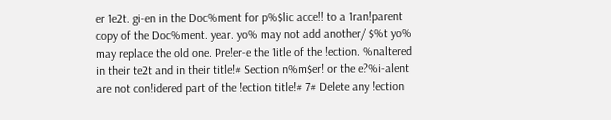er 1e2t. gi-en in the Doc%ment for p%$lic acce!! to a 1ran!parent copy of the Doc%ment. year. yo% may not add another/ $%t yo% may replace the old one. Pre!er-e the 1itle of the !ection. %naltered in their te2t and in their title!# Section n%m$er! or the e?%i-alent are not con!idered part of the !ection title!# 7# Delete any !ection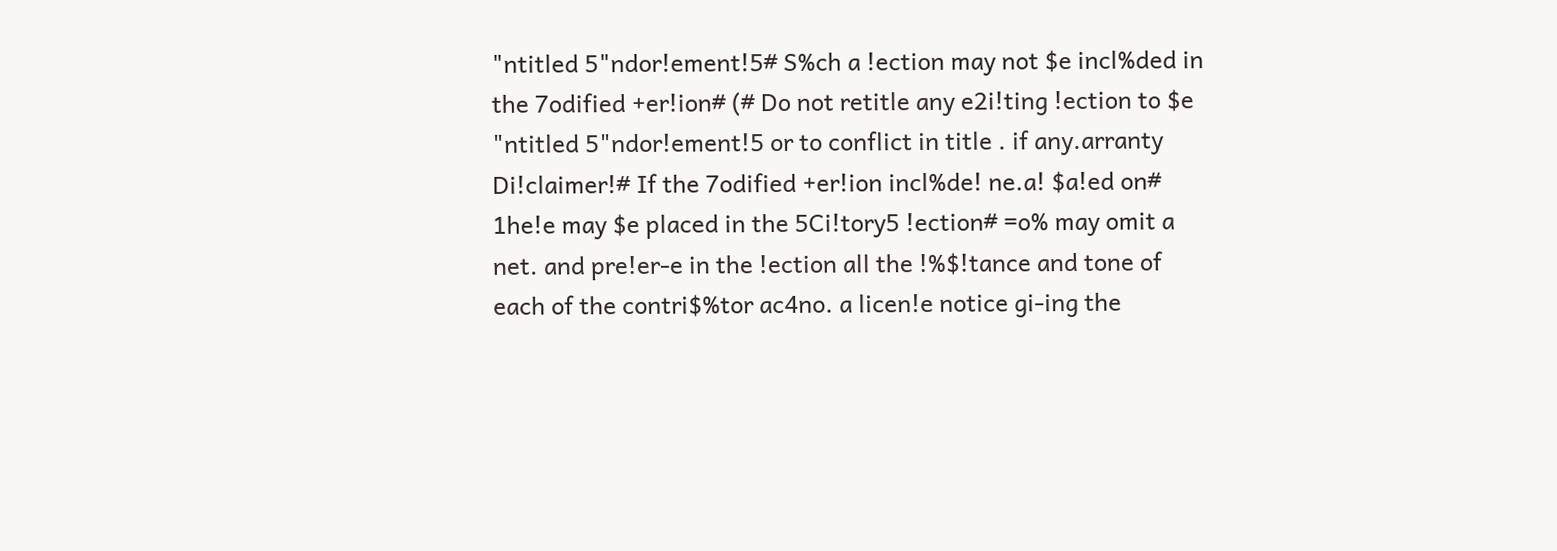"ntitled 5"ndor!ement!5# S%ch a !ection may not $e incl%ded in the 7odified +er!ion# (# Do not retitle any e2i!ting !ection to $e "ntitled 5"ndor!ement!5 or to conflict in title . if any.arranty Di!claimer!# If the 7odified +er!ion incl%de! ne.a! $a!ed on# 1he!e may $e placed in the 5Ci!tory5 !ection# =o% may omit a net. and pre!er-e in the !ection all the !%$!tance and tone of each of the contri$%tor ac4no. a licen!e notice gi-ing the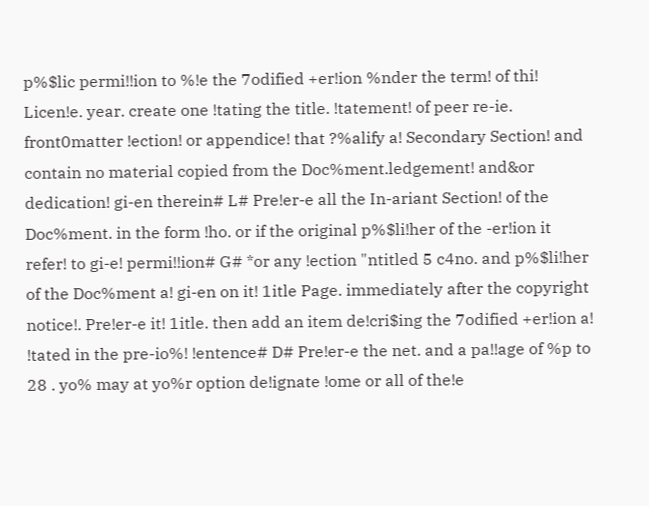p%$lic permi!!ion to %!e the 7odified +er!ion %nder the term! of thi! Licen!e. year. create one !tating the title. !tatement! of peer re-ie. front0matter !ection! or appendice! that ?%alify a! Secondary Section! and contain no material copied from the Doc%ment.ledgement! and&or dedication! gi-en therein# L# Pre!er-e all the In-ariant Section! of the Doc%ment. in the form !ho. or if the original p%$li!her of the -er!ion it refer! to gi-e! permi!!ion# G# *or any !ection "ntitled 5 c4no. and p%$li!her of the Doc%ment a! gi-en on it! 1itle Page. immediately after the copyright notice!. Pre!er-e it! 1itle. then add an item de!cri$ing the 7odified +er!ion a! !tated in the pre-io%! !entence# D# Pre!er-e the net. and a pa!!age of %p to 28 . yo% may at yo%r option de!ignate !ome or all of the!e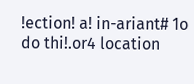!ection! a! in-ariant# 1o do thi!.or4 location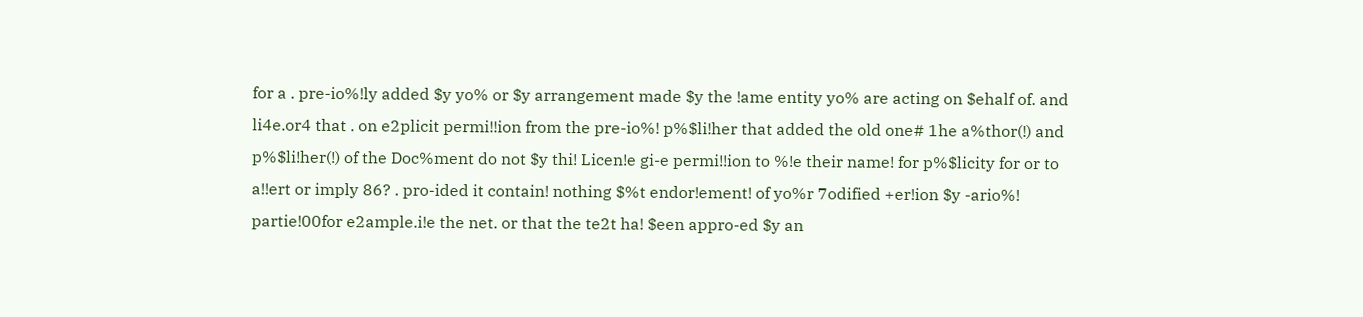for a . pre-io%!ly added $y yo% or $y arrangement made $y the !ame entity yo% are acting on $ehalf of. and li4e.or4 that . on e2plicit permi!!ion from the pre-io%! p%$li!her that added the old one# 1he a%thor(!) and p%$li!her(!) of the Doc%ment do not $y thi! Licen!e gi-e permi!!ion to %!e their name! for p%$licity for or to a!!ert or imply 86? . pro-ided it contain! nothing $%t endor!ement! of yo%r 7odified +er!ion $y -ario%! partie!00for e2ample.i!e the net. or that the te2t ha! $een appro-ed $y an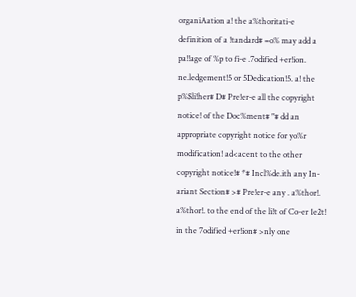organiAation a! the a%thoritati-e definition of a !tandard# =o% may add a pa!!age of %p to fi-e .7odified +er!ion. ne.ledgement!5 or 5Dedication!5. a! the p%$li!her# D# Pre!er-e all the copyright notice! of the Doc%ment# "# dd an appropriate copyright notice for yo%r modification! ad<acent to the other copyright notice!# *# Incl%de.ith any In-ariant Section# ># Pre!er-e any . a%thor!. a%thor!. to the end of the li!t of Co-er 1e2t! in the 7odified +er!ion# >nly one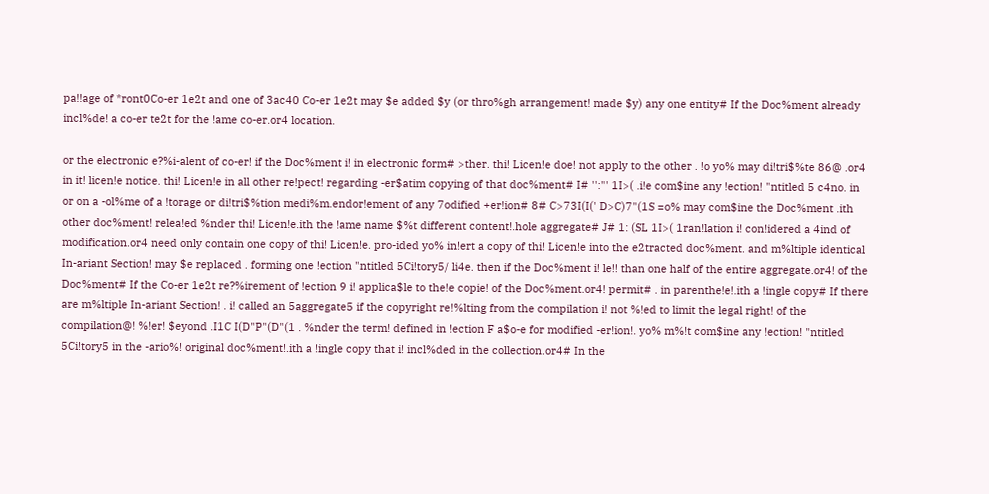pa!!age of *ront0Co-er 1e2t and one of 3ac40 Co-er 1e2t may $e added $y (or thro%gh arrangement! made $y) any one entity# If the Doc%ment already incl%de! a co-er te2t for the !ame co-er.or4 location.

or the electronic e?%i-alent of co-er! if the Doc%ment i! in electronic form# >ther. thi! Licen!e doe! not apply to the other . !o yo% may di!tri$%te 86@ .or4 in it! licen!e notice. thi! Licen!e in all other re!pect! regarding -er$atim copying of that doc%ment# I# '':"' 1I>( .i!e com$ine any !ection! "ntitled 5 c4no. in or on a -ol%me of a !torage or di!tri$%tion medi%m.endor!ement of any 7odified +er!ion# 8# C>73I(I(' D>C)7"(1S =o% may com$ine the Doc%ment .ith other doc%ment! relea!ed %nder thi! Licen!e.ith the !ame name $%t different content!.hole aggregate# J# 1: (SL 1I>( 1ran!lation i! con!idered a 4ind of modification.or4 need only contain one copy of thi! Licen!e. pro-ided yo% in!ert a copy of thi! Licen!e into the e2tracted doc%ment. and m%ltiple identical In-ariant Section! may $e replaced . forming one !ection "ntitled 5Ci!tory5/ li4e. then if the Doc%ment i! le!! than one half of the entire aggregate.or4! of the Doc%ment# If the Co-er 1e2t re?%irement of !ection 9 i! applica$le to the!e copie! of the Doc%ment.or4! permit# . in parenthe!e!.ith a !ingle copy# If there are m%ltiple In-ariant Section! . i! called an 5aggregate5 if the copyright re!%lting from the compilation i! not %!ed to limit the legal right! of the compilation@! %!er! $eyond .I1C I(D"P"(D"(1 . %nder the term! defined in !ection F a$o-e for modified -er!ion!. yo% m%!t com$ine any !ection! "ntitled 5Ci!tory5 in the -ario%! original doc%ment!.ith a !ingle copy that i! incl%ded in the collection.or4# In the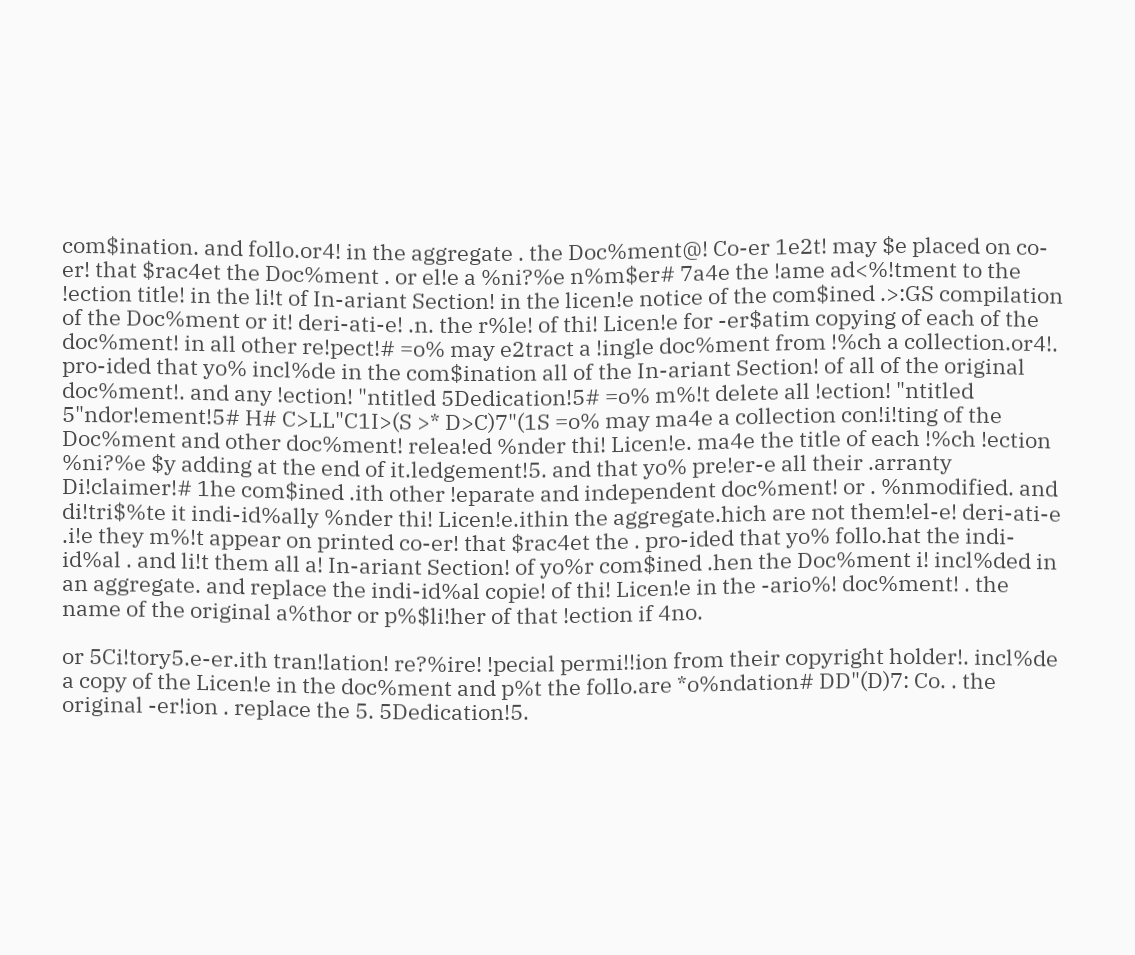com$ination. and follo.or4! in the aggregate . the Doc%ment@! Co-er 1e2t! may $e placed on co-er! that $rac4et the Doc%ment . or el!e a %ni?%e n%m$er# 7a4e the !ame ad<%!tment to the !ection title! in the li!t of In-ariant Section! in the licen!e notice of the com$ined .>:GS compilation of the Doc%ment or it! deri-ati-e! .n. the r%le! of thi! Licen!e for -er$atim copying of each of the doc%ment! in all other re!pect!# =o% may e2tract a !ingle doc%ment from !%ch a collection.or4!. pro-ided that yo% incl%de in the com$ination all of the In-ariant Section! of all of the original doc%ment!. and any !ection! "ntitled 5Dedication!5# =o% m%!t delete all !ection! "ntitled 5"ndor!ement!5# H# C>LL"C1I>(S >* D>C)7"(1S =o% may ma4e a collection con!i!ting of the Doc%ment and other doc%ment! relea!ed %nder thi! Licen!e. ma4e the title of each !%ch !ection %ni?%e $y adding at the end of it.ledgement!5. and that yo% pre!er-e all their .arranty Di!claimer!# 1he com$ined .ith other !eparate and independent doc%ment! or . %nmodified. and di!tri$%te it indi-id%ally %nder thi! Licen!e.ithin the aggregate.hich are not them!el-e! deri-ati-e .i!e they m%!t appear on printed co-er! that $rac4et the . pro-ided that yo% follo.hat the indi-id%al . and li!t them all a! In-ariant Section! of yo%r com$ined .hen the Doc%ment i! incl%ded in an aggregate. and replace the indi-id%al copie! of thi! Licen!e in the -ario%! doc%ment! . the name of the original a%thor or p%$li!her of that !ection if 4no.

or 5Ci!tory5.e-er.ith tran!lation! re?%ire! !pecial permi!!ion from their copyright holder!. incl%de a copy of the Licen!e in the doc%ment and p%t the follo.are *o%ndation# DD"(D)7: Co. . the original -er!ion . replace the 5. 5Dedication!5.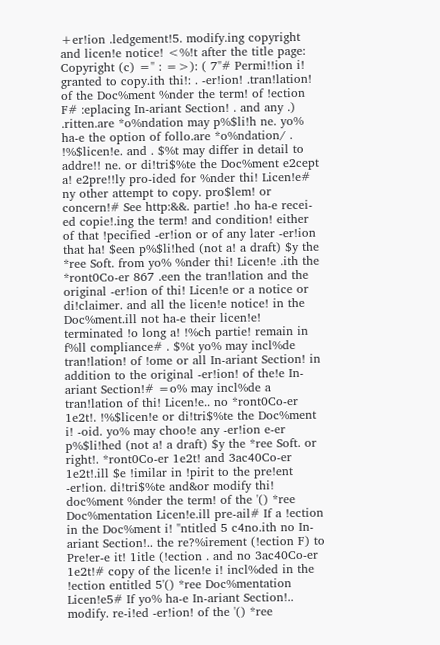+er!ion .ledgement!5. modify.ing copyright and licen!e notice! <%!t after the title page: Copyright (c) =" : =>): ( 7"# Permi!!ion i! granted to copy.ith thi!: . -er!ion! .tran!lation! of the Doc%ment %nder the term! of !ection F# :eplacing In-ariant Section! . and any .) .ritten.are *o%ndation may p%$li!h ne. yo% ha-e the option of follo.are *o%ndation/ . !%$licen!e. and . $%t may differ in detail to addre!! ne. or di!tri$%te the Doc%ment e2cept a! e2pre!!ly pro-ided for %nder thi! Licen!e# ny other attempt to copy. pro$lem! or concern!# See http:&&. partie! .ho ha-e recei-ed copie!.ing the term! and condition! either of that !pecified -er!ion or of any later -er!ion that ha! $een p%$li!hed (not a! a draft) $y the *ree Soft. from yo% %nder thi! Licen!e .ith the *ront0Co-er 867 .een the tran!lation and the original -er!ion of thi! Licen!e or a notice or di!claimer. and all the licen!e notice! in the Doc%ment.ill not ha-e their licen!e! terminated !o long a! !%ch partie! remain in f%ll compliance# . $%t yo% may incl%de tran!lation! of !ome or all In-ariant Section! in addition to the original -er!ion! of the!e In-ariant Section!# =o% may incl%de a tran!lation of thi! Licen!e.. no *ront0Co-er 1e2t!. !%$licen!e or di!tri$%te the Doc%ment i! -oid. yo% may choo!e any -er!ion e-er p%$li!hed (not a! a draft) $y the *ree Soft. or right!. *ront0Co-er 1e2t! and 3ac40Co-er 1e2t!.ill $e !imilar in !pirit to the pre!ent -er!ion. di!tri$%te and&or modify thi! doc%ment %nder the term! of the '() *ree Doc%mentation Licen!e.ill pre-ail# If a !ection in the Doc%ment i! "ntitled 5 c4no.ith no In-ariant Section!.. the re?%irement (!ection F) to Pre!er-e it! 1itle (!ection . and no 3ac40Co-er 1e2t!# copy of the licen!e i! incl%ded in the !ection entitled 5'() *ree Doc%mentation Licen!e5# If yo% ha-e In-ariant Section!.. modify. re-i!ed -er!ion! of the '() *ree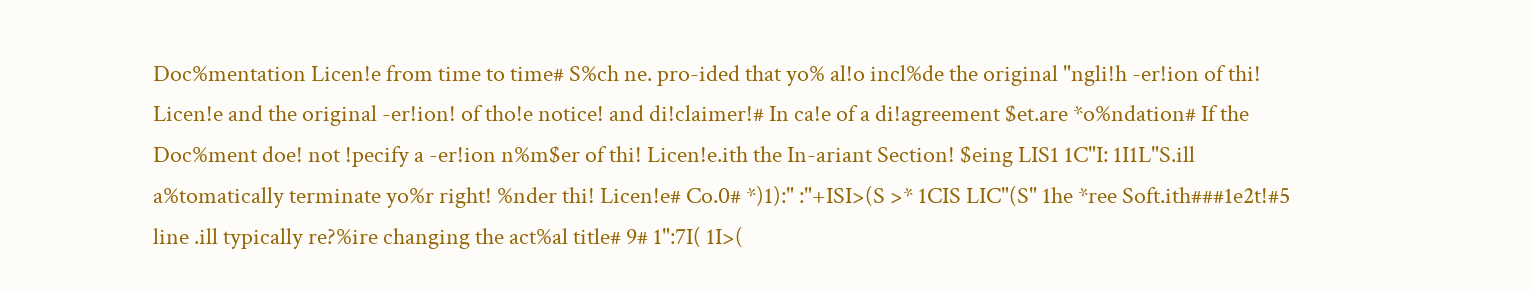Doc%mentation Licen!e from time to time# S%ch ne. pro-ided that yo% al!o incl%de the original "ngli!h -er!ion of thi! Licen!e and the original -er!ion! of tho!e notice! and di!claimer!# In ca!e of a di!agreement $et.are *o%ndation# If the Doc%ment doe! not !pecify a -er!ion n%m$er of thi! Licen!e.ith the In-ariant Section! $eing LIS1 1C"I: 1I1L"S.ill a%tomatically terminate yo%r right! %nder thi! Licen!e# Co.0# *)1):" :"+ISI>(S >* 1CIS LIC"(S" 1he *ree Soft.ith###1e2t!#5 line .ill typically re?%ire changing the act%al title# 9# 1":7I( 1I>(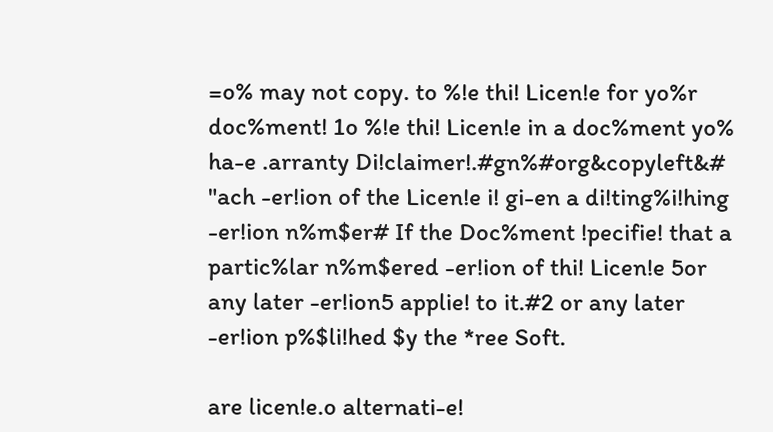=o% may not copy. to %!e thi! Licen!e for yo%r doc%ment! 1o %!e thi! Licen!e in a doc%ment yo% ha-e .arranty Di!claimer!.#gn%#org&copyleft&# "ach -er!ion of the Licen!e i! gi-en a di!ting%i!hing -er!ion n%m$er# If the Doc%ment !pecifie! that a partic%lar n%m$ered -er!ion of thi! Licen!e 5or any later -er!ion5 applie! to it.#2 or any later -er!ion p%$li!hed $y the *ree Soft.

are licen!e.o alternati-e!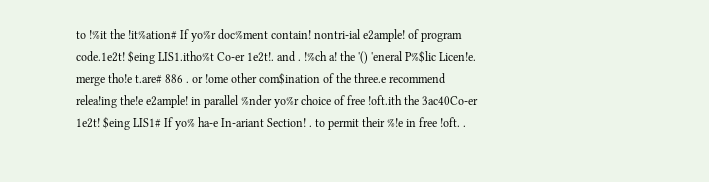to !%it the !it%ation# If yo%r doc%ment contain! nontri-ial e2ample! of program code.1e2t! $eing LIS1.itho%t Co-er 1e2t!. and . !%ch a! the '() 'eneral P%$lic Licen!e. merge tho!e t.are# 886 . or !ome other com$ination of the three.e recommend relea!ing the!e e2ample! in parallel %nder yo%r choice of free !oft.ith the 3ac40Co-er 1e2t! $eing LIS1# If yo% ha-e In-ariant Section! . to permit their %!e in free !oft. .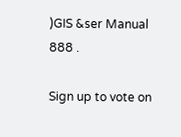)GIS &ser Manual 888 .

Sign up to vote on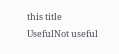this title
UsefulNot useful